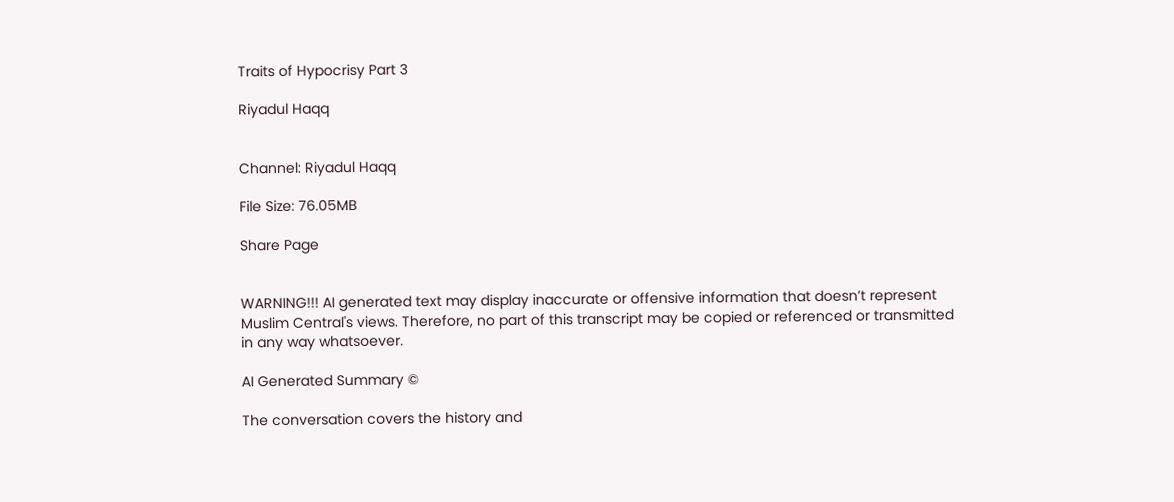Traits of Hypocrisy Part 3

Riyadul Haqq


Channel: Riyadul Haqq

File Size: 76.05MB

Share Page


WARNING!!! AI generated text may display inaccurate or offensive information that doesn’t represent Muslim Central's views. Therefore, no part of this transcript may be copied or referenced or transmitted in any way whatsoever.

AI Generated Summary ©

The conversation covers the history and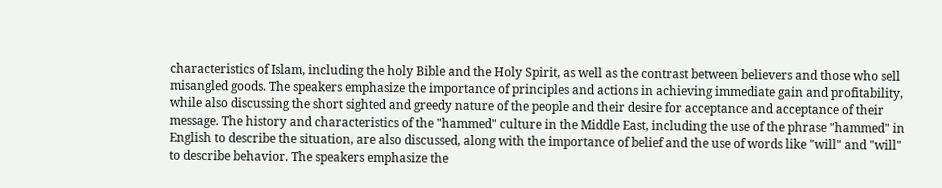characteristics of Islam, including the holy Bible and the Holy Spirit, as well as the contrast between believers and those who sell misangled goods. The speakers emphasize the importance of principles and actions in achieving immediate gain and profitability, while also discussing the short sighted and greedy nature of the people and their desire for acceptance and acceptance of their message. The history and characteristics of the "hammed" culture in the Middle East, including the use of the phrase "hammed" in English to describe the situation, are also discussed, along with the importance of belief and the use of words like "will" and "will" to describe behavior. The speakers emphasize the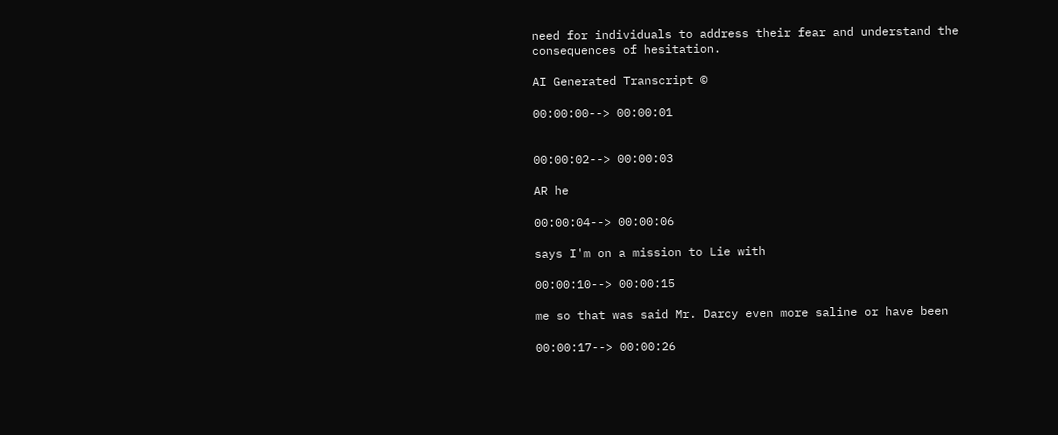need for individuals to address their fear and understand the consequences of hesitation.

AI Generated Transcript ©

00:00:00--> 00:00:01


00:00:02--> 00:00:03

AR he

00:00:04--> 00:00:06

says I'm on a mission to Lie with

00:00:10--> 00:00:15

me so that was said Mr. Darcy even more saline or have been

00:00:17--> 00:00:26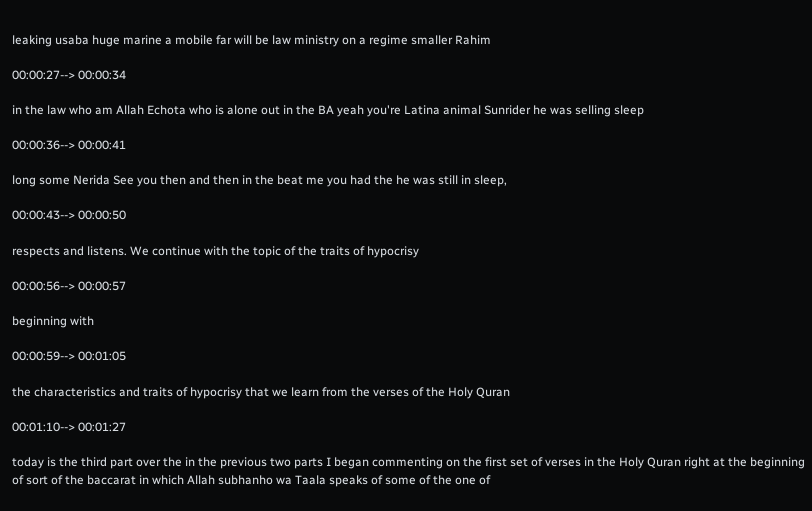leaking usaba huge marine a mobile far will be law ministry on a regime smaller Rahim

00:00:27--> 00:00:34

in the law who am Allah Echota who is alone out in the BA yeah you're Latina animal Sunrider he was selling sleep

00:00:36--> 00:00:41

long some Nerida See you then and then in the beat me you had the he was still in sleep,

00:00:43--> 00:00:50

respects and listens. We continue with the topic of the traits of hypocrisy

00:00:56--> 00:00:57

beginning with

00:00:59--> 00:01:05

the characteristics and traits of hypocrisy that we learn from the verses of the Holy Quran

00:01:10--> 00:01:27

today is the third part over the in the previous two parts I began commenting on the first set of verses in the Holy Quran right at the beginning of sort of the baccarat in which Allah subhanho wa Taala speaks of some of the one of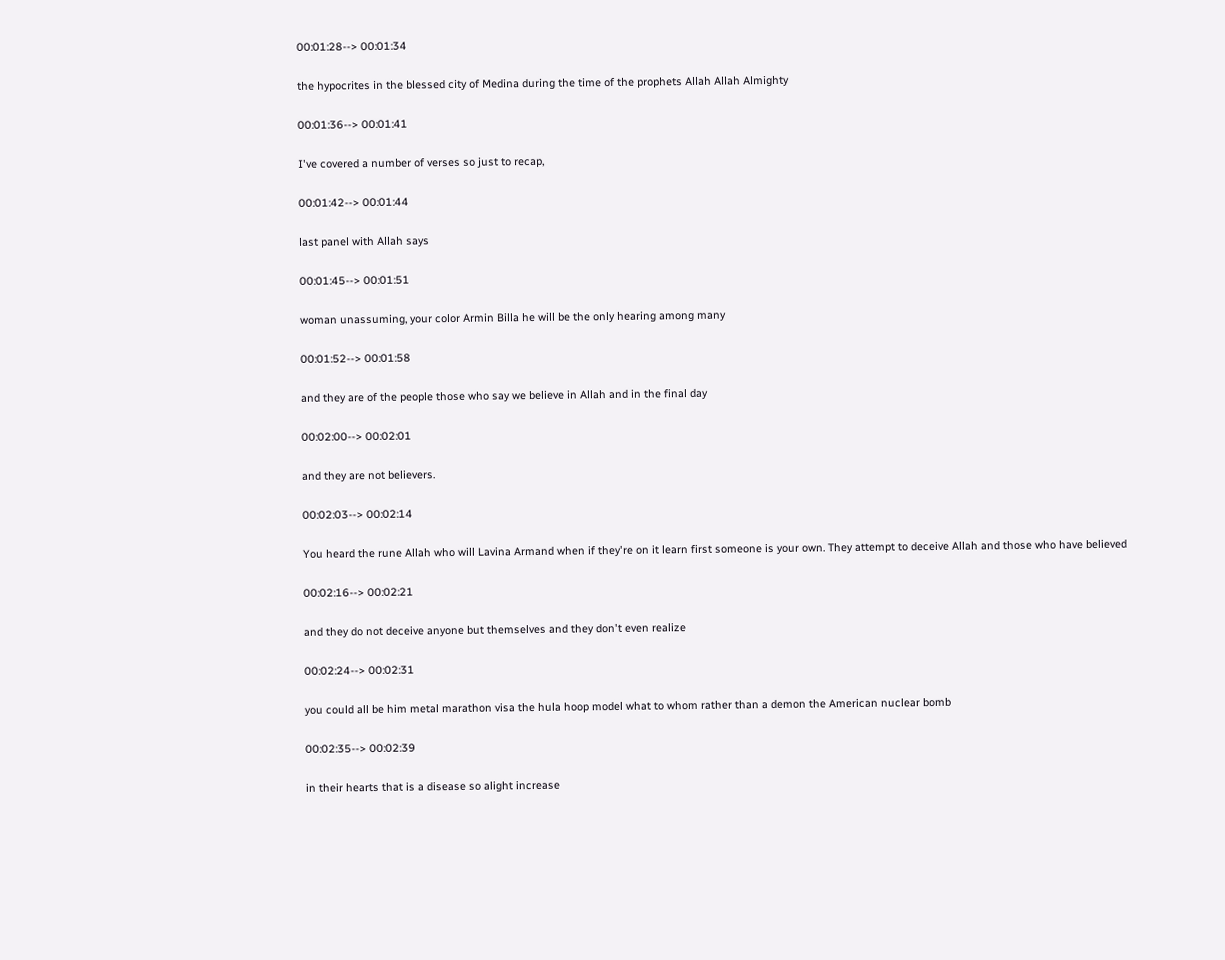00:01:28--> 00:01:34

the hypocrites in the blessed city of Medina during the time of the prophets Allah Allah Almighty

00:01:36--> 00:01:41

I've covered a number of verses so just to recap,

00:01:42--> 00:01:44

last panel with Allah says

00:01:45--> 00:01:51

woman unassuming, your color Armin Billa he will be the only hearing among many

00:01:52--> 00:01:58

and they are of the people those who say we believe in Allah and in the final day

00:02:00--> 00:02:01

and they are not believers.

00:02:03--> 00:02:14

You heard the rune Allah who will Lavina Armand when if they're on it learn first someone is your own. They attempt to deceive Allah and those who have believed

00:02:16--> 00:02:21

and they do not deceive anyone but themselves and they don't even realize

00:02:24--> 00:02:31

you could all be him metal marathon visa the hula hoop model what to whom rather than a demon the American nuclear bomb

00:02:35--> 00:02:39

in their hearts that is a disease so alight increase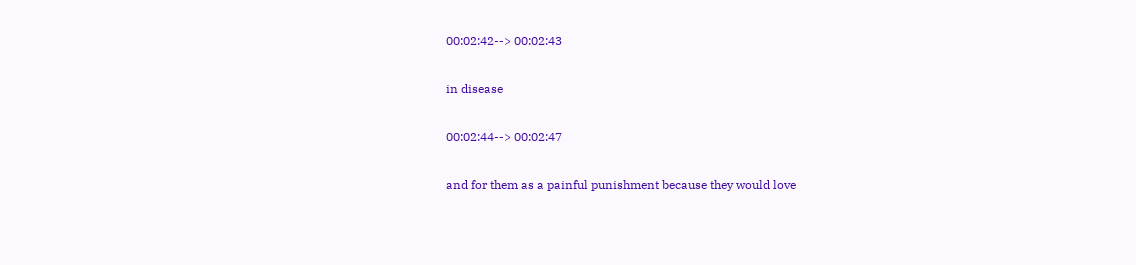00:02:42--> 00:02:43

in disease

00:02:44--> 00:02:47

and for them as a painful punishment because they would love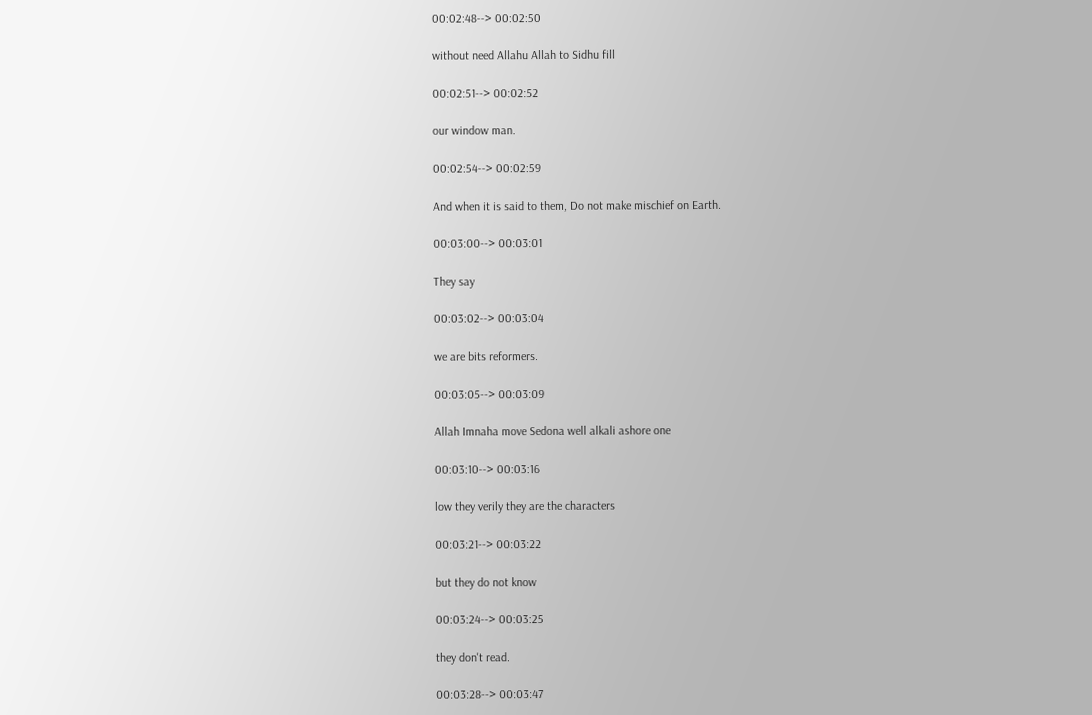00:02:48--> 00:02:50

without need Allahu Allah to Sidhu fill

00:02:51--> 00:02:52

our window man.

00:02:54--> 00:02:59

And when it is said to them, Do not make mischief on Earth.

00:03:00--> 00:03:01

They say

00:03:02--> 00:03:04

we are bits reformers.

00:03:05--> 00:03:09

Allah Imnaha move Sedona well alkali ashore one

00:03:10--> 00:03:16

low they verily they are the characters

00:03:21--> 00:03:22

but they do not know

00:03:24--> 00:03:25

they don't read.

00:03:28--> 00:03:47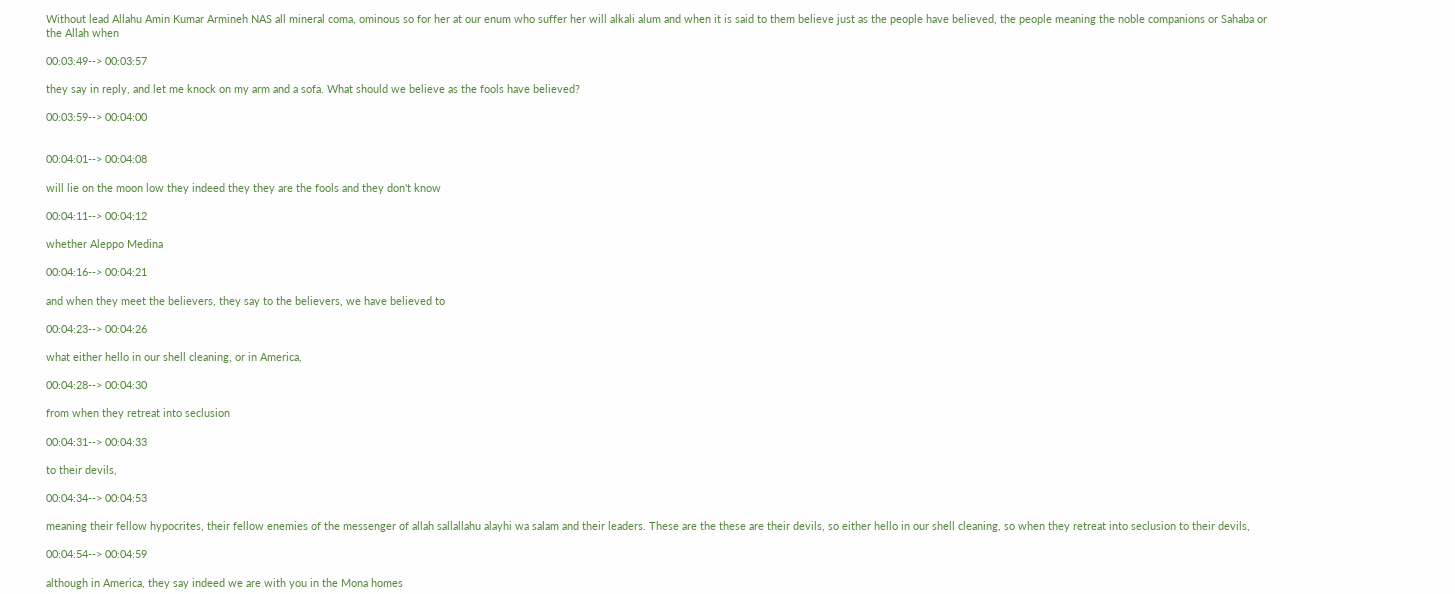Without lead Allahu Amin Kumar Armineh NAS all mineral coma, ominous so for her at our enum who suffer her will alkali alum and when it is said to them believe just as the people have believed, the people meaning the noble companions or Sahaba or the Allah when

00:03:49--> 00:03:57

they say in reply, and let me knock on my arm and a sofa. What should we believe as the fools have believed?

00:03:59--> 00:04:00


00:04:01--> 00:04:08

will lie on the moon low they indeed they they are the fools and they don't know

00:04:11--> 00:04:12

whether Aleppo Medina

00:04:16--> 00:04:21

and when they meet the believers, they say to the believers, we have believed to

00:04:23--> 00:04:26

what either hello in our shell cleaning, or in America,

00:04:28--> 00:04:30

from when they retreat into seclusion

00:04:31--> 00:04:33

to their devils,

00:04:34--> 00:04:53

meaning their fellow hypocrites, their fellow enemies of the messenger of allah sallallahu alayhi wa salam and their leaders. These are the these are their devils, so either hello in our shell cleaning, so when they retreat into seclusion to their devils,

00:04:54--> 00:04:59

although in America, they say indeed we are with you in the Mona homes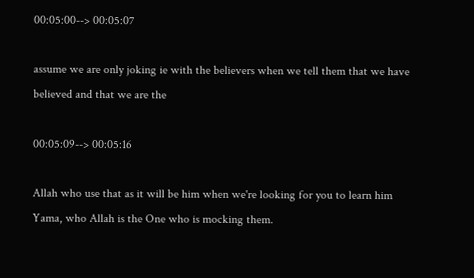00:05:00--> 00:05:07

assume we are only joking ie with the believers when we tell them that we have believed and that we are the

00:05:09--> 00:05:16

Allah who use that as it will be him when we're looking for you to learn him Yama, who Allah is the One who is mocking them.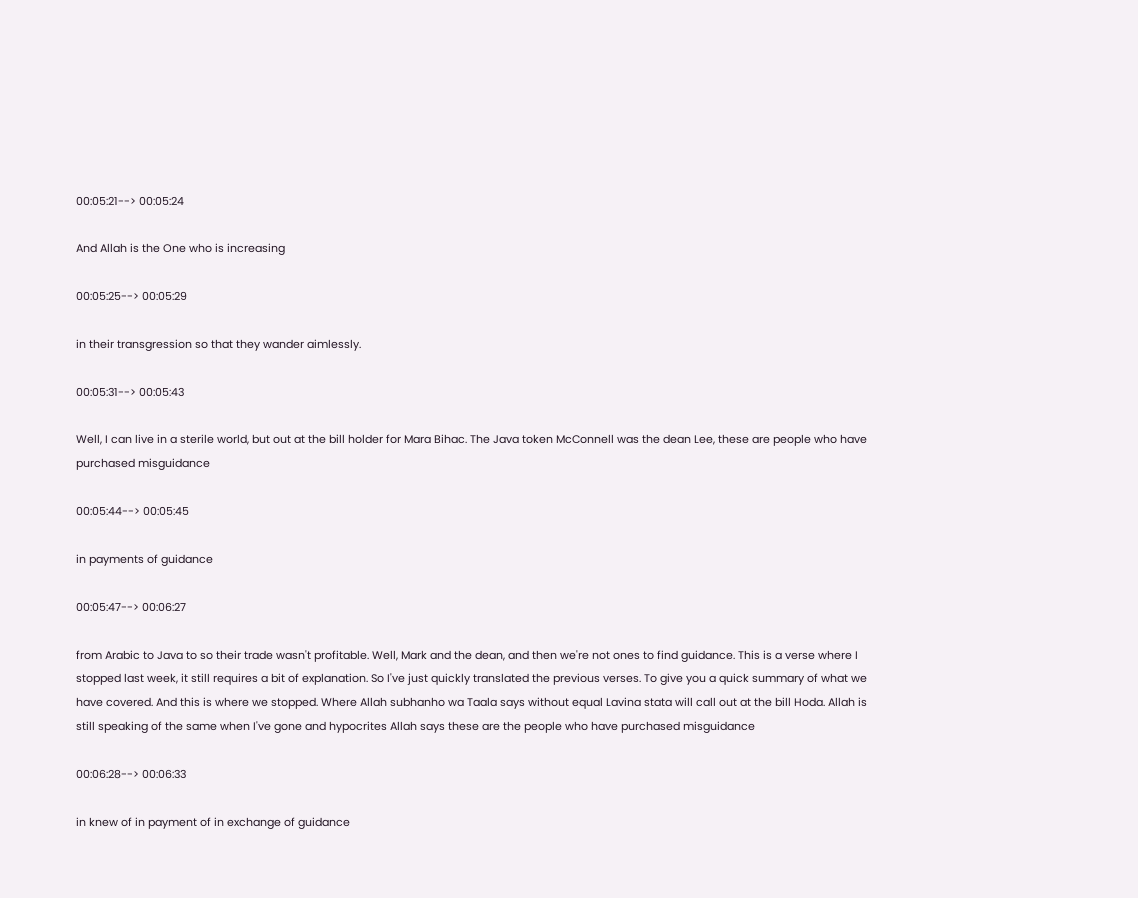00:05:21--> 00:05:24

And Allah is the One who is increasing

00:05:25--> 00:05:29

in their transgression so that they wander aimlessly.

00:05:31--> 00:05:43

Well, I can live in a sterile world, but out at the bill holder for Mara Bihac. The Java token McConnell was the dean Lee, these are people who have purchased misguidance

00:05:44--> 00:05:45

in payments of guidance

00:05:47--> 00:06:27

from Arabic to Java to so their trade wasn't profitable. Well, Mark and the dean, and then we're not ones to find guidance. This is a verse where I stopped last week, it still requires a bit of explanation. So I've just quickly translated the previous verses. To give you a quick summary of what we have covered. And this is where we stopped. Where Allah subhanho wa Taala says without equal Lavina stata will call out at the bill Hoda. Allah is still speaking of the same when I've gone and hypocrites Allah says these are the people who have purchased misguidance

00:06:28--> 00:06:33

in knew of in payment of in exchange of guidance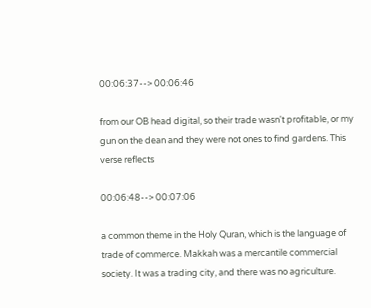00:06:37--> 00:06:46

from our OB head digital, so their trade wasn't profitable, or my gun on the dean and they were not ones to find gardens. This verse reflects

00:06:48--> 00:07:06

a common theme in the Holy Quran, which is the language of trade of commerce. Makkah was a mercantile commercial society. It was a trading city, and there was no agriculture.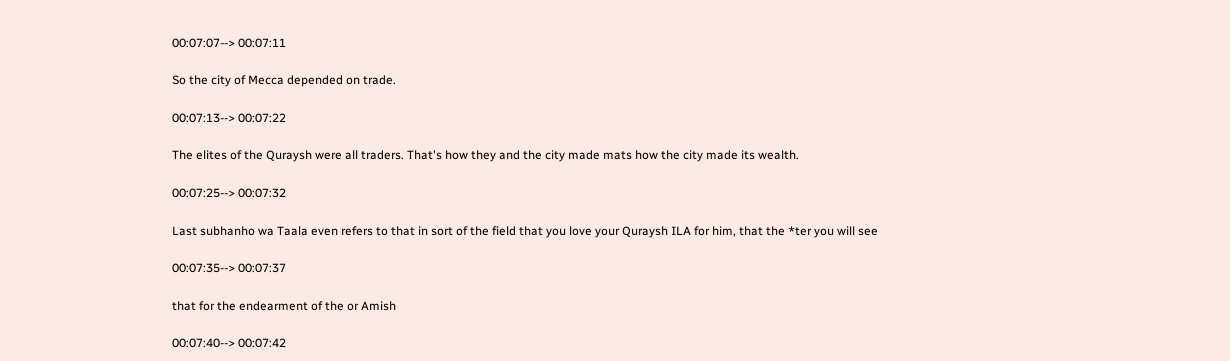00:07:07--> 00:07:11

So the city of Mecca depended on trade.

00:07:13--> 00:07:22

The elites of the Quraysh were all traders. That's how they and the city made mats how the city made its wealth.

00:07:25--> 00:07:32

Last subhanho wa Taala even refers to that in sort of the field that you love your Quraysh ILA for him, that the *ter you will see

00:07:35--> 00:07:37

that for the endearment of the or Amish

00:07:40--> 00:07:42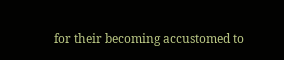for their becoming accustomed to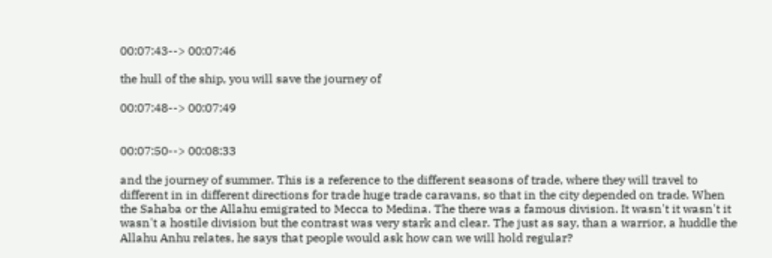00:07:43--> 00:07:46

the hull of the ship, you will save the journey of

00:07:48--> 00:07:49


00:07:50--> 00:08:33

and the journey of summer. This is a reference to the different seasons of trade, where they will travel to different in in different directions for trade huge trade caravans, so that in the city depended on trade. When the Sahaba or the Allahu emigrated to Mecca to Medina. The there was a famous division. It wasn't it wasn't it wasn't a hostile division but the contrast was very stark and clear. The just as say, than a warrior, a huddle the Allahu Anhu relates, he says that people would ask how can we will hold regular?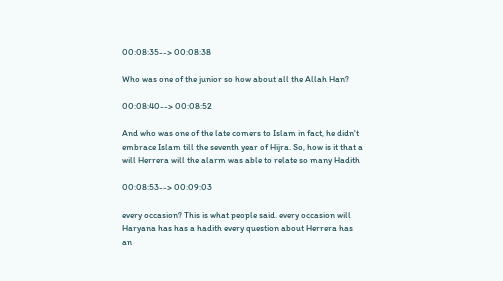00:08:35--> 00:08:38

Who was one of the junior so how about all the Allah Han?

00:08:40--> 00:08:52

And who was one of the late comers to Islam in fact, he didn't embrace Islam till the seventh year of Hijra. So, how is it that a will Herrera will the alarm was able to relate so many Hadith

00:08:53--> 00:09:03

every occasion? This is what people said. every occasion will Haryana has has a hadith every question about Herrera has an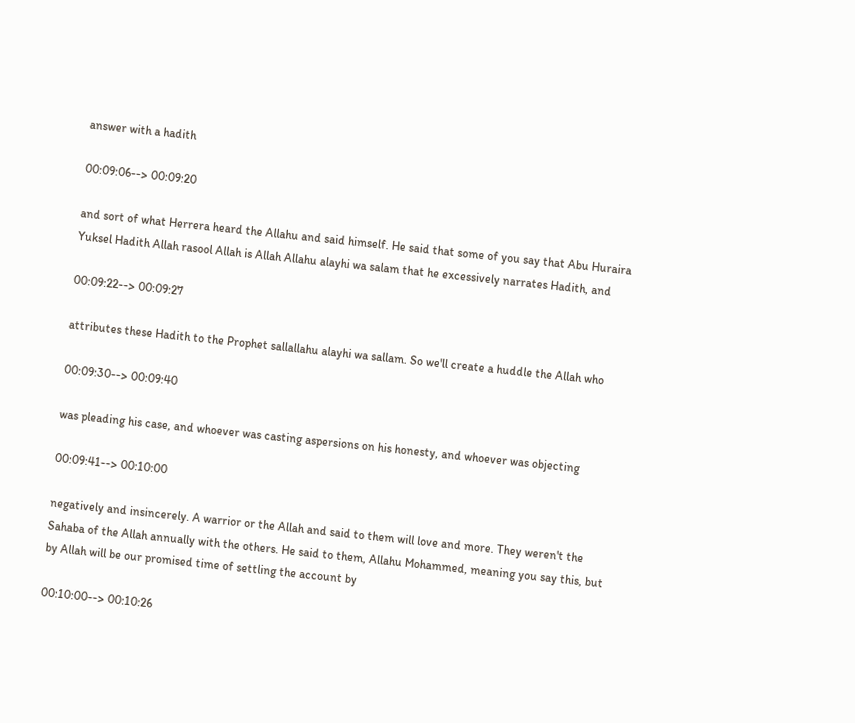answer with a hadith

00:09:06--> 00:09:20

and sort of what Herrera heard the Allahu and said himself. He said that some of you say that Abu Huraira Yuksel Hadith Allah rasool Allah is Allah Allahu alayhi wa salam that he excessively narrates Hadith, and

00:09:22--> 00:09:27

attributes these Hadith to the Prophet sallallahu alayhi wa sallam. So we'll create a huddle the Allah who

00:09:30--> 00:09:40

was pleading his case, and whoever was casting aspersions on his honesty, and whoever was objecting

00:09:41--> 00:10:00

negatively and insincerely. A warrior or the Allah and said to them will love and more. They weren't the Sahaba of the Allah annually with the others. He said to them, Allahu Mohammed, meaning you say this, but by Allah will be our promised time of settling the account by

00:10:00--> 00:10:26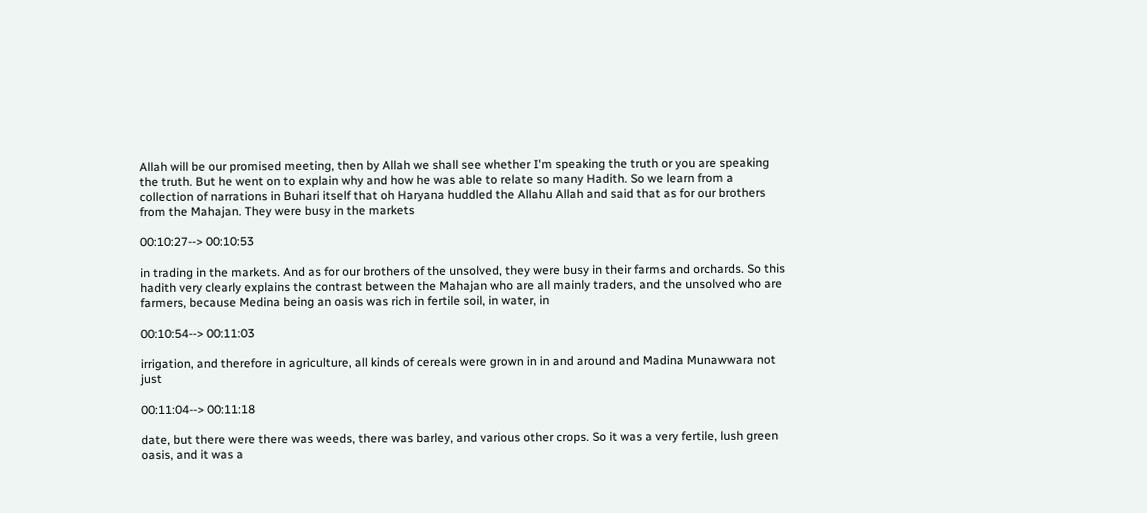Allah will be our promised meeting, then by Allah we shall see whether I'm speaking the truth or you are speaking the truth. But he went on to explain why and how he was able to relate so many Hadith. So we learn from a collection of narrations in Buhari itself that oh Haryana huddled the Allahu Allah and said that as for our brothers from the Mahajan. They were busy in the markets

00:10:27--> 00:10:53

in trading in the markets. And as for our brothers of the unsolved, they were busy in their farms and orchards. So this hadith very clearly explains the contrast between the Mahajan who are all mainly traders, and the unsolved who are farmers, because Medina being an oasis was rich in fertile soil, in water, in

00:10:54--> 00:11:03

irrigation, and therefore in agriculture, all kinds of cereals were grown in in and around and Madina Munawwara not just

00:11:04--> 00:11:18

date, but there were there was weeds, there was barley, and various other crops. So it was a very fertile, lush green oasis, and it was a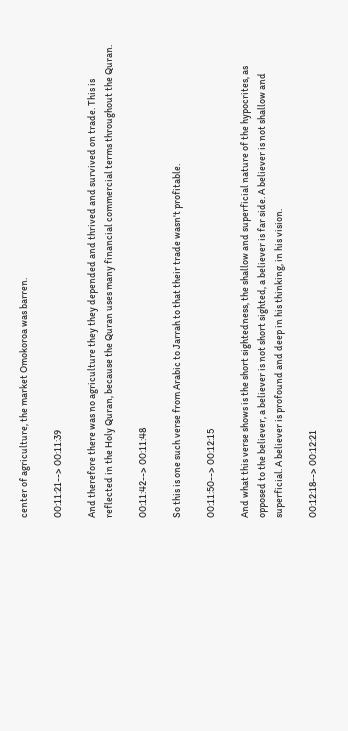center of agriculture, the market Omokoroa was barren.

00:11:21--> 00:11:39

And therefore there was no agriculture they they depended and thrived and survived on trade. This is reflected in the Holy Quran, because the Quran uses many financial commercial terms throughout the Quran.

00:11:42--> 00:11:48

So this is one such verse from Arabic to Jarrah to that their trade wasn't profitable.

00:11:50--> 00:12:15

And what this verse shows is the short sightedness, the shallow and superficial nature of the hypocrites, as opposed to the believer, a believer is not short sighted, a believer is far side. A believer is not shallow and superficial. A believer is profound and deep in his thinking, in his vision.

00:12:18--> 00:12:21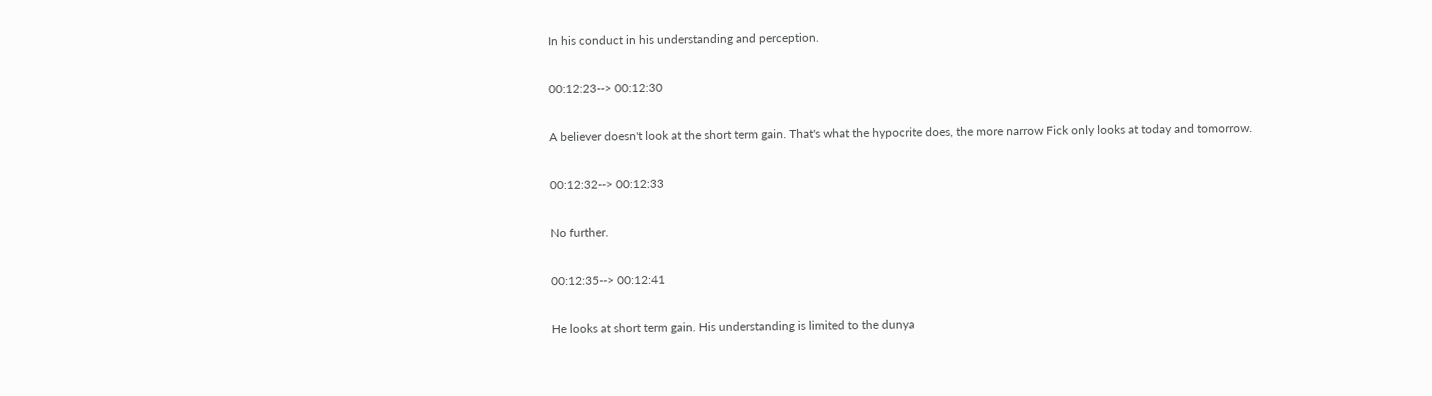In his conduct in his understanding and perception.

00:12:23--> 00:12:30

A believer doesn't look at the short term gain. That's what the hypocrite does, the more narrow Fick only looks at today and tomorrow.

00:12:32--> 00:12:33

No further.

00:12:35--> 00:12:41

He looks at short term gain. His understanding is limited to the dunya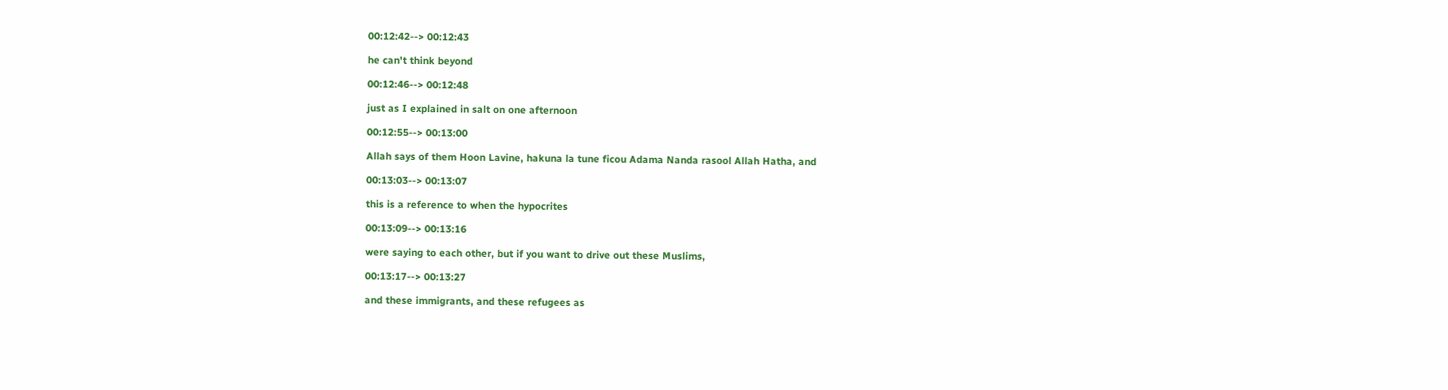00:12:42--> 00:12:43

he can't think beyond

00:12:46--> 00:12:48

just as I explained in salt on one afternoon

00:12:55--> 00:13:00

Allah says of them Hoon Lavine, hakuna la tune ficou Adama Nanda rasool Allah Hatha, and

00:13:03--> 00:13:07

this is a reference to when the hypocrites

00:13:09--> 00:13:16

were saying to each other, but if you want to drive out these Muslims,

00:13:17--> 00:13:27

and these immigrants, and these refugees as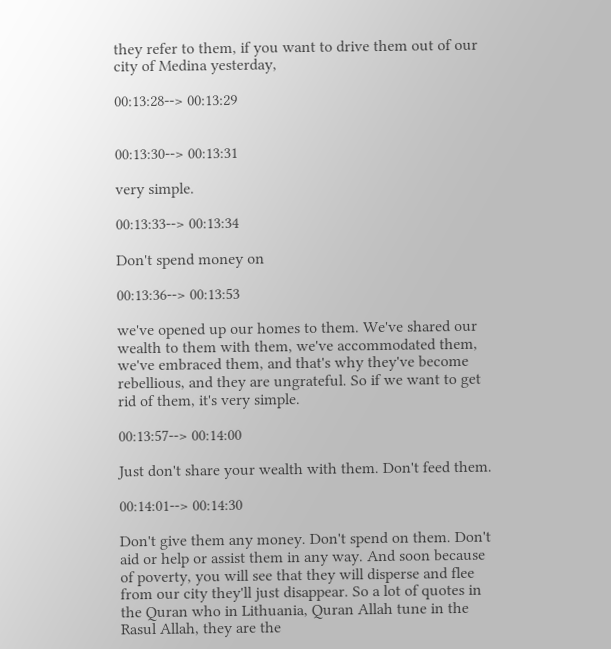they refer to them, if you want to drive them out of our city of Medina yesterday,

00:13:28--> 00:13:29


00:13:30--> 00:13:31

very simple.

00:13:33--> 00:13:34

Don't spend money on

00:13:36--> 00:13:53

we've opened up our homes to them. We've shared our wealth to them with them, we've accommodated them, we've embraced them, and that's why they've become rebellious, and they are ungrateful. So if we want to get rid of them, it's very simple.

00:13:57--> 00:14:00

Just don't share your wealth with them. Don't feed them.

00:14:01--> 00:14:30

Don't give them any money. Don't spend on them. Don't aid or help or assist them in any way. And soon because of poverty, you will see that they will disperse and flee from our city they'll just disappear. So a lot of quotes in the Quran who in Lithuania, Quran Allah tune in the Rasul Allah, they are the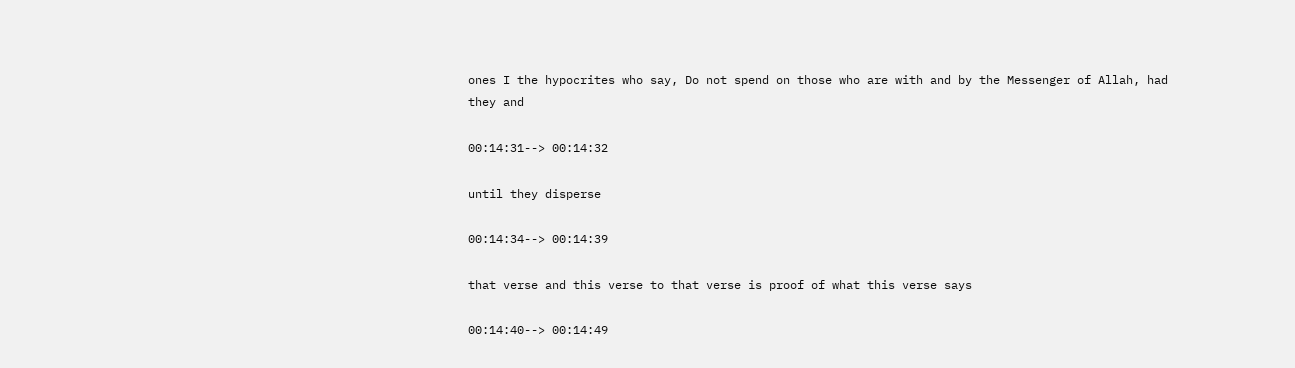ones I the hypocrites who say, Do not spend on those who are with and by the Messenger of Allah, had they and

00:14:31--> 00:14:32

until they disperse

00:14:34--> 00:14:39

that verse and this verse to that verse is proof of what this verse says

00:14:40--> 00:14:49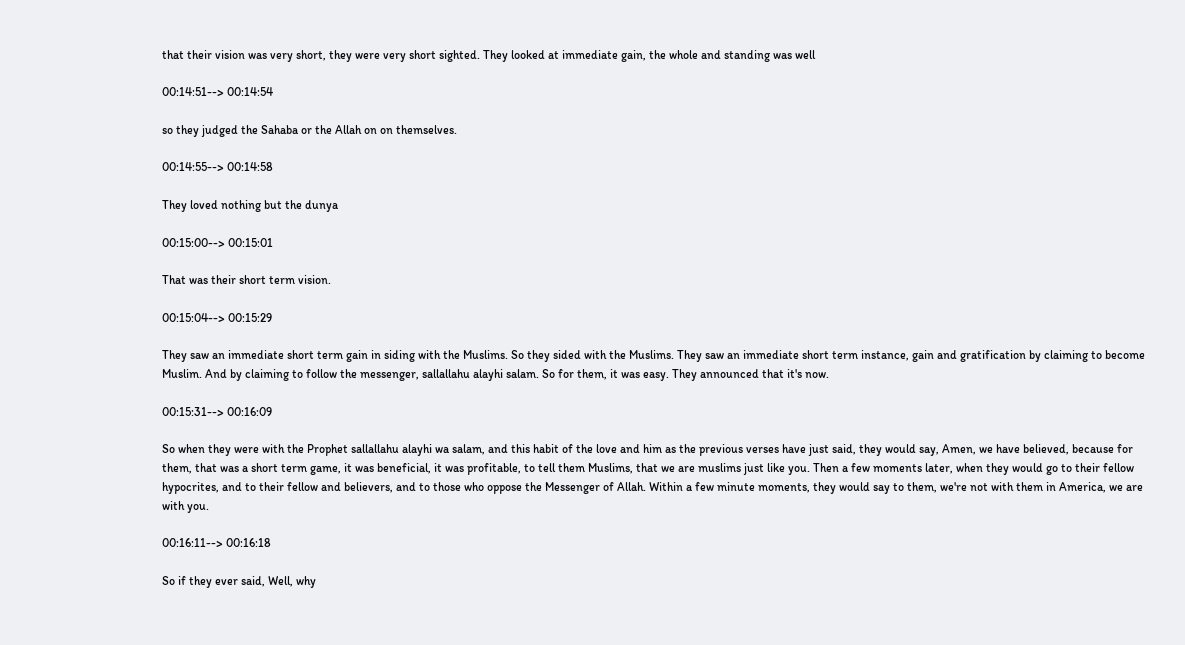that their vision was very short, they were very short sighted. They looked at immediate gain, the whole and standing was well

00:14:51--> 00:14:54

so they judged the Sahaba or the Allah on on themselves.

00:14:55--> 00:14:58

They loved nothing but the dunya

00:15:00--> 00:15:01

That was their short term vision.

00:15:04--> 00:15:29

They saw an immediate short term gain in siding with the Muslims. So they sided with the Muslims. They saw an immediate short term instance, gain and gratification by claiming to become Muslim. And by claiming to follow the messenger, sallallahu alayhi salam. So for them, it was easy. They announced that it's now.

00:15:31--> 00:16:09

So when they were with the Prophet sallallahu alayhi wa salam, and this habit of the love and him as the previous verses have just said, they would say, Amen, we have believed, because for them, that was a short term game, it was beneficial, it was profitable, to tell them Muslims, that we are muslims just like you. Then a few moments later, when they would go to their fellow hypocrites, and to their fellow and believers, and to those who oppose the Messenger of Allah. Within a few minute moments, they would say to them, we're not with them in America, we are with you.

00:16:11--> 00:16:18

So if they ever said, Well, why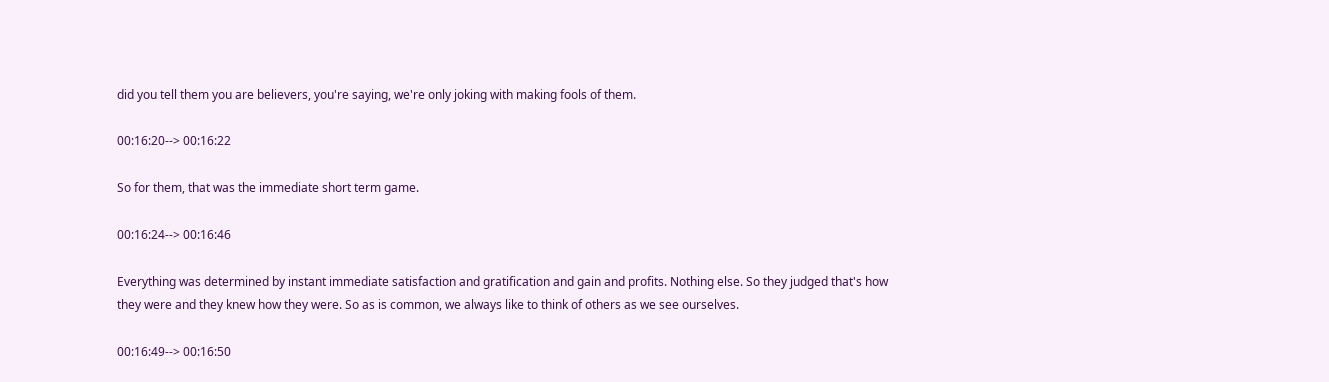did you tell them you are believers, you're saying, we're only joking with making fools of them.

00:16:20--> 00:16:22

So for them, that was the immediate short term game.

00:16:24--> 00:16:46

Everything was determined by instant immediate satisfaction and gratification and gain and profits. Nothing else. So they judged that's how they were and they knew how they were. So as is common, we always like to think of others as we see ourselves.

00:16:49--> 00:16:50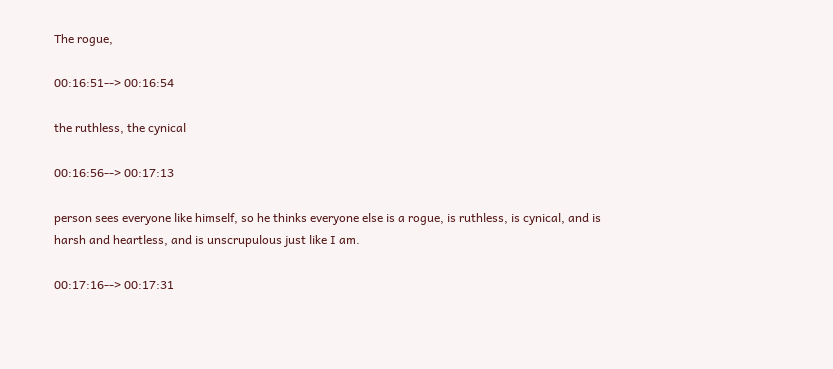The rogue,

00:16:51--> 00:16:54

the ruthless, the cynical

00:16:56--> 00:17:13

person sees everyone like himself, so he thinks everyone else is a rogue, is ruthless, is cynical, and is harsh and heartless, and is unscrupulous just like I am.

00:17:16--> 00:17:31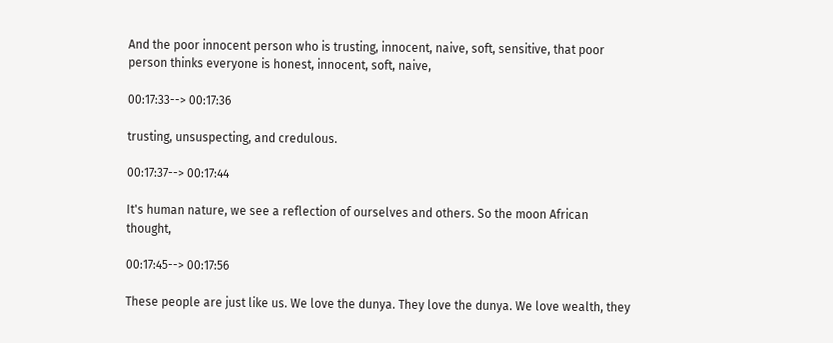And the poor innocent person who is trusting, innocent, naive, soft, sensitive, that poor person thinks everyone is honest, innocent, soft, naive,

00:17:33--> 00:17:36

trusting, unsuspecting, and credulous.

00:17:37--> 00:17:44

It's human nature, we see a reflection of ourselves and others. So the moon African thought,

00:17:45--> 00:17:56

These people are just like us. We love the dunya. They love the dunya. We love wealth, they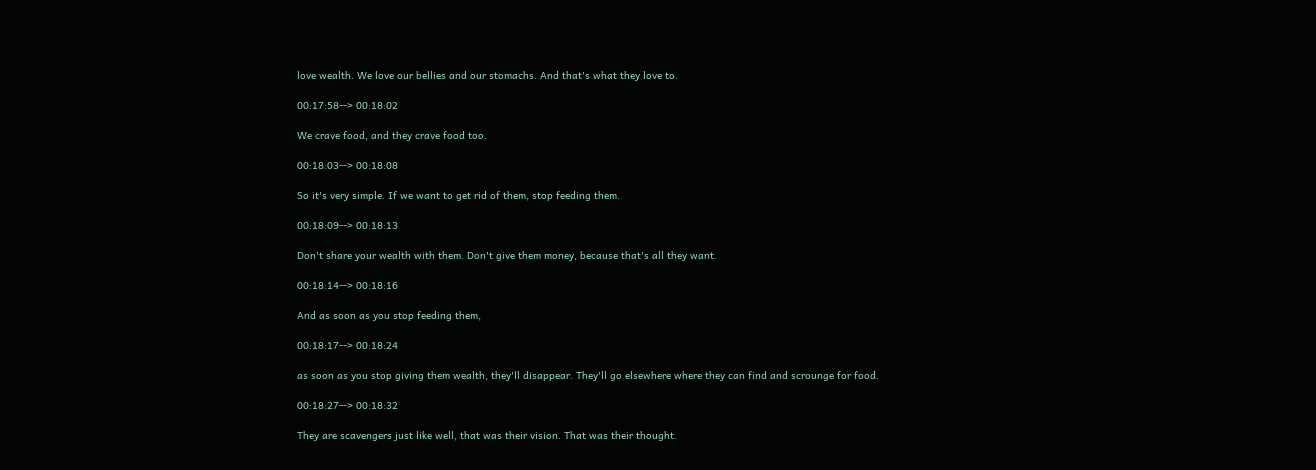love wealth. We love our bellies and our stomachs. And that's what they love to.

00:17:58--> 00:18:02

We crave food, and they crave food too.

00:18:03--> 00:18:08

So it's very simple. If we want to get rid of them, stop feeding them.

00:18:09--> 00:18:13

Don't share your wealth with them. Don't give them money, because that's all they want.

00:18:14--> 00:18:16

And as soon as you stop feeding them,

00:18:17--> 00:18:24

as soon as you stop giving them wealth, they'll disappear. They'll go elsewhere where they can find and scrounge for food.

00:18:27--> 00:18:32

They are scavengers just like well, that was their vision. That was their thought.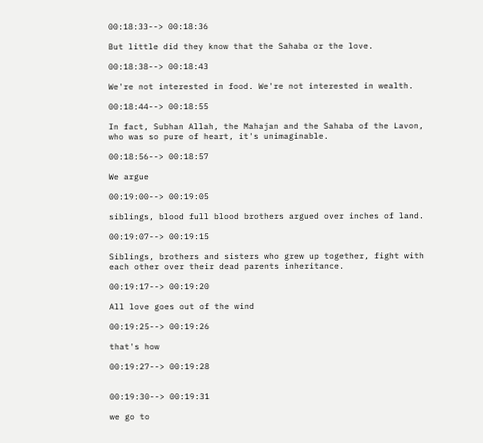00:18:33--> 00:18:36

But little did they know that the Sahaba or the love.

00:18:38--> 00:18:43

We're not interested in food. We're not interested in wealth.

00:18:44--> 00:18:55

In fact, Subhan Allah, the Mahajan and the Sahaba of the Lavon, who was so pure of heart, it's unimaginable.

00:18:56--> 00:18:57

We argue

00:19:00--> 00:19:05

siblings, blood full blood brothers argued over inches of land.

00:19:07--> 00:19:15

Siblings, brothers and sisters who grew up together, fight with each other over their dead parents inheritance.

00:19:17--> 00:19:20

All love goes out of the wind

00:19:25--> 00:19:26

that's how

00:19:27--> 00:19:28


00:19:30--> 00:19:31

we go to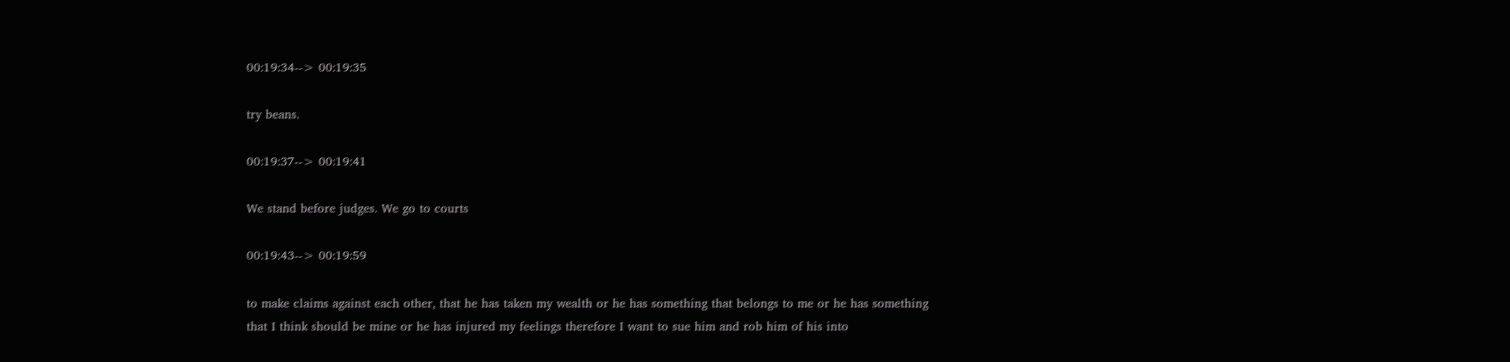00:19:34--> 00:19:35

try beans.

00:19:37--> 00:19:41

We stand before judges. We go to courts

00:19:43--> 00:19:59

to make claims against each other, that he has taken my wealth or he has something that belongs to me or he has something that I think should be mine or he has injured my feelings therefore I want to sue him and rob him of his into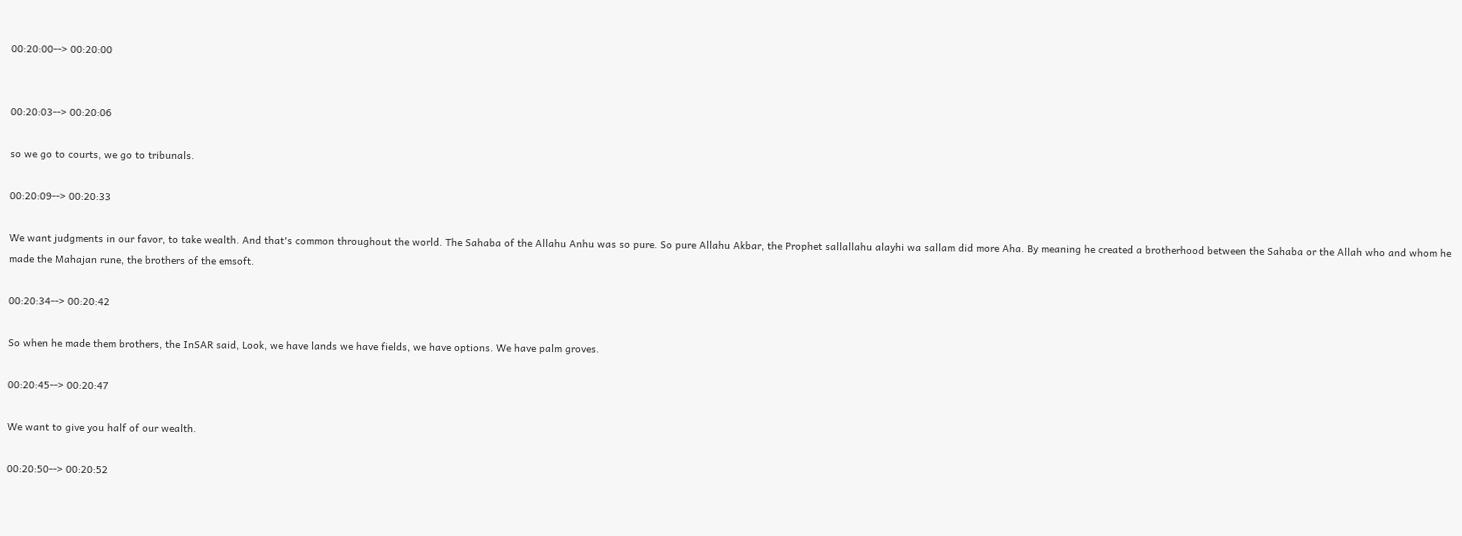00:20:00--> 00:20:00


00:20:03--> 00:20:06

so we go to courts, we go to tribunals.

00:20:09--> 00:20:33

We want judgments in our favor, to take wealth. And that's common throughout the world. The Sahaba of the Allahu Anhu was so pure. So pure Allahu Akbar, the Prophet sallallahu alayhi wa sallam did more Aha. By meaning he created a brotherhood between the Sahaba or the Allah who and whom he made the Mahajan rune, the brothers of the emsoft.

00:20:34--> 00:20:42

So when he made them brothers, the InSAR said, Look, we have lands we have fields, we have options. We have palm groves.

00:20:45--> 00:20:47

We want to give you half of our wealth.

00:20:50--> 00:20:52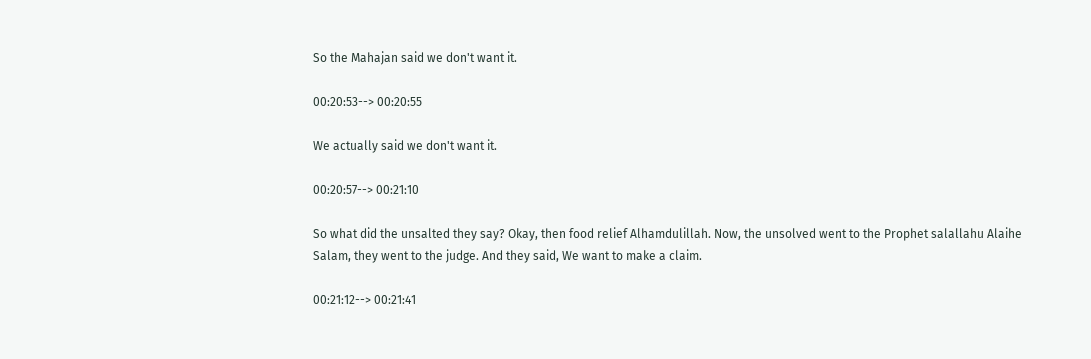So the Mahajan said we don't want it.

00:20:53--> 00:20:55

We actually said we don't want it.

00:20:57--> 00:21:10

So what did the unsalted they say? Okay, then food relief Alhamdulillah. Now, the unsolved went to the Prophet salallahu Alaihe Salam, they went to the judge. And they said, We want to make a claim.

00:21:12--> 00:21:41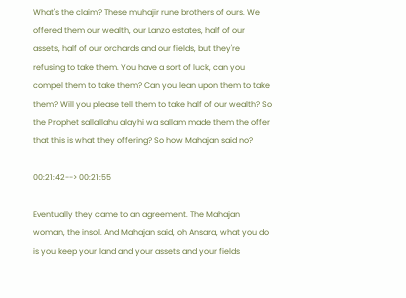What's the claim? These muhajir rune brothers of ours. We offered them our wealth, our Lanzo estates, half of our assets, half of our orchards and our fields, but they're refusing to take them. You have a sort of luck, can you compel them to take them? Can you lean upon them to take them? Will you please tell them to take half of our wealth? So the Prophet sallallahu alayhi wa sallam made them the offer that this is what they offering? So how Mahajan said no?

00:21:42--> 00:21:55

Eventually they came to an agreement. The Mahajan woman, the insol. And Mahajan said, oh Ansara, what you do is you keep your land and your assets and your fields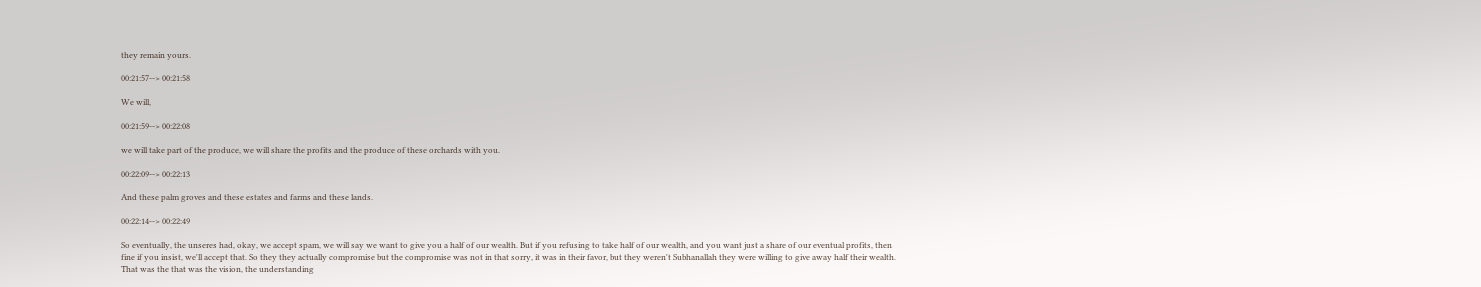they remain yours.

00:21:57--> 00:21:58

We will,

00:21:59--> 00:22:08

we will take part of the produce, we will share the profits and the produce of these orchards with you.

00:22:09--> 00:22:13

And these palm groves and these estates and farms and these lands.

00:22:14--> 00:22:49

So eventually, the unseres had, okay, we accept spam, we will say we want to give you a half of our wealth. But if you refusing to take half of our wealth, and you want just a share of our eventual profits, then fine if you insist, we'll accept that. So they they actually compromise but the compromise was not in that sorry, it was in their favor, but they weren't Subhanallah they were willing to give away half their wealth. That was the that was the vision, the understanding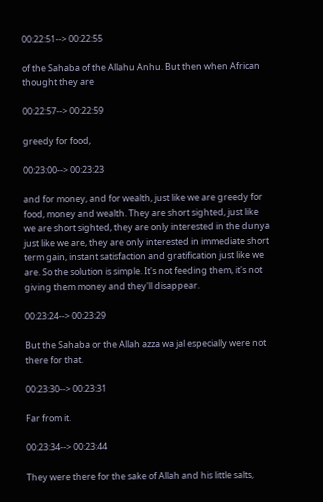00:22:51--> 00:22:55

of the Sahaba of the Allahu Anhu. But then when African thought they are

00:22:57--> 00:22:59

greedy for food,

00:23:00--> 00:23:23

and for money, and for wealth, just like we are greedy for food, money and wealth. They are short sighted, just like we are short sighted, they are only interested in the dunya just like we are, they are only interested in immediate short term gain, instant satisfaction and gratification just like we are. So the solution is simple. It's not feeding them, it's not giving them money and they'll disappear.

00:23:24--> 00:23:29

But the Sahaba or the Allah azza wa jal especially were not there for that.

00:23:30--> 00:23:31

Far from it.

00:23:34--> 00:23:44

They were there for the sake of Allah and his little salts,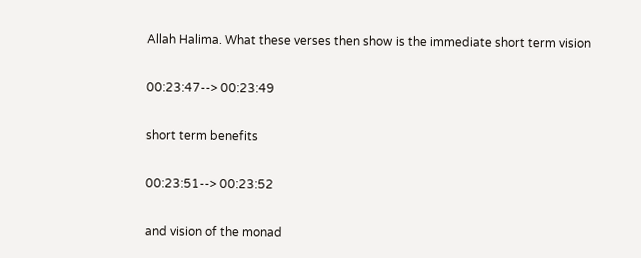Allah Halima. What these verses then show is the immediate short term vision

00:23:47--> 00:23:49

short term benefits

00:23:51--> 00:23:52

and vision of the monad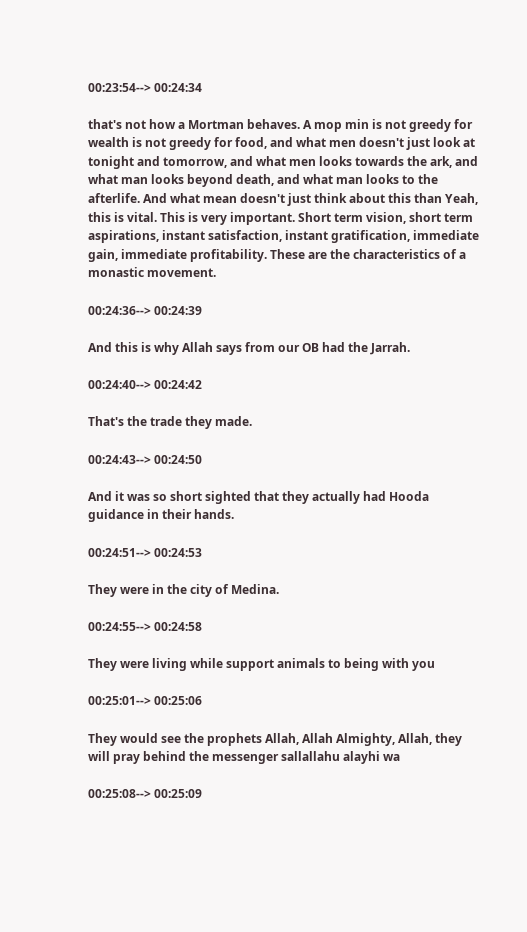00:23:54--> 00:24:34

that's not how a Mortman behaves. A mop min is not greedy for wealth is not greedy for food, and what men doesn't just look at tonight and tomorrow, and what men looks towards the ark, and what man looks beyond death, and what man looks to the afterlife. And what mean doesn't just think about this than Yeah, this is vital. This is very important. Short term vision, short term aspirations, instant satisfaction, instant gratification, immediate gain, immediate profitability. These are the characteristics of a monastic movement.

00:24:36--> 00:24:39

And this is why Allah says from our OB had the Jarrah.

00:24:40--> 00:24:42

That's the trade they made.

00:24:43--> 00:24:50

And it was so short sighted that they actually had Hooda guidance in their hands.

00:24:51--> 00:24:53

They were in the city of Medina.

00:24:55--> 00:24:58

They were living while support animals to being with you

00:25:01--> 00:25:06

They would see the prophets Allah, Allah Almighty, Allah, they will pray behind the messenger sallallahu alayhi wa

00:25:08--> 00:25:09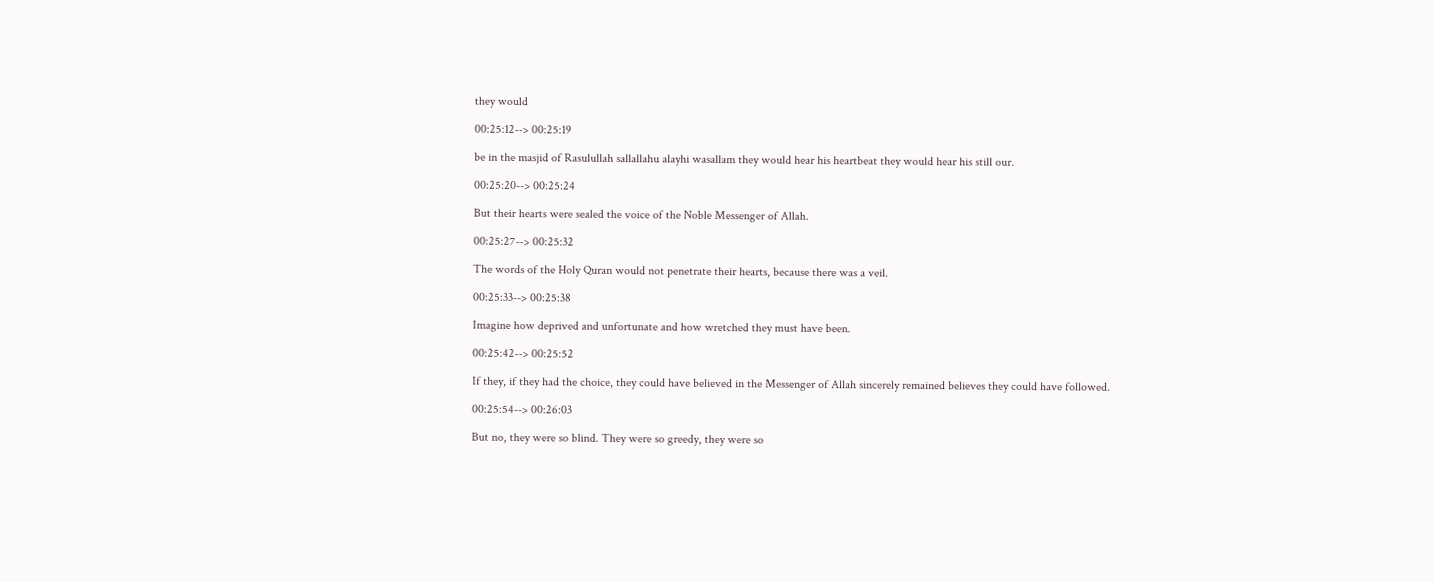they would

00:25:12--> 00:25:19

be in the masjid of Rasulullah sallallahu alayhi wasallam they would hear his heartbeat they would hear his still our.

00:25:20--> 00:25:24

But their hearts were sealed the voice of the Noble Messenger of Allah.

00:25:27--> 00:25:32

The words of the Holy Quran would not penetrate their hearts, because there was a veil.

00:25:33--> 00:25:38

Imagine how deprived and unfortunate and how wretched they must have been.

00:25:42--> 00:25:52

If they, if they had the choice, they could have believed in the Messenger of Allah sincerely remained believes they could have followed.

00:25:54--> 00:26:03

But no, they were so blind. They were so greedy, they were so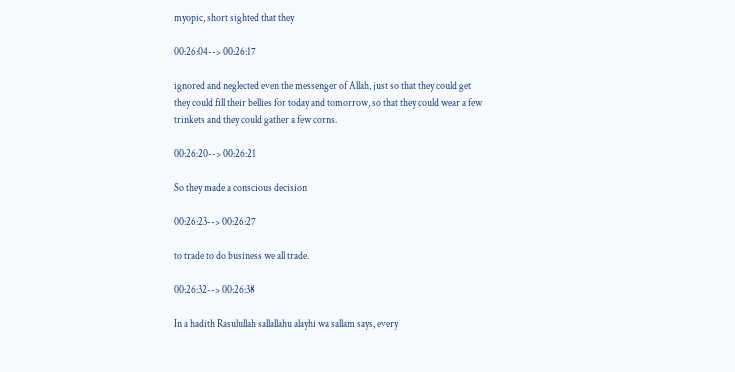myopic, short sighted that they

00:26:04--> 00:26:17

ignored and neglected even the messenger of Allah, just so that they could get they could fill their bellies for today and tomorrow, so that they could wear a few trinkets and they could gather a few corns.

00:26:20--> 00:26:21

So they made a conscious decision

00:26:23--> 00:26:27

to trade to do business we all trade.

00:26:32--> 00:26:38

In a hadith Rasulullah sallallahu alayhi wa sallam says, every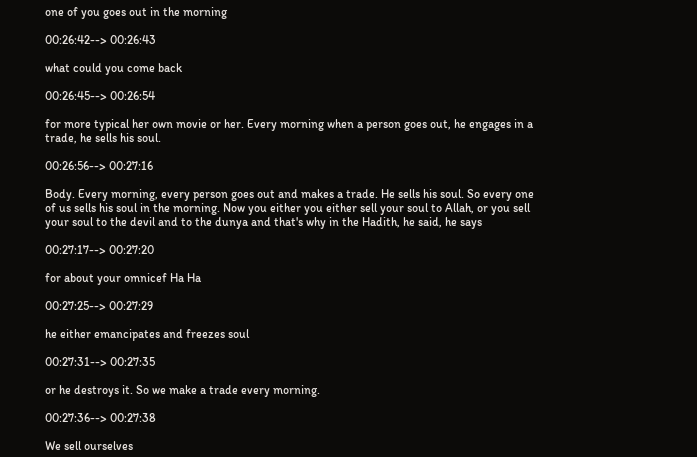one of you goes out in the morning

00:26:42--> 00:26:43

what could you come back

00:26:45--> 00:26:54

for more typical her own movie or her. Every morning when a person goes out, he engages in a trade, he sells his soul.

00:26:56--> 00:27:16

Body. Every morning, every person goes out and makes a trade. He sells his soul. So every one of us sells his soul in the morning. Now you either you either sell your soul to Allah, or you sell your soul to the devil and to the dunya and that's why in the Hadith, he said, he says

00:27:17--> 00:27:20

for about your omnicef Ha Ha

00:27:25--> 00:27:29

he either emancipates and freezes soul

00:27:31--> 00:27:35

or he destroys it. So we make a trade every morning.

00:27:36--> 00:27:38

We sell ourselves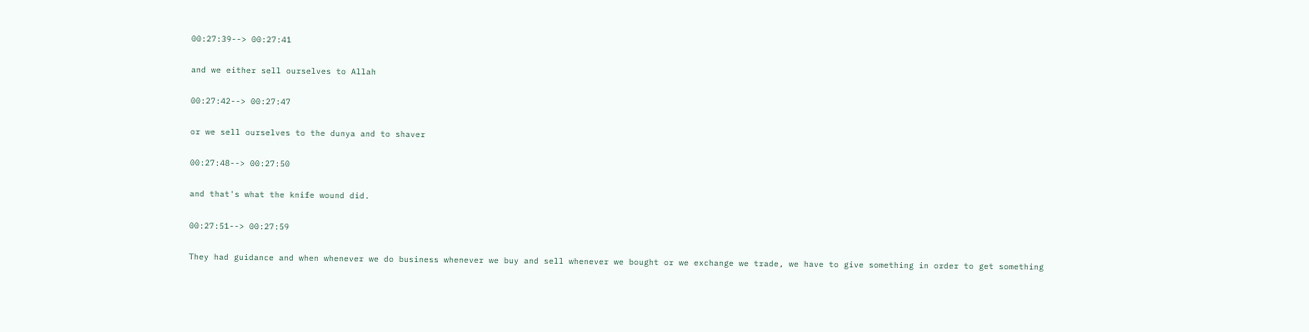00:27:39--> 00:27:41

and we either sell ourselves to Allah

00:27:42--> 00:27:47

or we sell ourselves to the dunya and to shaver

00:27:48--> 00:27:50

and that's what the knife wound did.

00:27:51--> 00:27:59

They had guidance and when whenever we do business whenever we buy and sell whenever we bought or we exchange we trade, we have to give something in order to get something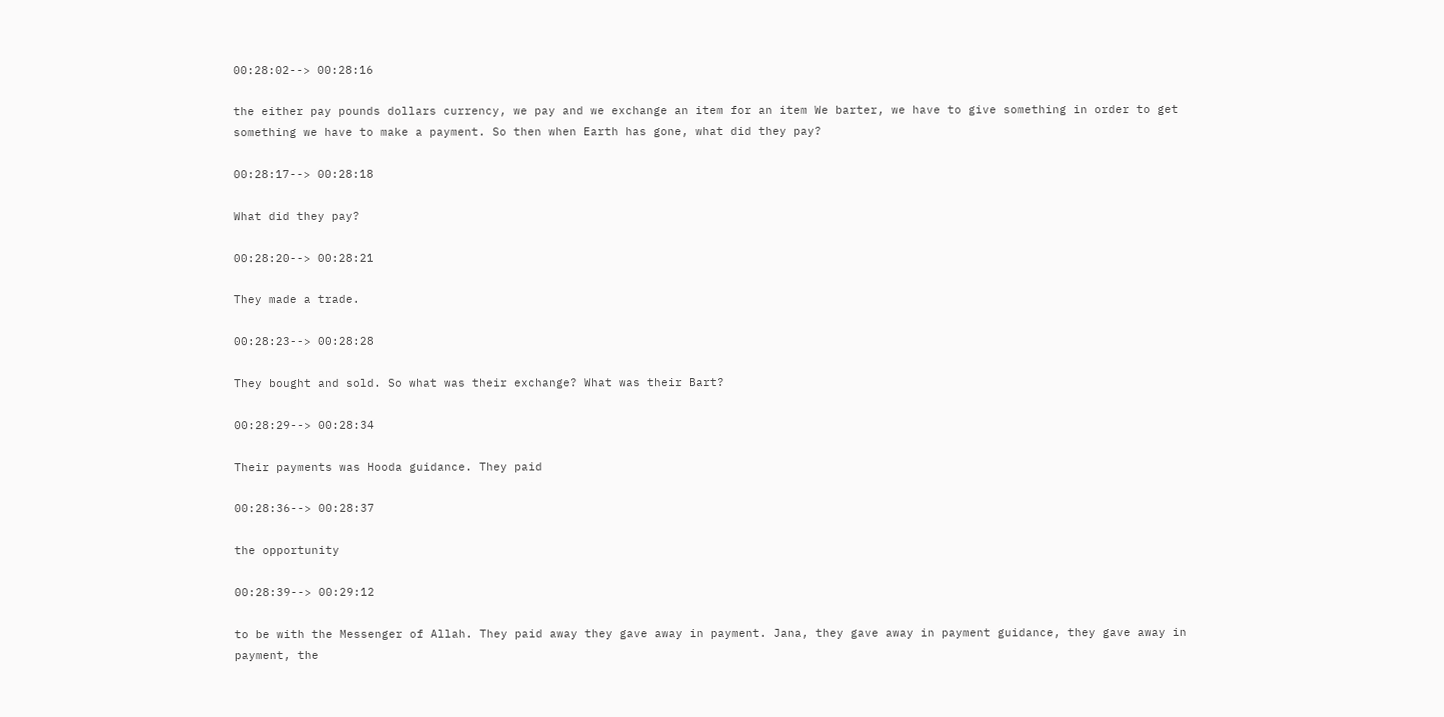00:28:02--> 00:28:16

the either pay pounds dollars currency, we pay and we exchange an item for an item We barter, we have to give something in order to get something we have to make a payment. So then when Earth has gone, what did they pay?

00:28:17--> 00:28:18

What did they pay?

00:28:20--> 00:28:21

They made a trade.

00:28:23--> 00:28:28

They bought and sold. So what was their exchange? What was their Bart?

00:28:29--> 00:28:34

Their payments was Hooda guidance. They paid

00:28:36--> 00:28:37

the opportunity

00:28:39--> 00:29:12

to be with the Messenger of Allah. They paid away they gave away in payment. Jana, they gave away in payment guidance, they gave away in payment, the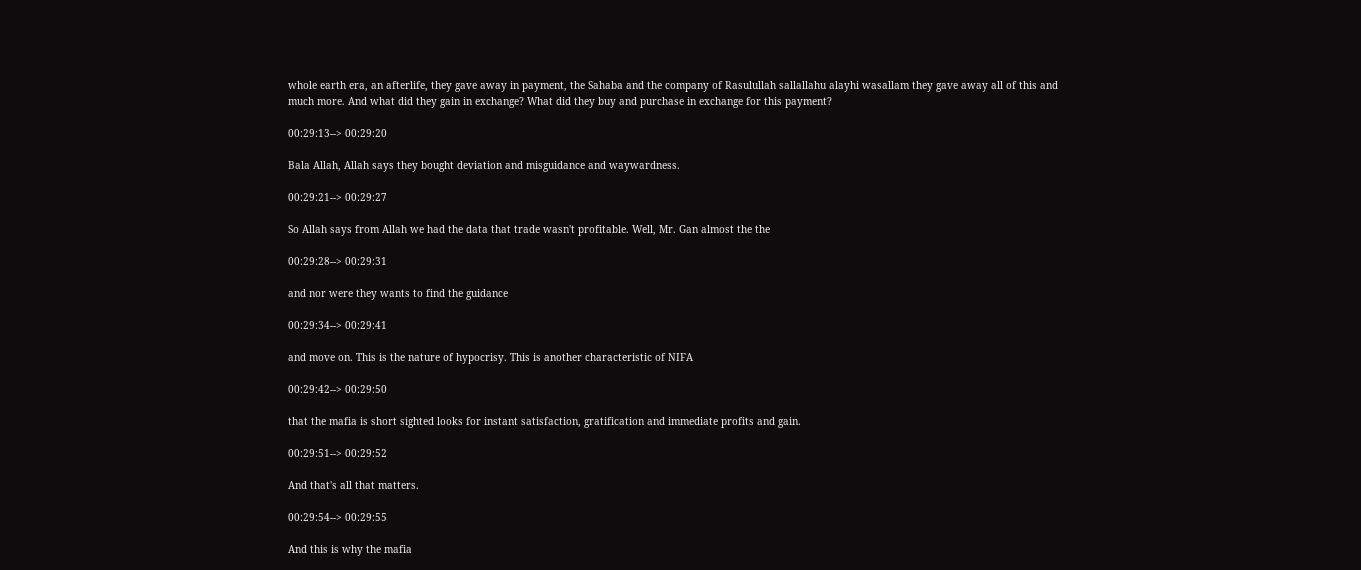whole earth era, an afterlife, they gave away in payment, the Sahaba and the company of Rasulullah sallallahu alayhi wasallam they gave away all of this and much more. And what did they gain in exchange? What did they buy and purchase in exchange for this payment?

00:29:13--> 00:29:20

Bala Allah, Allah says they bought deviation and misguidance and waywardness.

00:29:21--> 00:29:27

So Allah says from Allah we had the data that trade wasn't profitable. Well, Mr. Gan almost the the

00:29:28--> 00:29:31

and nor were they wants to find the guidance

00:29:34--> 00:29:41

and move on. This is the nature of hypocrisy. This is another characteristic of NIFA

00:29:42--> 00:29:50

that the mafia is short sighted looks for instant satisfaction, gratification and immediate profits and gain.

00:29:51--> 00:29:52

And that's all that matters.

00:29:54--> 00:29:55

And this is why the mafia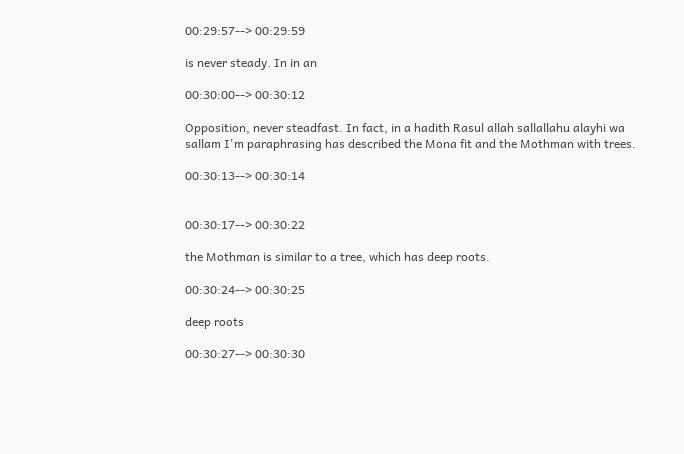00:29:57--> 00:29:59

is never steady. In in an

00:30:00--> 00:30:12

Opposition, never steadfast. In fact, in a hadith Rasul allah sallallahu alayhi wa sallam I'm paraphrasing has described the Mona fit and the Mothman with trees.

00:30:13--> 00:30:14


00:30:17--> 00:30:22

the Mothman is similar to a tree, which has deep roots.

00:30:24--> 00:30:25

deep roots

00:30:27--> 00:30:30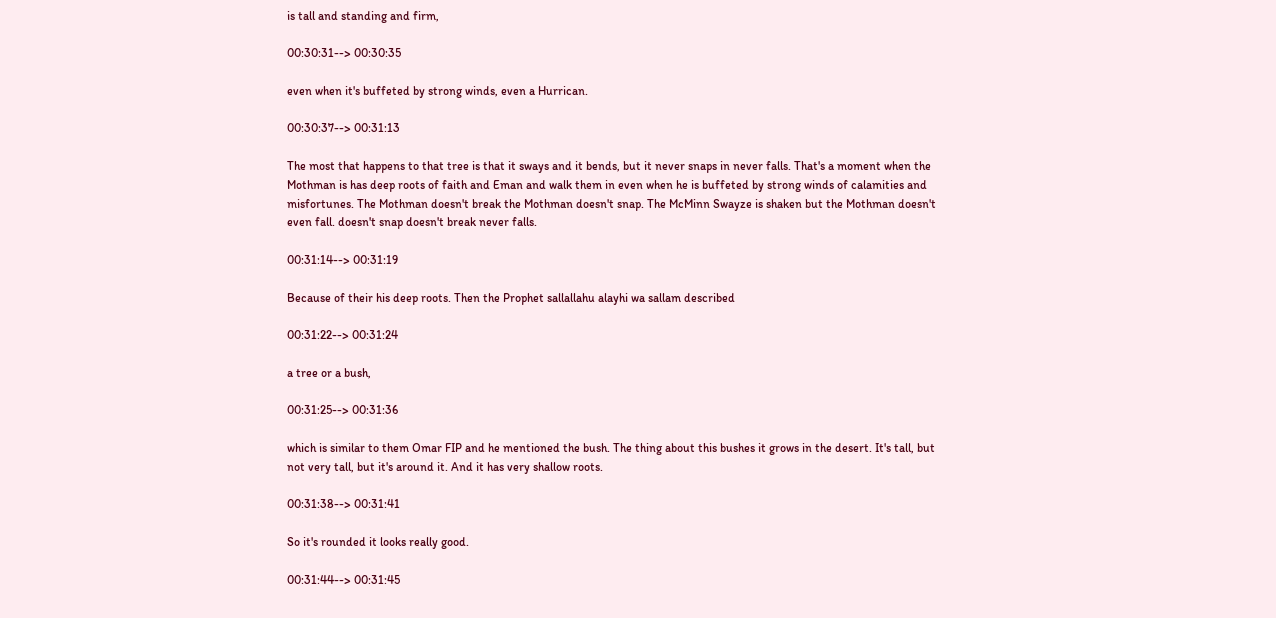is tall and standing and firm,

00:30:31--> 00:30:35

even when it's buffeted by strong winds, even a Hurrican.

00:30:37--> 00:31:13

The most that happens to that tree is that it sways and it bends, but it never snaps in never falls. That's a moment when the Mothman is has deep roots of faith and Eman and walk them in even when he is buffeted by strong winds of calamities and misfortunes. The Mothman doesn't break the Mothman doesn't snap. The McMinn Swayze is shaken but the Mothman doesn't even fall. doesn't snap doesn't break never falls.

00:31:14--> 00:31:19

Because of their his deep roots. Then the Prophet sallallahu alayhi wa sallam described

00:31:22--> 00:31:24

a tree or a bush,

00:31:25--> 00:31:36

which is similar to them Omar FIP and he mentioned the bush. The thing about this bushes it grows in the desert. It's tall, but not very tall, but it's around it. And it has very shallow roots.

00:31:38--> 00:31:41

So it's rounded it looks really good.

00:31:44--> 00:31:45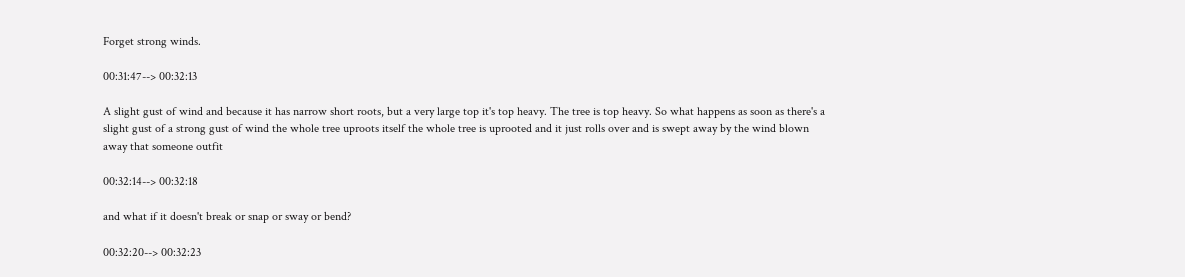Forget strong winds.

00:31:47--> 00:32:13

A slight gust of wind and because it has narrow short roots, but a very large top it's top heavy. The tree is top heavy. So what happens as soon as there's a slight gust of a strong gust of wind the whole tree uproots itself the whole tree is uprooted and it just rolls over and is swept away by the wind blown away that someone outfit

00:32:14--> 00:32:18

and what if it doesn't break or snap or sway or bend?

00:32:20--> 00:32:23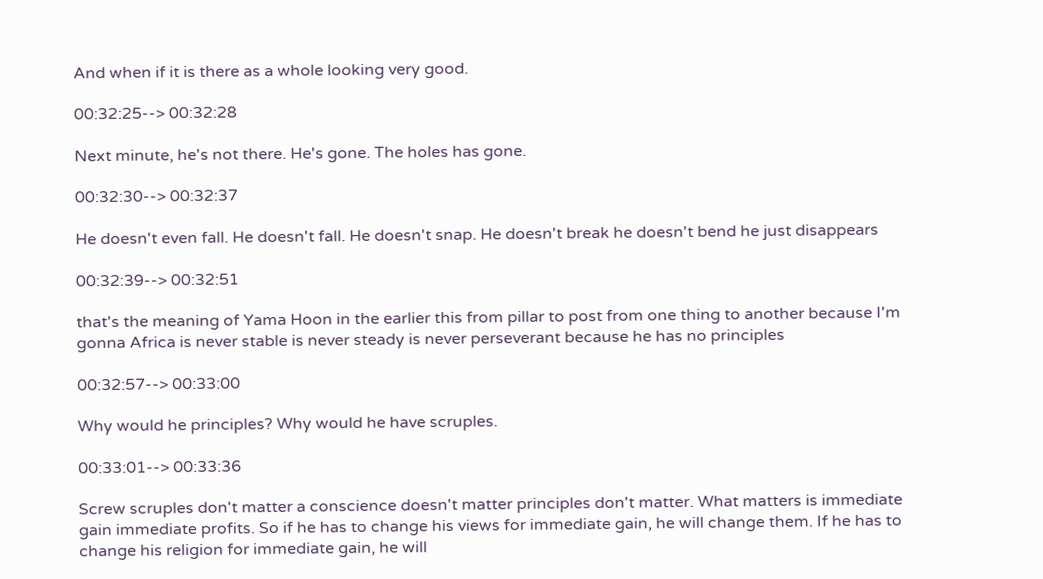And when if it is there as a whole looking very good.

00:32:25--> 00:32:28

Next minute, he's not there. He's gone. The holes has gone.

00:32:30--> 00:32:37

He doesn't even fall. He doesn't fall. He doesn't snap. He doesn't break he doesn't bend he just disappears

00:32:39--> 00:32:51

that's the meaning of Yama Hoon in the earlier this from pillar to post from one thing to another because I'm gonna Africa is never stable is never steady is never perseverant because he has no principles

00:32:57--> 00:33:00

Why would he principles? Why would he have scruples.

00:33:01--> 00:33:36

Screw scruples don't matter a conscience doesn't matter principles don't matter. What matters is immediate gain immediate profits. So if he has to change his views for immediate gain, he will change them. If he has to change his religion for immediate gain, he will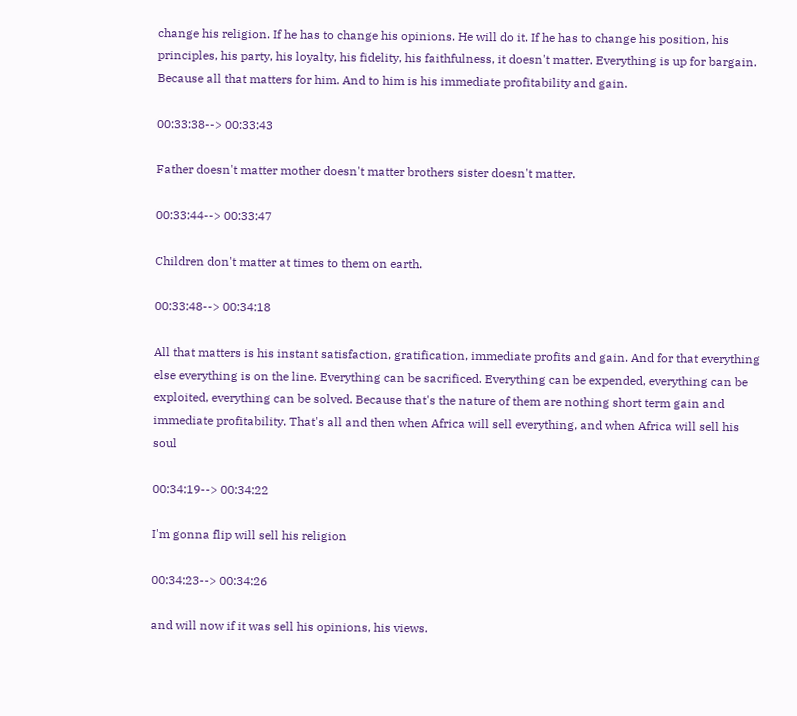change his religion. If he has to change his opinions. He will do it. If he has to change his position, his principles, his party, his loyalty, his fidelity, his faithfulness, it doesn't matter. Everything is up for bargain. Because all that matters for him. And to him is his immediate profitability and gain.

00:33:38--> 00:33:43

Father doesn't matter mother doesn't matter brothers sister doesn't matter.

00:33:44--> 00:33:47

Children don't matter at times to them on earth.

00:33:48--> 00:34:18

All that matters is his instant satisfaction, gratification, immediate profits and gain. And for that everything else everything is on the line. Everything can be sacrificed. Everything can be expended, everything can be exploited, everything can be solved. Because that's the nature of them are nothing short term gain and immediate profitability. That's all and then when Africa will sell everything, and when Africa will sell his soul

00:34:19--> 00:34:22

I'm gonna flip will sell his religion

00:34:23--> 00:34:26

and will now if it was sell his opinions, his views.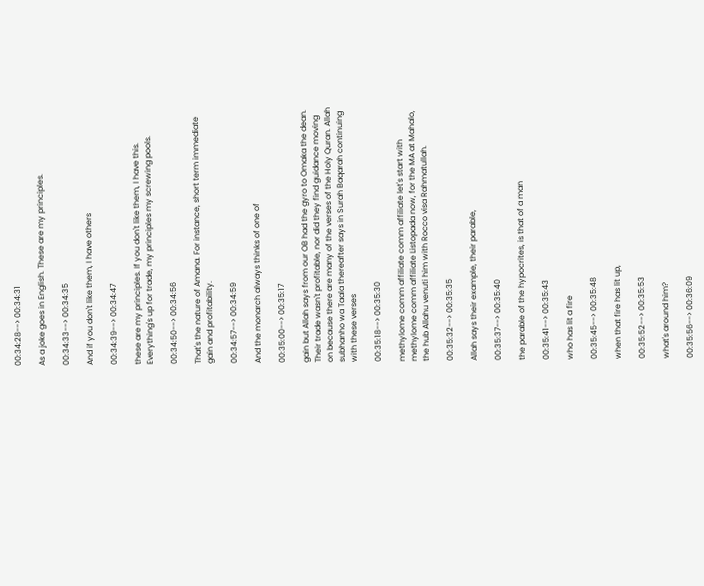00:34:28--> 00:34:31

As a joke goes in English. These are my principles.

00:34:33--> 00:34:35

And if you don't like them, I have others

00:34:39--> 00:34:47

these are my principles. If you don't like them, I have this. Everything's up for trade, my principles my screwing pools.

00:34:50--> 00:34:56

That's the nature of Amana. For instance, short term immediate gain and profitability.

00:34:57--> 00:34:59

And the monarch always thinks of one of

00:35:00--> 00:35:17

gain but Allah says from our OB had the gyro to Omaka the dean. Their trade wasn't profitable, nor did they find guidance moving on because there are many of the verses of the Holy Quran. Allah subhanho wa Taala thereafter says in Surah Baqarah continuing with these verses

00:35:18--> 00:35:30

methylome comm affiliate comm affiliate let's start with methylome comm affiliate Listopada now, for the MA at Mahalo, the hub Allahu venuti him with Rocco visa Rahmatullah.

00:35:32--> 00:35:35

Allah says their example, their parable,

00:35:37--> 00:35:40

the parable of the hypocrites, is that of a man

00:35:41--> 00:35:43

who has lit a fire

00:35:45--> 00:35:48

when that fire has lit up,

00:35:52--> 00:35:53

what's around him?

00:35:56--> 00:36:09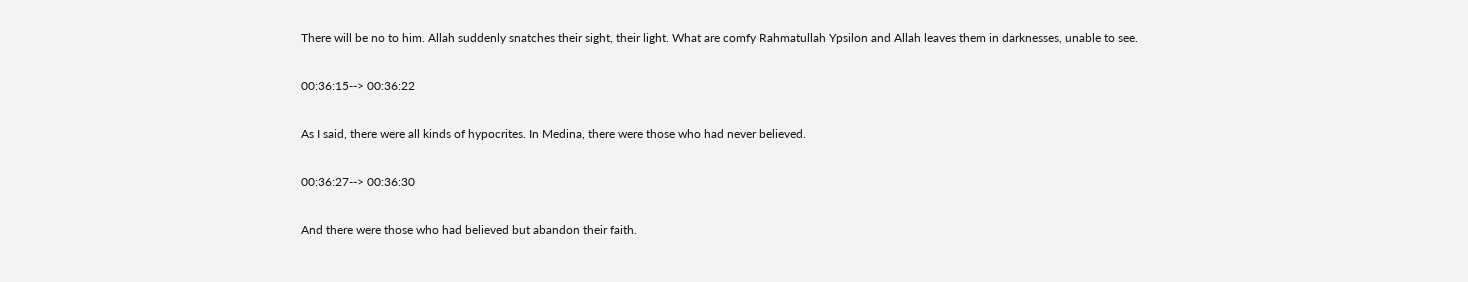There will be no to him. Allah suddenly snatches their sight, their light. What are comfy Rahmatullah Ypsilon and Allah leaves them in darknesses, unable to see.

00:36:15--> 00:36:22

As I said, there were all kinds of hypocrites. In Medina, there were those who had never believed.

00:36:27--> 00:36:30

And there were those who had believed but abandon their faith.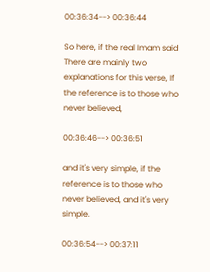00:36:34--> 00:36:44

So here, if the real Imam said There are mainly two explanations for this verse, If the reference is to those who never believed,

00:36:46--> 00:36:51

and it's very simple, if the reference is to those who never believed, and it's very simple.

00:36:54--> 00:37:11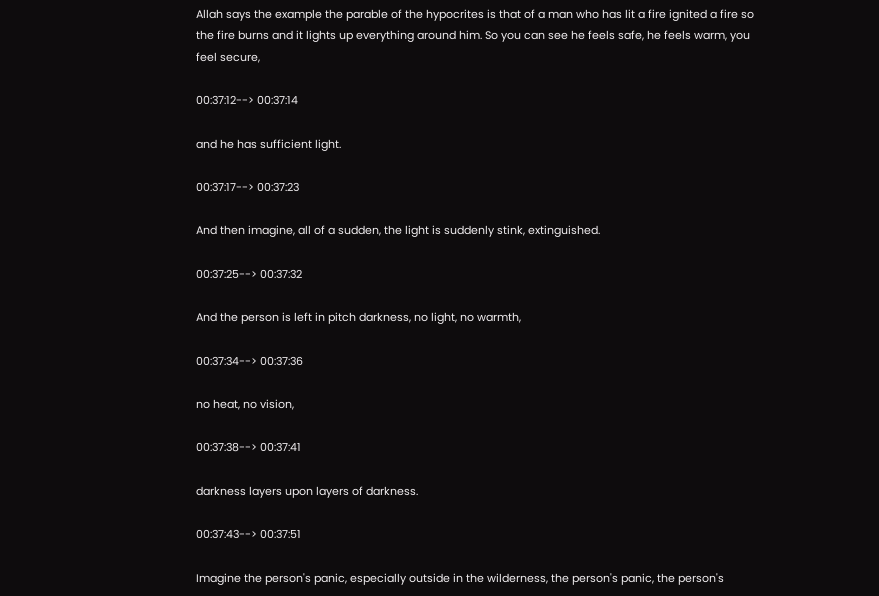Allah says the example the parable of the hypocrites is that of a man who has lit a fire ignited a fire so the fire burns and it lights up everything around him. So you can see he feels safe, he feels warm, you feel secure,

00:37:12--> 00:37:14

and he has sufficient light.

00:37:17--> 00:37:23

And then imagine, all of a sudden, the light is suddenly stink, extinguished.

00:37:25--> 00:37:32

And the person is left in pitch darkness, no light, no warmth,

00:37:34--> 00:37:36

no heat, no vision,

00:37:38--> 00:37:41

darkness layers upon layers of darkness.

00:37:43--> 00:37:51

Imagine the person's panic, especially outside in the wilderness, the person's panic, the person's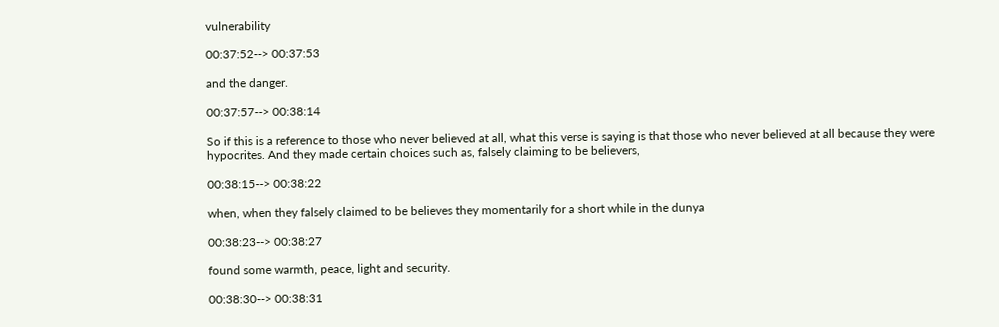vulnerability

00:37:52--> 00:37:53

and the danger.

00:37:57--> 00:38:14

So if this is a reference to those who never believed at all, what this verse is saying is that those who never believed at all because they were hypocrites. And they made certain choices such as, falsely claiming to be believers,

00:38:15--> 00:38:22

when, when they falsely claimed to be believes they momentarily for a short while in the dunya

00:38:23--> 00:38:27

found some warmth, peace, light and security.

00:38:30--> 00:38:31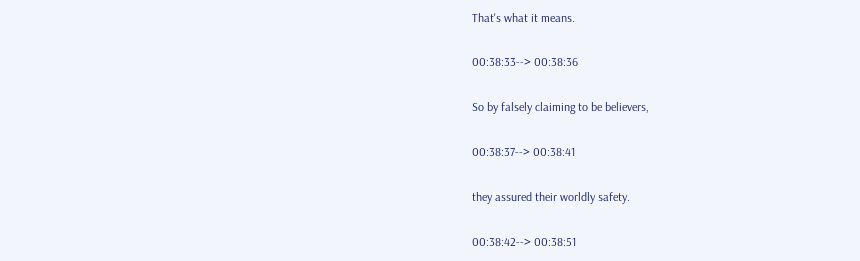That's what it means.

00:38:33--> 00:38:36

So by falsely claiming to be believers,

00:38:37--> 00:38:41

they assured their worldly safety.

00:38:42--> 00:38:51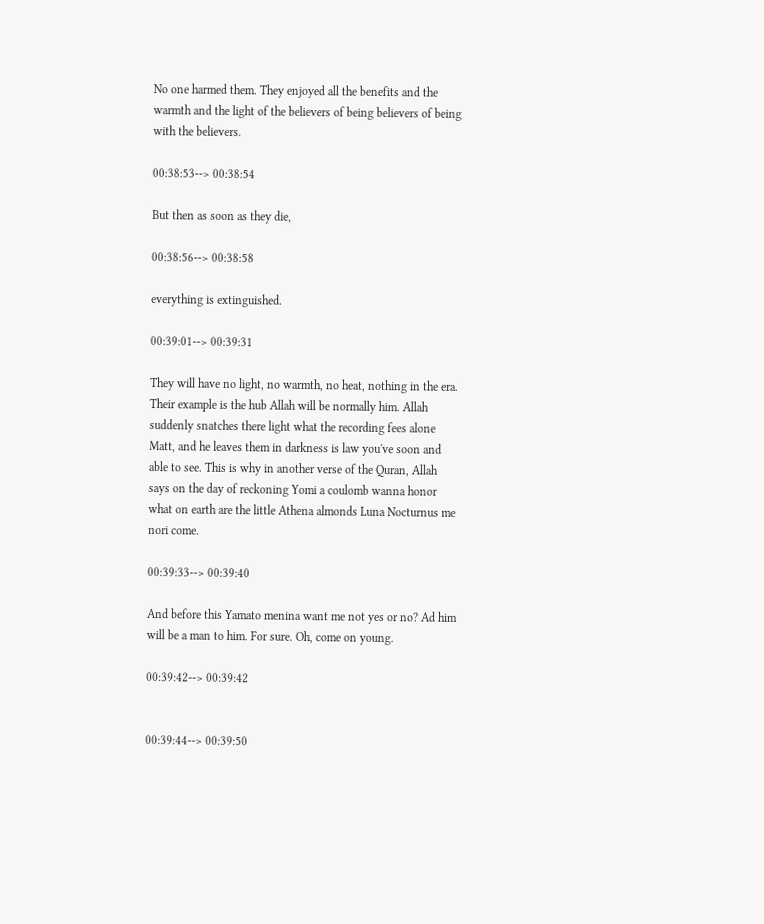No one harmed them. They enjoyed all the benefits and the warmth and the light of the believers of being believers of being with the believers.

00:38:53--> 00:38:54

But then as soon as they die,

00:38:56--> 00:38:58

everything is extinguished.

00:39:01--> 00:39:31

They will have no light, no warmth, no heat, nothing in the era. Their example is the hub Allah will be normally him. Allah suddenly snatches there light what the recording fees alone Matt, and he leaves them in darkness is law you've soon and able to see. This is why in another verse of the Quran, Allah says on the day of reckoning Yomi a coulomb wanna honor what on earth are the little Athena almonds Luna Nocturnus me nori come.

00:39:33--> 00:39:40

And before this Yamato menina want me not yes or no? Ad him will be a man to him. For sure. Oh, come on young.

00:39:42--> 00:39:42


00:39:44--> 00:39:50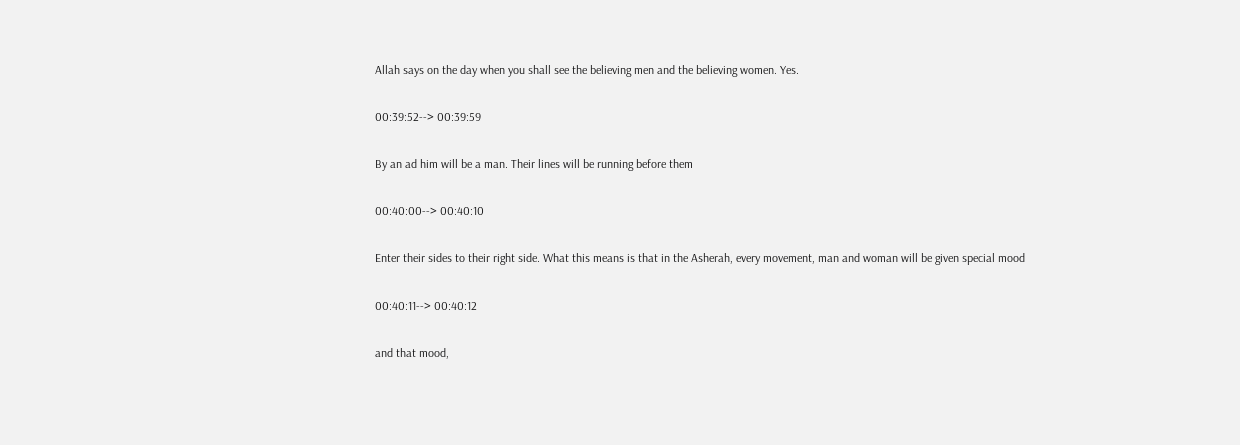Allah says on the day when you shall see the believing men and the believing women. Yes.

00:39:52--> 00:39:59

By an ad him will be a man. Their lines will be running before them

00:40:00--> 00:40:10

Enter their sides to their right side. What this means is that in the Asherah, every movement, man and woman will be given special mood

00:40:11--> 00:40:12

and that mood,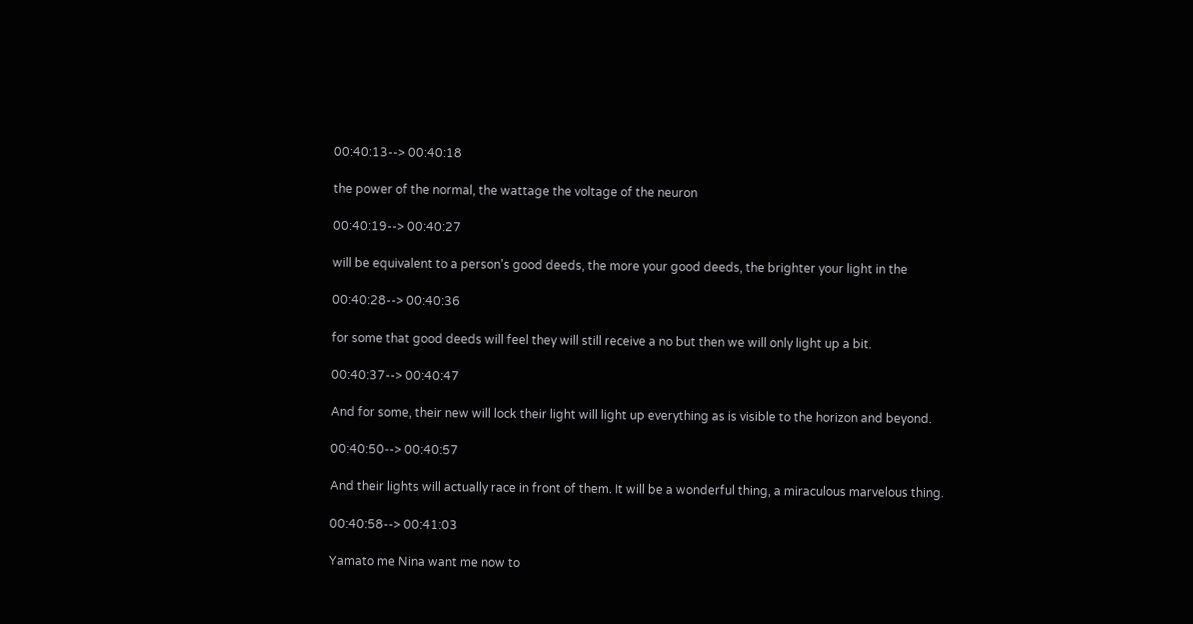00:40:13--> 00:40:18

the power of the normal, the wattage the voltage of the neuron

00:40:19--> 00:40:27

will be equivalent to a person's good deeds, the more your good deeds, the brighter your light in the

00:40:28--> 00:40:36

for some that good deeds will feel they will still receive a no but then we will only light up a bit.

00:40:37--> 00:40:47

And for some, their new will lock their light will light up everything as is visible to the horizon and beyond.

00:40:50--> 00:40:57

And their lights will actually race in front of them. It will be a wonderful thing, a miraculous marvelous thing.

00:40:58--> 00:41:03

Yamato me Nina want me now to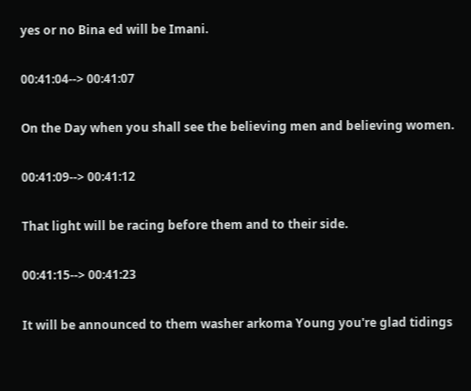yes or no Bina ed will be Imani.

00:41:04--> 00:41:07

On the Day when you shall see the believing men and believing women.

00:41:09--> 00:41:12

That light will be racing before them and to their side.

00:41:15--> 00:41:23

It will be announced to them washer arkoma Young you're glad tidings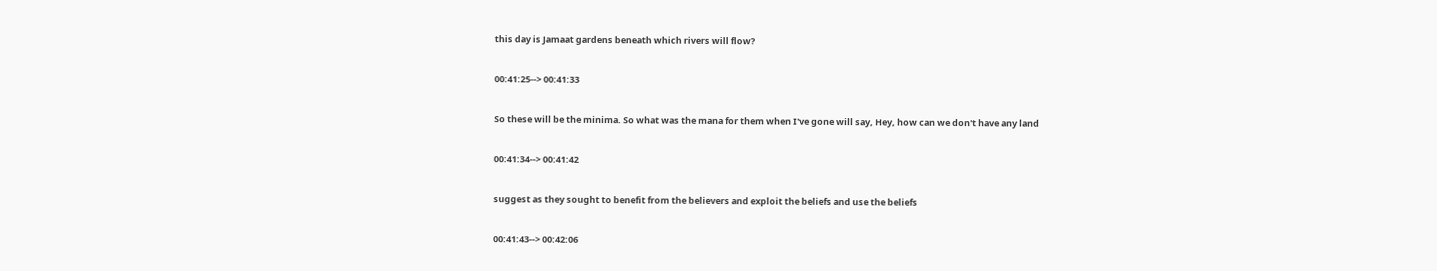this day is Jamaat gardens beneath which rivers will flow?

00:41:25--> 00:41:33

So these will be the minima. So what was the mana for them when I've gone will say, Hey, how can we don't have any land

00:41:34--> 00:41:42

suggest as they sought to benefit from the believers and exploit the beliefs and use the beliefs

00:41:43--> 00:42:06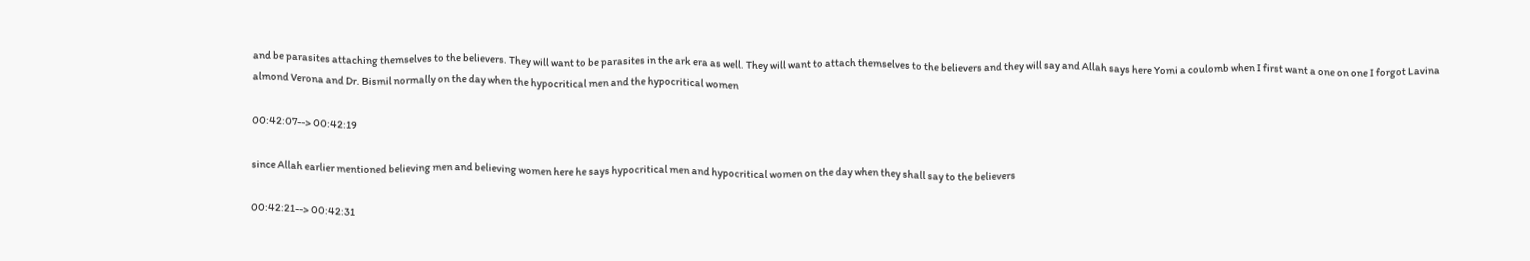and be parasites attaching themselves to the believers. They will want to be parasites in the ark era as well. They will want to attach themselves to the believers and they will say and Allah says here Yomi a coulomb when I first want a one on one I forgot Lavina almond Verona and Dr. Bismil normally on the day when the hypocritical men and the hypocritical women

00:42:07--> 00:42:19

since Allah earlier mentioned believing men and believing women here he says hypocritical men and hypocritical women on the day when they shall say to the believers

00:42:21--> 00:42:31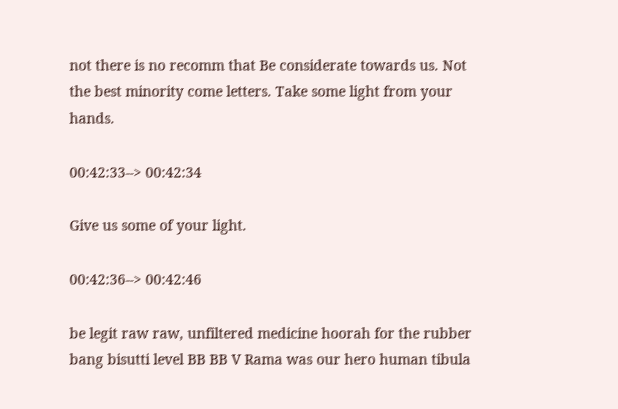not there is no recomm that Be considerate towards us. Not the best minority come letters. Take some light from your hands.

00:42:33--> 00:42:34

Give us some of your light.

00:42:36--> 00:42:46

be legit raw raw, unfiltered medicine hoorah for the rubber bang bisutti level BB BB V Rama was our hero human tibula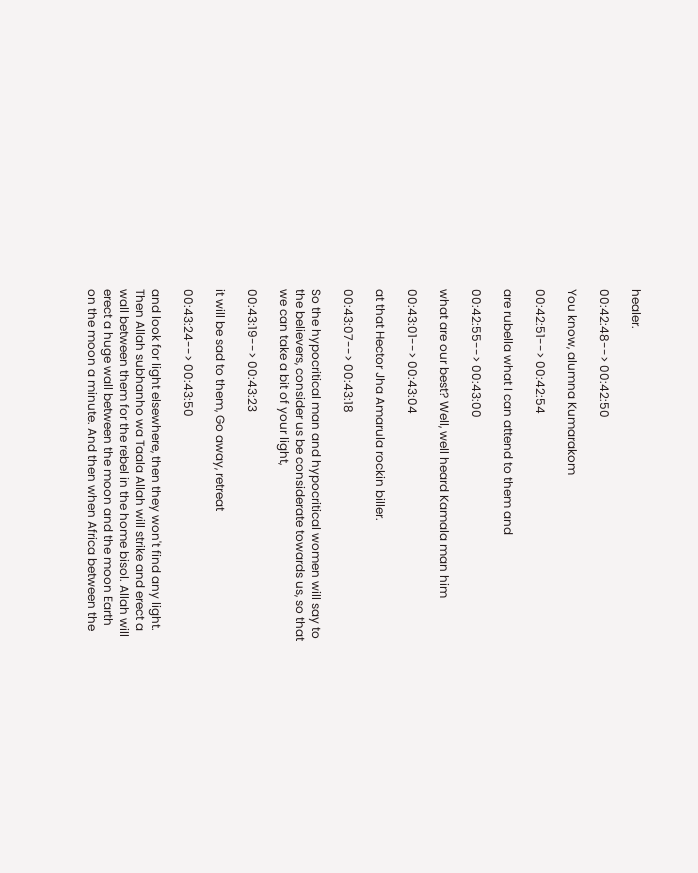healer.

00:42:48--> 00:42:50

You know, alumna Kumarakom

00:42:51--> 00:42:54

are rubella what I can attend to them and

00:42:55--> 00:43:00

what are our best? Well, well heard Kamala man him

00:43:01--> 00:43:04

at that Hector Jha Amarula rockin biller.

00:43:07--> 00:43:18

So the hypocritical man and hypocritical women will say to the believers, consider us be considerate towards us, so that we can take a bit of your light,

00:43:19--> 00:43:23

it will be sad to them, Go away, retreat

00:43:24--> 00:43:50

and look for light elsewhere, then they won't find any light. Then Allah subhanho wa Taala Allah will strike and erect a wall between them for the rebel in the home bisol. Allah will erect a huge wall between the moon and the moon Earth on the moon a minute. And then when Africa between the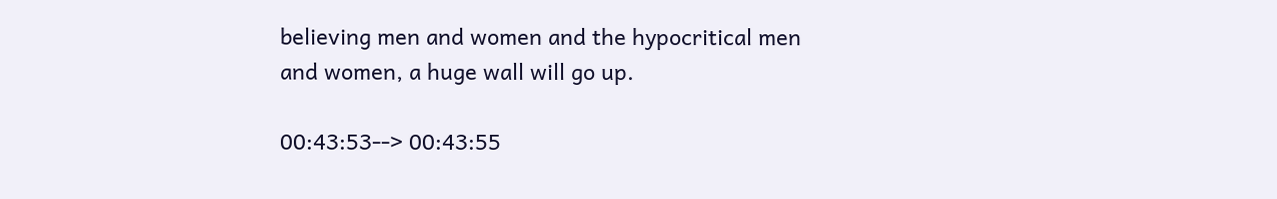believing men and women and the hypocritical men and women, a huge wall will go up.

00:43:53--> 00:43:55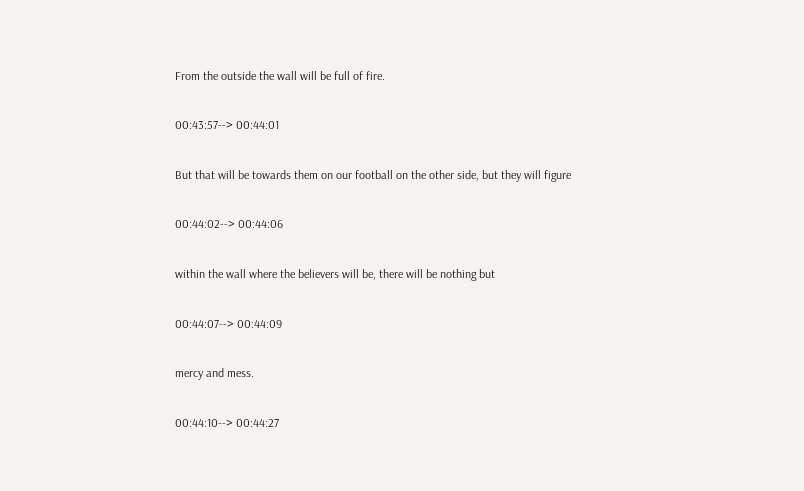From the outside the wall will be full of fire.

00:43:57--> 00:44:01

But that will be towards them on our football on the other side, but they will figure

00:44:02--> 00:44:06

within the wall where the believers will be, there will be nothing but

00:44:07--> 00:44:09

mercy and mess.

00:44:10--> 00:44:27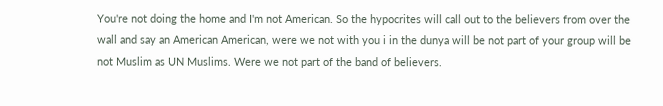You're not doing the home and I'm not American. So the hypocrites will call out to the believers from over the wall and say an American American, were we not with you i in the dunya will be not part of your group will be not Muslim as UN Muslims. Were we not part of the band of believers.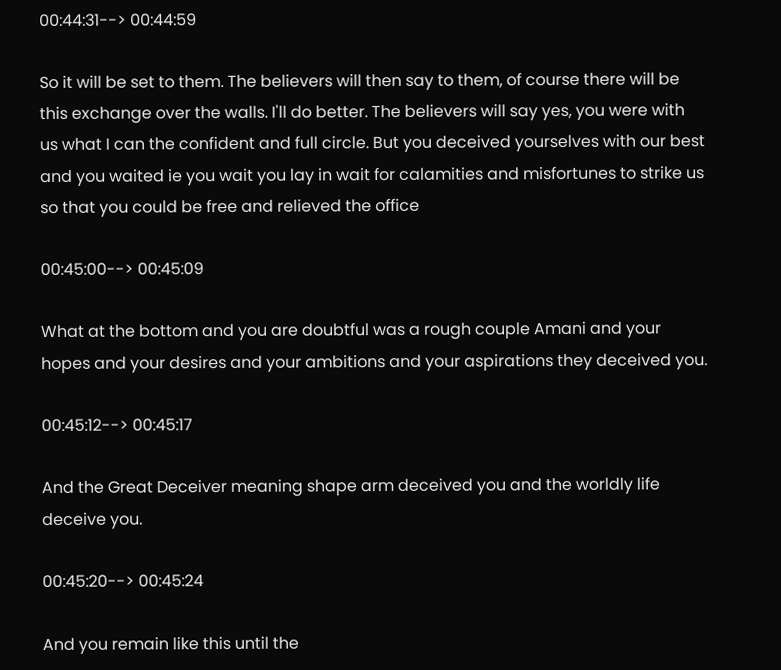00:44:31--> 00:44:59

So it will be set to them. The believers will then say to them, of course there will be this exchange over the walls. I'll do better. The believers will say yes, you were with us what I can the confident and full circle. But you deceived yourselves with our best and you waited ie you wait you lay in wait for calamities and misfortunes to strike us so that you could be free and relieved the office

00:45:00--> 00:45:09

What at the bottom and you are doubtful was a rough couple Amani and your hopes and your desires and your ambitions and your aspirations they deceived you.

00:45:12--> 00:45:17

And the Great Deceiver meaning shape arm deceived you and the worldly life deceive you.

00:45:20--> 00:45:24

And you remain like this until the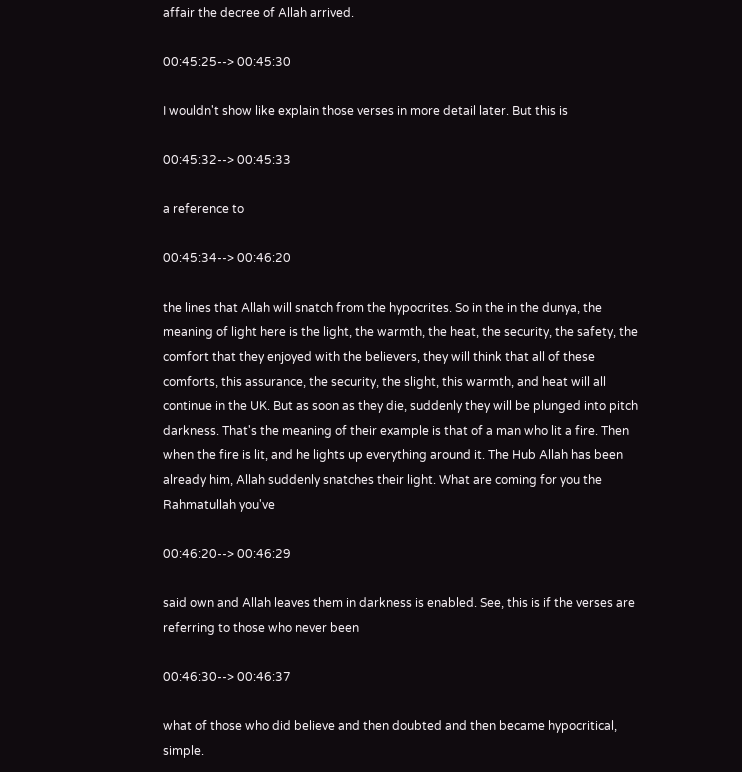affair the decree of Allah arrived.

00:45:25--> 00:45:30

I wouldn't show like explain those verses in more detail later. But this is

00:45:32--> 00:45:33

a reference to

00:45:34--> 00:46:20

the lines that Allah will snatch from the hypocrites. So in the in the dunya, the meaning of light here is the light, the warmth, the heat, the security, the safety, the comfort that they enjoyed with the believers, they will think that all of these comforts, this assurance, the security, the slight, this warmth, and heat will all continue in the UK. But as soon as they die, suddenly they will be plunged into pitch darkness. That's the meaning of their example is that of a man who lit a fire. Then when the fire is lit, and he lights up everything around it. The Hub Allah has been already him, Allah suddenly snatches their light. What are coming for you the Rahmatullah you've

00:46:20--> 00:46:29

said own and Allah leaves them in darkness is enabled. See, this is if the verses are referring to those who never been

00:46:30--> 00:46:37

what of those who did believe and then doubted and then became hypocritical, simple.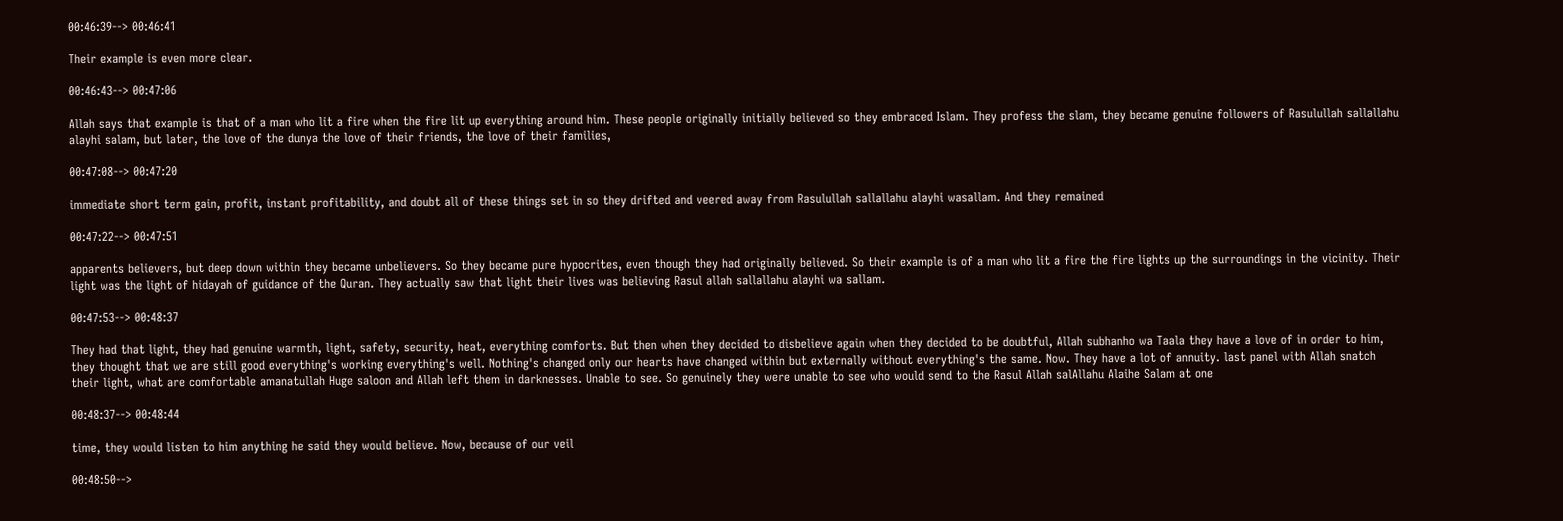00:46:39--> 00:46:41

Their example is even more clear.

00:46:43--> 00:47:06

Allah says that example is that of a man who lit a fire when the fire lit up everything around him. These people originally initially believed so they embraced Islam. They profess the slam, they became genuine followers of Rasulullah sallallahu alayhi salam, but later, the love of the dunya the love of their friends, the love of their families,

00:47:08--> 00:47:20

immediate short term gain, profit, instant profitability, and doubt all of these things set in so they drifted and veered away from Rasulullah sallallahu alayhi wasallam. And they remained

00:47:22--> 00:47:51

apparents believers, but deep down within they became unbelievers. So they became pure hypocrites, even though they had originally believed. So their example is of a man who lit a fire the fire lights up the surroundings in the vicinity. Their light was the light of hidayah of guidance of the Quran. They actually saw that light their lives was believing Rasul allah sallallahu alayhi wa sallam.

00:47:53--> 00:48:37

They had that light, they had genuine warmth, light, safety, security, heat, everything comforts. But then when they decided to disbelieve again when they decided to be doubtful, Allah subhanho wa Taala they have a love of in order to him, they thought that we are still good everything's working everything's well. Nothing's changed only our hearts have changed within but externally without everything's the same. Now. They have a lot of annuity. last panel with Allah snatch their light, what are comfortable amanatullah Huge saloon and Allah left them in darknesses. Unable to see. So genuinely they were unable to see who would send to the Rasul Allah salAllahu Alaihe Salam at one

00:48:37--> 00:48:44

time, they would listen to him anything he said they would believe. Now, because of our veil

00:48:50-->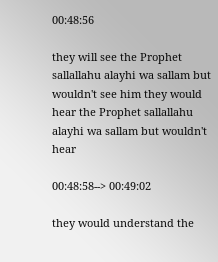00:48:56

they will see the Prophet sallallahu alayhi wa sallam but wouldn't see him they would hear the Prophet sallallahu alayhi wa sallam but wouldn't hear

00:48:58--> 00:49:02

they would understand the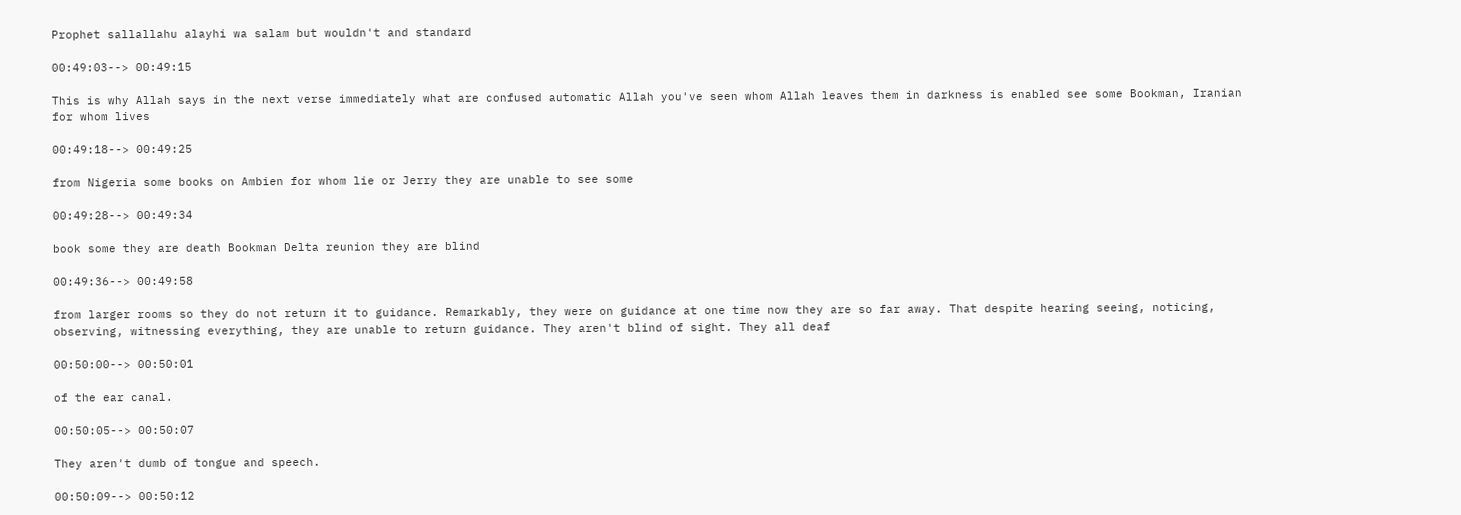Prophet sallallahu alayhi wa salam but wouldn't and standard

00:49:03--> 00:49:15

This is why Allah says in the next verse immediately what are confused automatic Allah you've seen whom Allah leaves them in darkness is enabled see some Bookman, Iranian for whom lives

00:49:18--> 00:49:25

from Nigeria some books on Ambien for whom lie or Jerry they are unable to see some

00:49:28--> 00:49:34

book some they are death Bookman Delta reunion they are blind

00:49:36--> 00:49:58

from larger rooms so they do not return it to guidance. Remarkably, they were on guidance at one time now they are so far away. That despite hearing seeing, noticing, observing, witnessing everything, they are unable to return guidance. They aren't blind of sight. They all deaf

00:50:00--> 00:50:01

of the ear canal.

00:50:05--> 00:50:07

They aren't dumb of tongue and speech.

00:50:09--> 00:50:12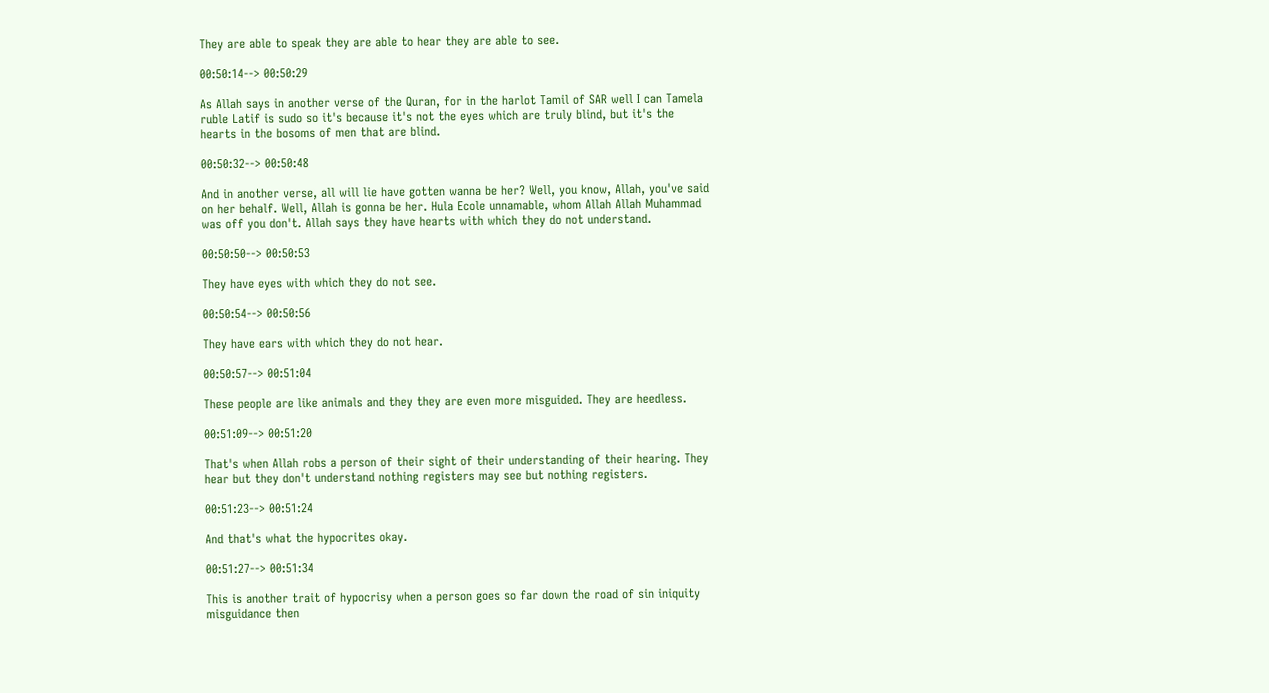They are able to speak they are able to hear they are able to see.

00:50:14--> 00:50:29

As Allah says in another verse of the Quran, for in the harlot Tamil of SAR well I can Tamela ruble Latif is sudo so it's because it's not the eyes which are truly blind, but it's the hearts in the bosoms of men that are blind.

00:50:32--> 00:50:48

And in another verse, all will lie have gotten wanna be her? Well, you know, Allah, you've said on her behalf. Well, Allah is gonna be her. Hula Ecole unnamable, whom Allah Allah Muhammad was off you don't. Allah says they have hearts with which they do not understand.

00:50:50--> 00:50:53

They have eyes with which they do not see.

00:50:54--> 00:50:56

They have ears with which they do not hear.

00:50:57--> 00:51:04

These people are like animals and they they are even more misguided. They are heedless.

00:51:09--> 00:51:20

That's when Allah robs a person of their sight of their understanding of their hearing. They hear but they don't understand nothing registers may see but nothing registers.

00:51:23--> 00:51:24

And that's what the hypocrites okay.

00:51:27--> 00:51:34

This is another trait of hypocrisy when a person goes so far down the road of sin iniquity misguidance then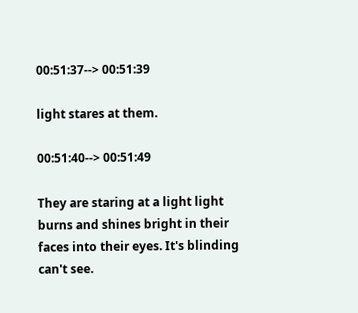00:51:37--> 00:51:39

light stares at them.

00:51:40--> 00:51:49

They are staring at a light light burns and shines bright in their faces into their eyes. It's blinding can't see.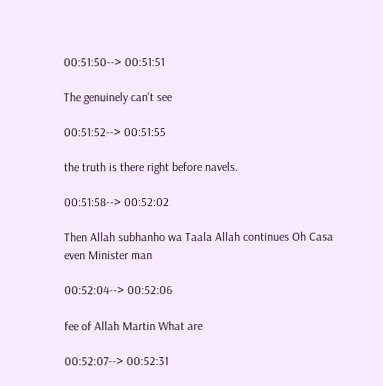00:51:50--> 00:51:51

The genuinely can't see

00:51:52--> 00:51:55

the truth is there right before navels.

00:51:58--> 00:52:02

Then Allah subhanho wa Taala Allah continues Oh Casa even Minister man

00:52:04--> 00:52:06

fee of Allah Martin What are

00:52:07--> 00:52:31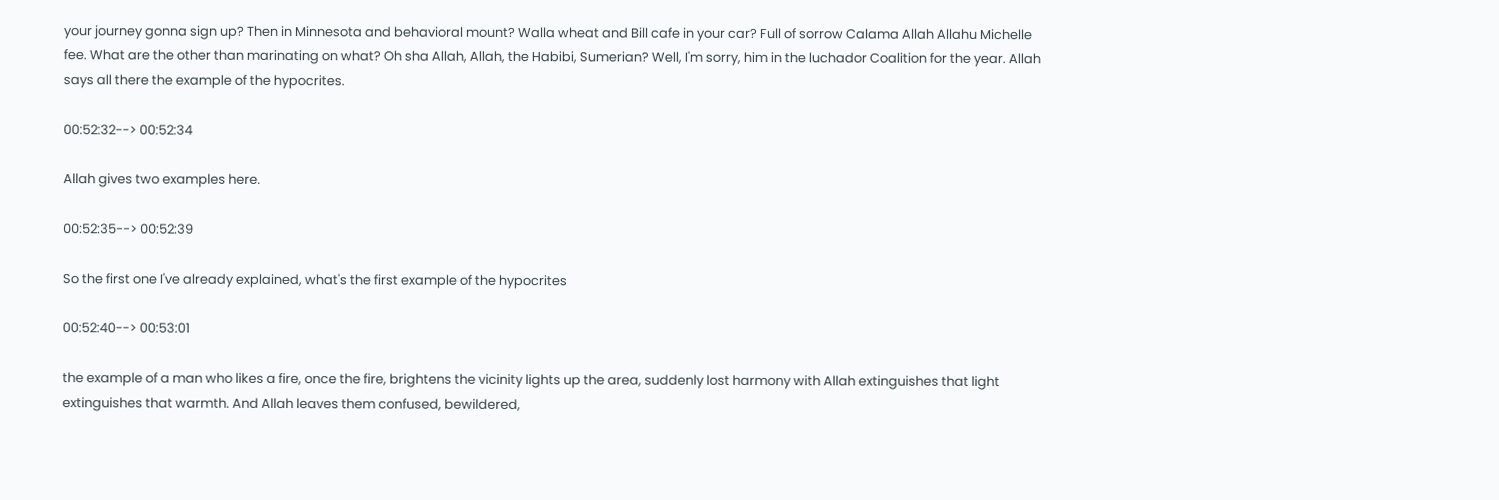your journey gonna sign up? Then in Minnesota and behavioral mount? Walla wheat and Bill cafe in your car? Full of sorrow Calama Allah Allahu Michelle fee. What are the other than marinating on what? Oh sha Allah, Allah, the Habibi, Sumerian? Well, I'm sorry, him in the luchador Coalition for the year. Allah says all there the example of the hypocrites.

00:52:32--> 00:52:34

Allah gives two examples here.

00:52:35--> 00:52:39

So the first one I've already explained, what's the first example of the hypocrites

00:52:40--> 00:53:01

the example of a man who likes a fire, once the fire, brightens the vicinity lights up the area, suddenly lost harmony with Allah extinguishes that light extinguishes that warmth. And Allah leaves them confused, bewildered,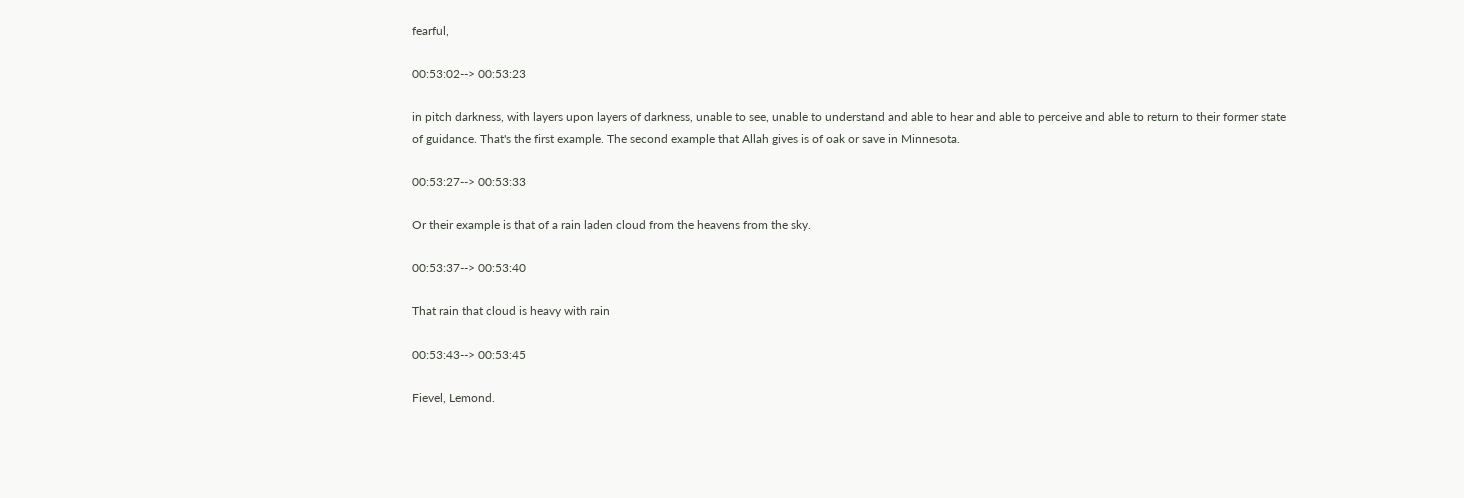fearful,

00:53:02--> 00:53:23

in pitch darkness, with layers upon layers of darkness, unable to see, unable to understand and able to hear and able to perceive and able to return to their former state of guidance. That's the first example. The second example that Allah gives is of oak or save in Minnesota.

00:53:27--> 00:53:33

Or their example is that of a rain laden cloud from the heavens from the sky.

00:53:37--> 00:53:40

That rain that cloud is heavy with rain

00:53:43--> 00:53:45

Fievel, Lemond.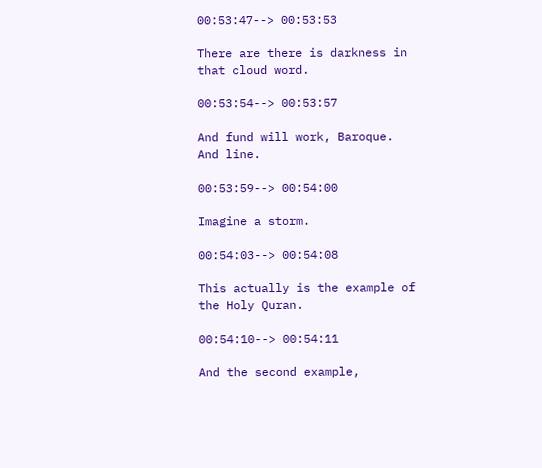00:53:47--> 00:53:53

There are there is darkness in that cloud word.

00:53:54--> 00:53:57

And fund will work, Baroque. And line.

00:53:59--> 00:54:00

Imagine a storm.

00:54:03--> 00:54:08

This actually is the example of the Holy Quran.

00:54:10--> 00:54:11

And the second example,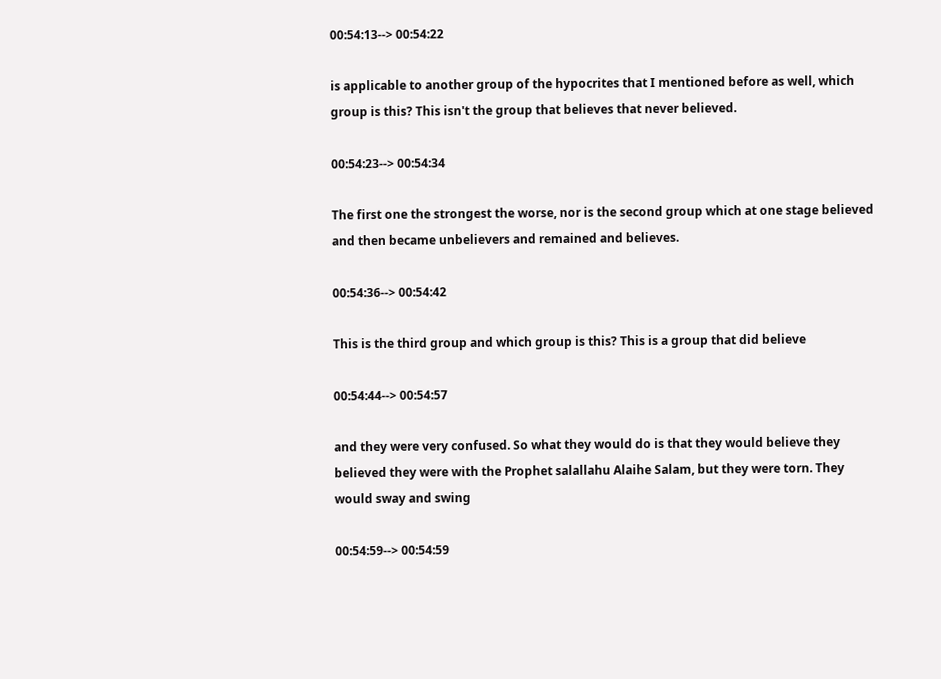00:54:13--> 00:54:22

is applicable to another group of the hypocrites that I mentioned before as well, which group is this? This isn't the group that believes that never believed.

00:54:23--> 00:54:34

The first one the strongest the worse, nor is the second group which at one stage believed and then became unbelievers and remained and believes.

00:54:36--> 00:54:42

This is the third group and which group is this? This is a group that did believe

00:54:44--> 00:54:57

and they were very confused. So what they would do is that they would believe they believed they were with the Prophet salallahu Alaihe Salam, but they were torn. They would sway and swing

00:54:59--> 00:54:59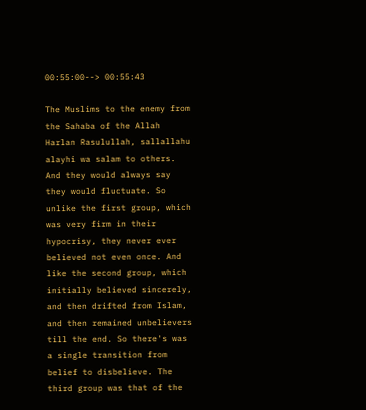00:55:00--> 00:55:43

The Muslims to the enemy from the Sahaba of the Allah Harlan Rasulullah, sallallahu alayhi wa salam to others. And they would always say they would fluctuate. So unlike the first group, which was very firm in their hypocrisy, they never ever believed not even once. And like the second group, which initially believed sincerely, and then drifted from Islam, and then remained unbelievers till the end. So there's was a single transition from belief to disbelieve. The third group was that of the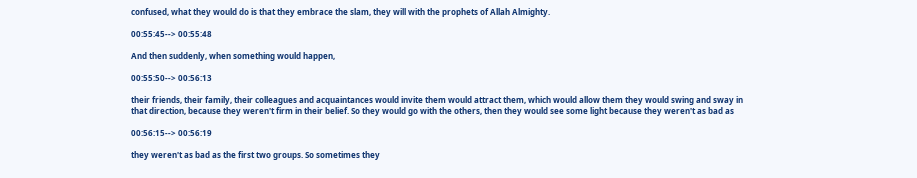confused, what they would do is that they embrace the slam, they will with the prophets of Allah Almighty.

00:55:45--> 00:55:48

And then suddenly, when something would happen,

00:55:50--> 00:56:13

their friends, their family, their colleagues and acquaintances would invite them would attract them, which would allow them they would swing and sway in that direction, because they weren't firm in their belief. So they would go with the others, then they would see some light because they weren't as bad as

00:56:15--> 00:56:19

they weren't as bad as the first two groups. So sometimes they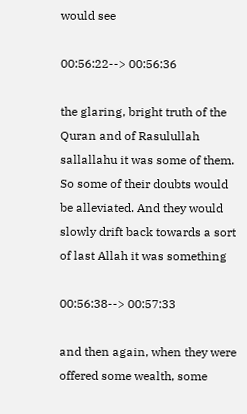would see

00:56:22--> 00:56:36

the glaring, bright truth of the Quran and of Rasulullah sallallahu it was some of them. So some of their doubts would be alleviated. And they would slowly drift back towards a sort of last Allah it was something

00:56:38--> 00:57:33

and then again, when they were offered some wealth, some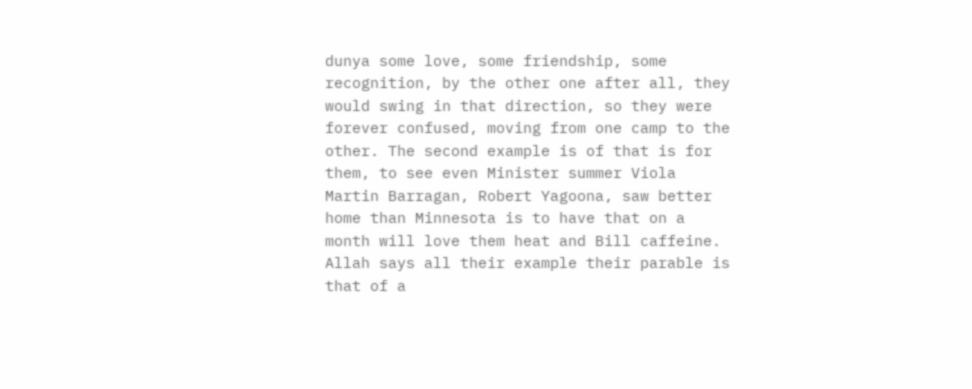dunya some love, some friendship, some recognition, by the other one after all, they would swing in that direction, so they were forever confused, moving from one camp to the other. The second example is of that is for them, to see even Minister summer Viola Martin Barragan, Robert Yagoona, saw better home than Minnesota is to have that on a month will love them heat and Bill caffeine. Allah says all their example their parable is that of a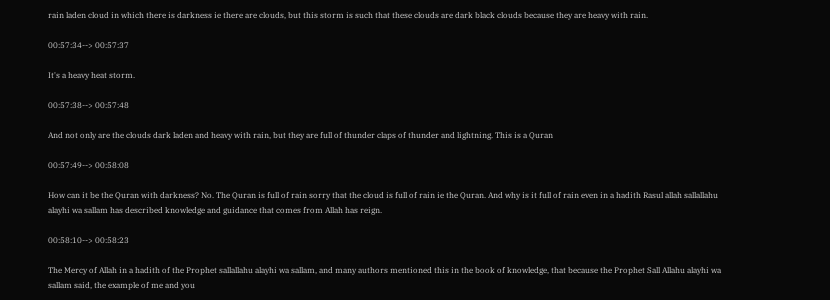rain laden cloud in which there is darkness ie there are clouds, but this storm is such that these clouds are dark black clouds because they are heavy with rain.

00:57:34--> 00:57:37

It's a heavy heat storm.

00:57:38--> 00:57:48

And not only are the clouds dark laden and heavy with rain, but they are full of thunder claps of thunder and lightning. This is a Quran

00:57:49--> 00:58:08

How can it be the Quran with darkness? No. The Quran is full of rain sorry that the cloud is full of rain ie the Quran. And why is it full of rain even in a hadith Rasul allah sallallahu alayhi wa sallam has described knowledge and guidance that comes from Allah has reign.

00:58:10--> 00:58:23

The Mercy of Allah in a hadith of the Prophet sallallahu alayhi wa sallam, and many authors mentioned this in the book of knowledge, that because the Prophet Sall Allahu alayhi wa sallam said, the example of me and you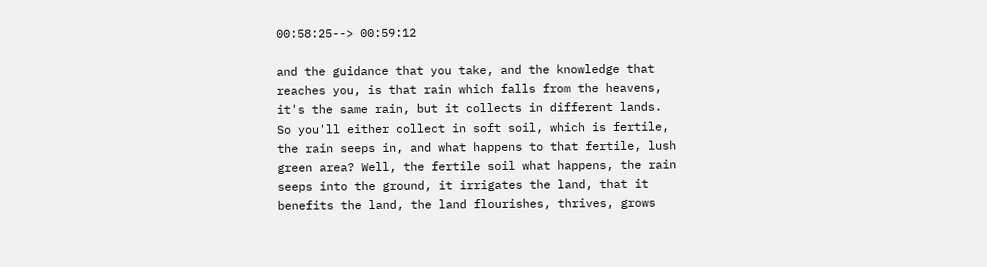00:58:25--> 00:59:12

and the guidance that you take, and the knowledge that reaches you, is that rain which falls from the heavens, it's the same rain, but it collects in different lands. So you'll either collect in soft soil, which is fertile, the rain seeps in, and what happens to that fertile, lush green area? Well, the fertile soil what happens, the rain seeps into the ground, it irrigates the land, that it benefits the land, the land flourishes, thrives, grows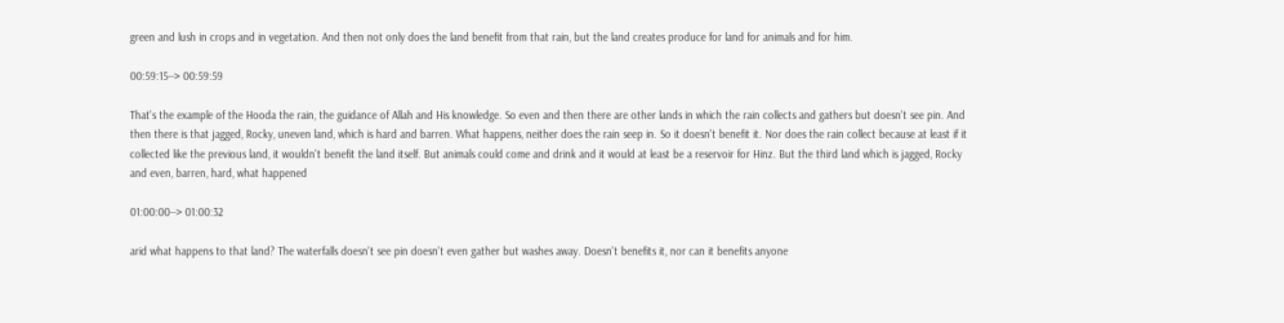green and lush in crops and in vegetation. And then not only does the land benefit from that rain, but the land creates produce for land for animals and for him.

00:59:15--> 00:59:59

That's the example of the Hooda the rain, the guidance of Allah and His knowledge. So even and then there are other lands in which the rain collects and gathers but doesn't see pin. And then there is that jagged, Rocky, uneven land, which is hard and barren. What happens, neither does the rain seep in. So it doesn't benefit it. Nor does the rain collect because at least if it collected like the previous land, it wouldn't benefit the land itself. But animals could come and drink and it would at least be a reservoir for Hinz. But the third land which is jagged, Rocky and even, barren, hard, what happened

01:00:00--> 01:00:32

arid what happens to that land? The waterfalls doesn't see pin doesn't even gather but washes away. Doesn't benefits it, nor can it benefits anyone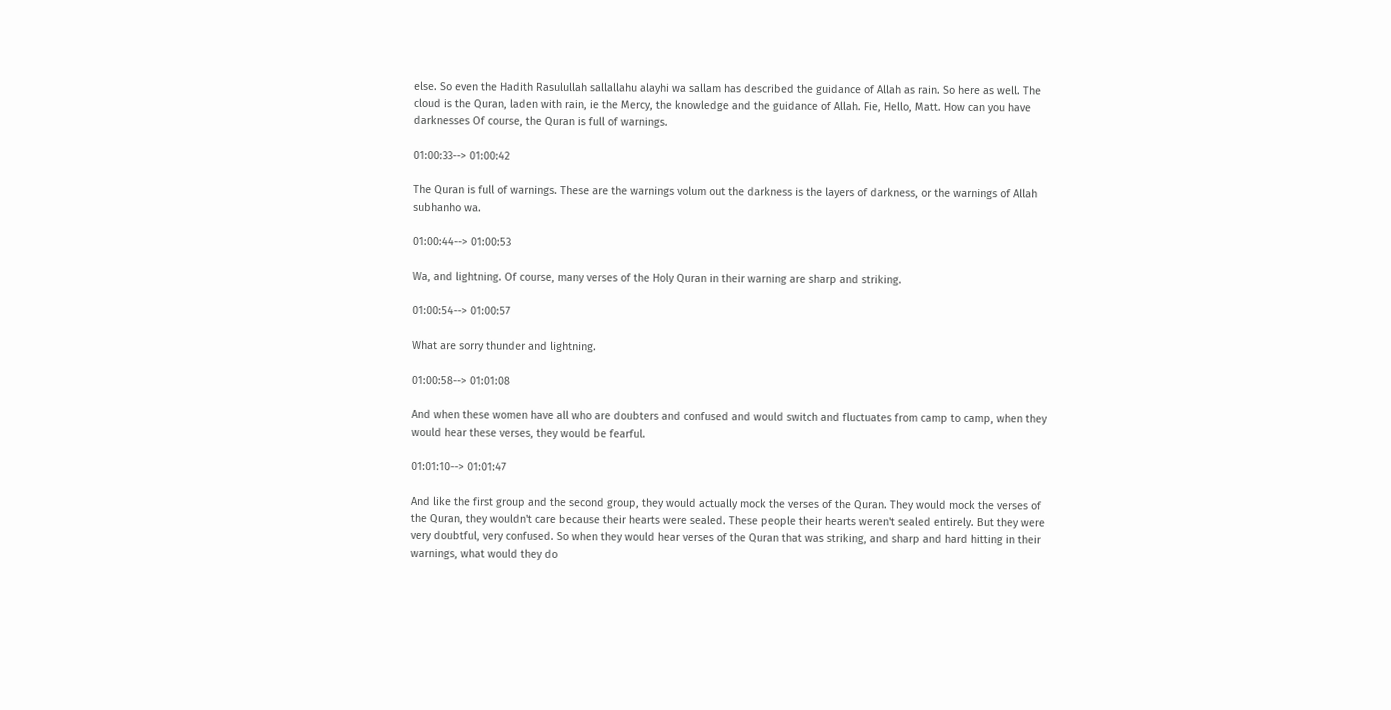else. So even the Hadith Rasulullah sallallahu alayhi wa sallam has described the guidance of Allah as rain. So here as well. The cloud is the Quran, laden with rain, ie the Mercy, the knowledge and the guidance of Allah. Fie, Hello, Matt. How can you have darknesses Of course, the Quran is full of warnings.

01:00:33--> 01:00:42

The Quran is full of warnings. These are the warnings volum out the darkness is the layers of darkness, or the warnings of Allah subhanho wa.

01:00:44--> 01:00:53

Wa, and lightning. Of course, many verses of the Holy Quran in their warning are sharp and striking.

01:00:54--> 01:00:57

What are sorry thunder and lightning.

01:00:58--> 01:01:08

And when these women have all who are doubters and confused and would switch and fluctuates from camp to camp, when they would hear these verses, they would be fearful.

01:01:10--> 01:01:47

And like the first group and the second group, they would actually mock the verses of the Quran. They would mock the verses of the Quran, they wouldn't care because their hearts were sealed. These people their hearts weren't sealed entirely. But they were very doubtful, very confused. So when they would hear verses of the Quran that was striking, and sharp and hard hitting in their warnings, what would they do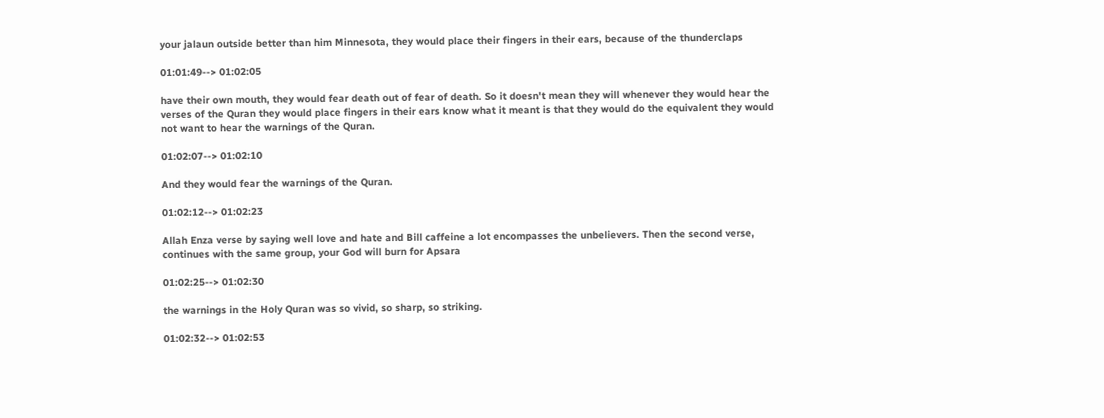your jalaun outside better than him Minnesota, they would place their fingers in their ears, because of the thunderclaps

01:01:49--> 01:02:05

have their own mouth, they would fear death out of fear of death. So it doesn't mean they will whenever they would hear the verses of the Quran they would place fingers in their ears know what it meant is that they would do the equivalent they would not want to hear the warnings of the Quran.

01:02:07--> 01:02:10

And they would fear the warnings of the Quran.

01:02:12--> 01:02:23

Allah Enza verse by saying well love and hate and Bill caffeine a lot encompasses the unbelievers. Then the second verse, continues with the same group, your God will burn for Apsara

01:02:25--> 01:02:30

the warnings in the Holy Quran was so vivid, so sharp, so striking.

01:02:32--> 01:02:53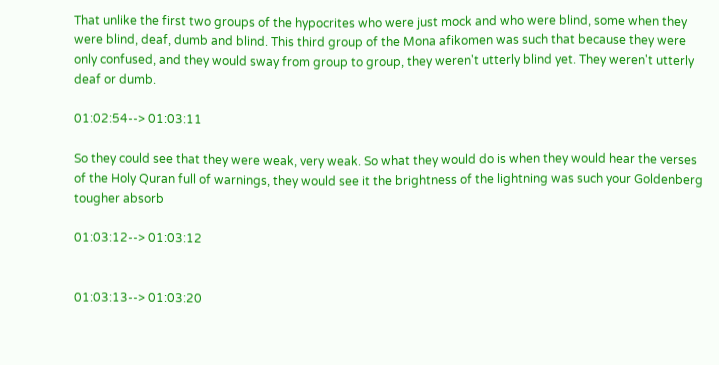That unlike the first two groups of the hypocrites who were just mock and who were blind, some when they were blind, deaf, dumb and blind. This third group of the Mona afikomen was such that because they were only confused, and they would sway from group to group, they weren't utterly blind yet. They weren't utterly deaf or dumb.

01:02:54--> 01:03:11

So they could see that they were weak, very weak. So what they would do is when they would hear the verses of the Holy Quran full of warnings, they would see it the brightness of the lightning was such your Goldenberg tougher absorb

01:03:12--> 01:03:12


01:03:13--> 01:03:20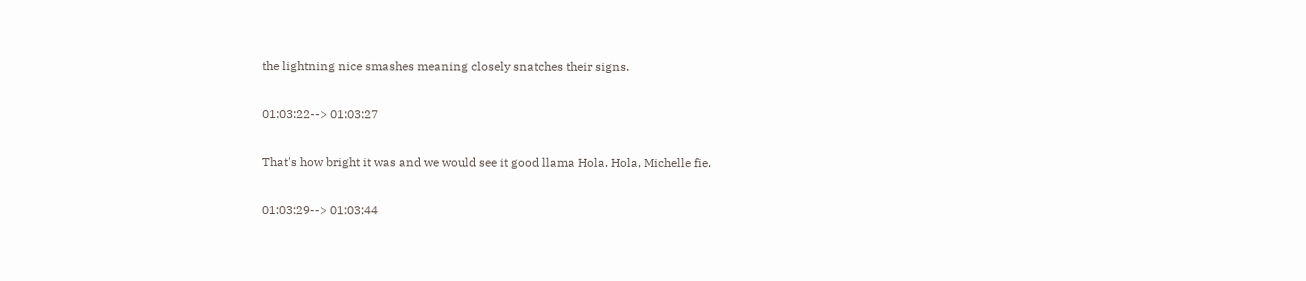the lightning nice smashes meaning closely snatches their signs.

01:03:22--> 01:03:27

That's how bright it was and we would see it good llama Hola. Hola, Michelle fie.

01:03:29--> 01:03:44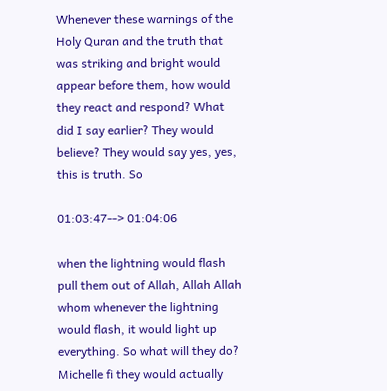Whenever these warnings of the Holy Quran and the truth that was striking and bright would appear before them, how would they react and respond? What did I say earlier? They would believe? They would say yes, yes, this is truth. So

01:03:47--> 01:04:06

when the lightning would flash pull them out of Allah, Allah Allah whom whenever the lightning would flash, it would light up everything. So what will they do? Michelle fi they would actually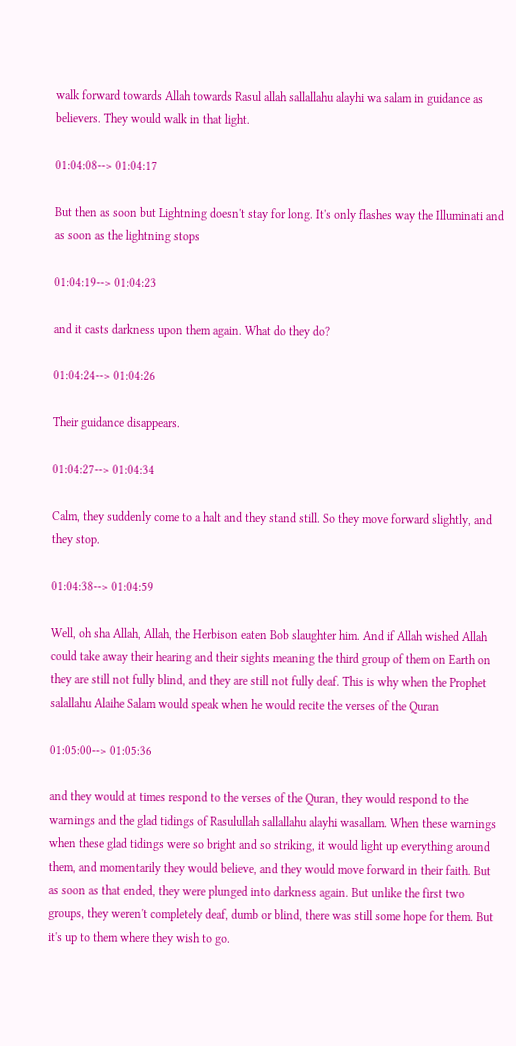walk forward towards Allah towards Rasul allah sallallahu alayhi wa salam in guidance as believers. They would walk in that light.

01:04:08--> 01:04:17

But then as soon but Lightning doesn't stay for long. It's only flashes way the Illuminati and as soon as the lightning stops

01:04:19--> 01:04:23

and it casts darkness upon them again. What do they do?

01:04:24--> 01:04:26

Their guidance disappears.

01:04:27--> 01:04:34

Calm, they suddenly come to a halt and they stand still. So they move forward slightly, and they stop.

01:04:38--> 01:04:59

Well, oh sha Allah, Allah, the Herbison eaten Bob slaughter him. And if Allah wished Allah could take away their hearing and their sights meaning the third group of them on Earth on they are still not fully blind, and they are still not fully deaf. This is why when the Prophet salallahu Alaihe Salam would speak when he would recite the verses of the Quran

01:05:00--> 01:05:36

and they would at times respond to the verses of the Quran, they would respond to the warnings and the glad tidings of Rasulullah sallallahu alayhi wasallam. When these warnings when these glad tidings were so bright and so striking, it would light up everything around them, and momentarily they would believe, and they would move forward in their faith. But as soon as that ended, they were plunged into darkness again. But unlike the first two groups, they weren't completely deaf, dumb or blind, there was still some hope for them. But it's up to them where they wish to go.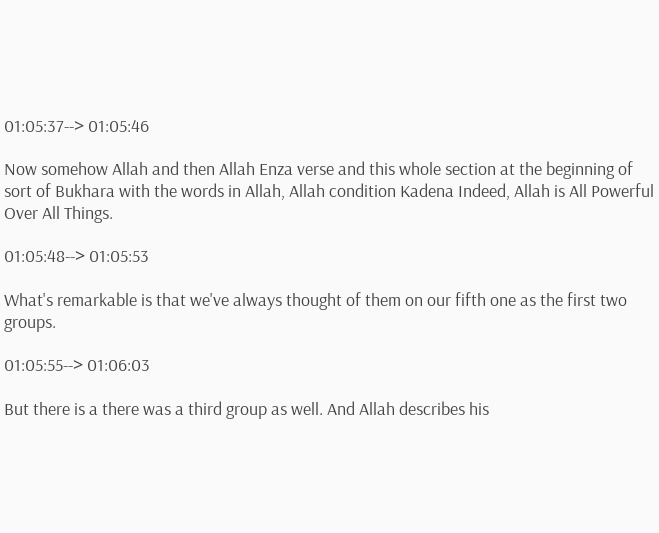01:05:37--> 01:05:46

Now somehow Allah and then Allah Enza verse and this whole section at the beginning of sort of Bukhara with the words in Allah, Allah condition Kadena Indeed, Allah is All Powerful Over All Things.

01:05:48--> 01:05:53

What's remarkable is that we've always thought of them on our fifth one as the first two groups.

01:05:55--> 01:06:03

But there is a there was a third group as well. And Allah describes his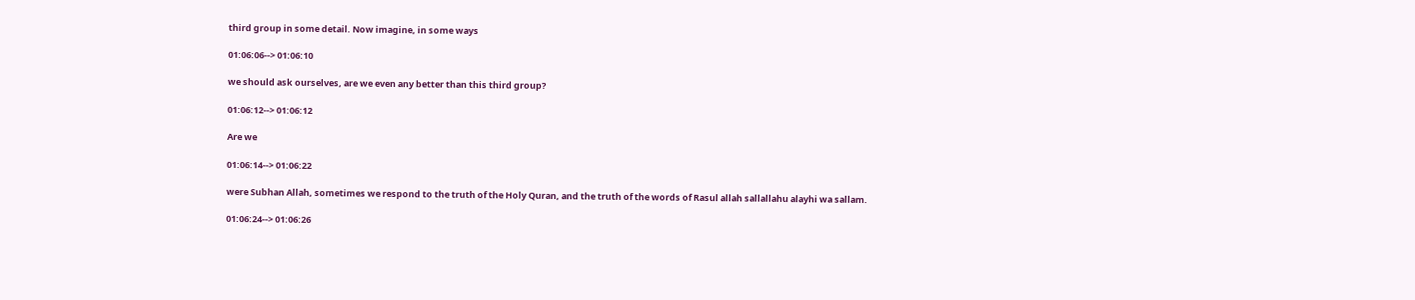third group in some detail. Now imagine, in some ways

01:06:06--> 01:06:10

we should ask ourselves, are we even any better than this third group?

01:06:12--> 01:06:12

Are we

01:06:14--> 01:06:22

were Subhan Allah, sometimes we respond to the truth of the Holy Quran, and the truth of the words of Rasul allah sallallahu alayhi wa sallam.

01:06:24--> 01:06:26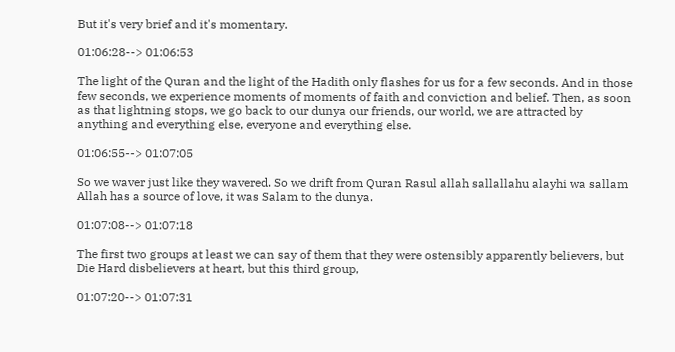But it's very brief and it's momentary.

01:06:28--> 01:06:53

The light of the Quran and the light of the Hadith only flashes for us for a few seconds. And in those few seconds, we experience moments of moments of faith and conviction and belief. Then, as soon as that lightning stops, we go back to our dunya our friends, our world, we are attracted by anything and everything else, everyone and everything else.

01:06:55--> 01:07:05

So we waver just like they wavered. So we drift from Quran Rasul allah sallallahu alayhi wa sallam Allah has a source of love, it was Salam to the dunya.

01:07:08--> 01:07:18

The first two groups at least we can say of them that they were ostensibly apparently believers, but Die Hard disbelievers at heart, but this third group,

01:07:20--> 01:07:31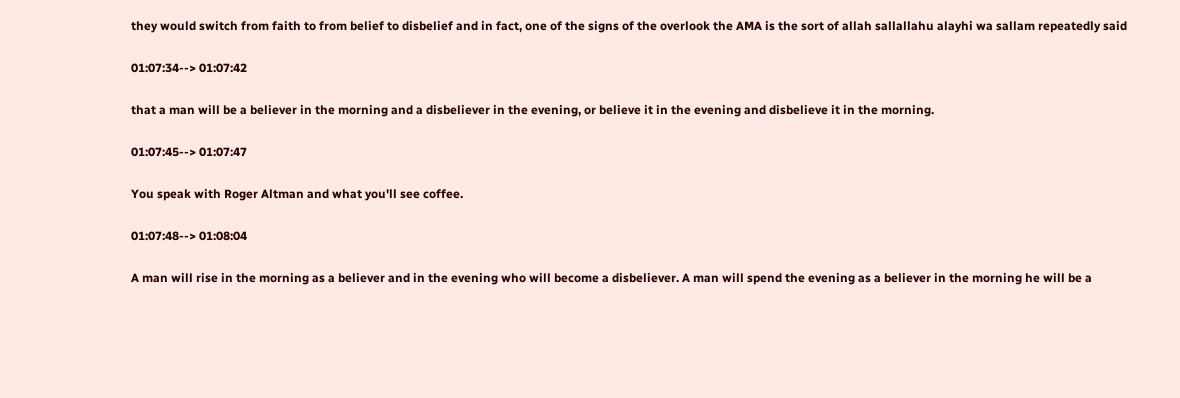they would switch from faith to from belief to disbelief and in fact, one of the signs of the overlook the AMA is the sort of allah sallallahu alayhi wa sallam repeatedly said

01:07:34--> 01:07:42

that a man will be a believer in the morning and a disbeliever in the evening, or believe it in the evening and disbelieve it in the morning.

01:07:45--> 01:07:47

You speak with Roger Altman and what you'll see coffee.

01:07:48--> 01:08:04

A man will rise in the morning as a believer and in the evening who will become a disbeliever. A man will spend the evening as a believer in the morning he will be a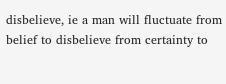disbelieve, ie a man will fluctuate from belief to disbelieve from certainty to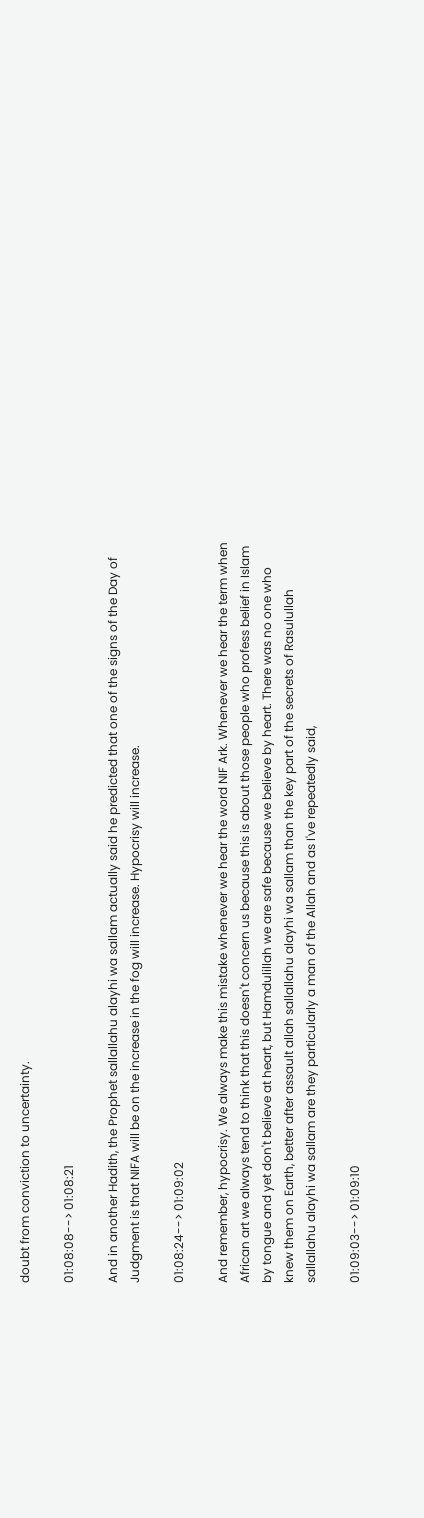doubt from conviction to uncertainty.

01:08:08--> 01:08:21

And in another Hadith, the Prophet sallallahu alayhi wa sallam actually said he predicted that one of the signs of the Day of Judgment is that NIFA will be on the increase in the fog will increase. Hypocrisy will increase.

01:08:24--> 01:09:02

And remember, hypocrisy. We always make this mistake whenever we hear the word NIF Ark. Whenever we hear the term when African art we always tend to think that this doesn't concern us because this is about those people who profess belief in Islam by tongue and yet don't believe at heart, but Hamdulillah we are safe because we believe by heart. There was no one who knew them on Earth, better after assault allah sallallahu alayhi wa sallam than the key part of the secrets of Rasulullah sallallahu alayhi wa sallam are they particularly a man of the Allah and as I've repeatedly said,

01:09:03--> 01:09:10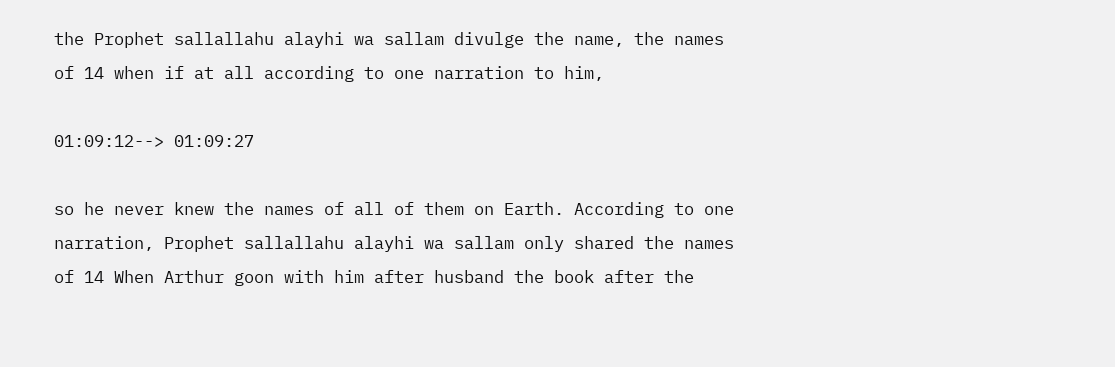the Prophet sallallahu alayhi wa sallam divulge the name, the names of 14 when if at all according to one narration to him,

01:09:12--> 01:09:27

so he never knew the names of all of them on Earth. According to one narration, Prophet sallallahu alayhi wa sallam only shared the names of 14 When Arthur goon with him after husband the book after the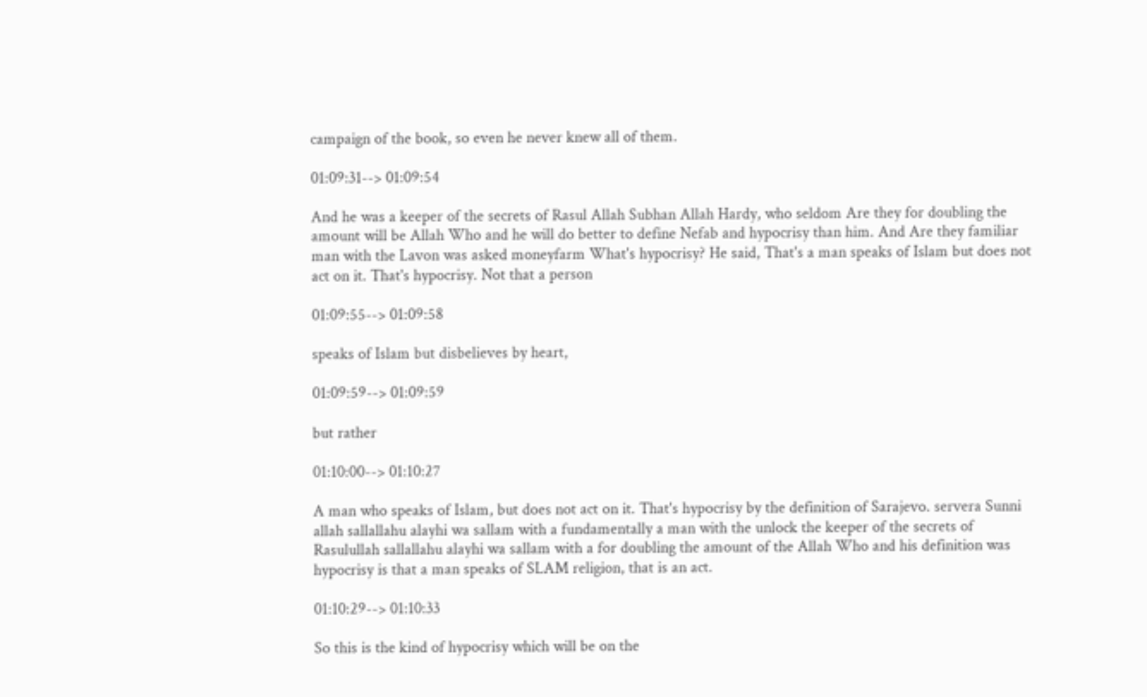campaign of the book, so even he never knew all of them.

01:09:31--> 01:09:54

And he was a keeper of the secrets of Rasul Allah Subhan Allah Hardy, who seldom Are they for doubling the amount will be Allah Who and he will do better to define Nefab and hypocrisy than him. And Are they familiar man with the Lavon was asked moneyfarm What's hypocrisy? He said, That's a man speaks of Islam but does not act on it. That's hypocrisy. Not that a person

01:09:55--> 01:09:58

speaks of Islam but disbelieves by heart,

01:09:59--> 01:09:59

but rather

01:10:00--> 01:10:27

A man who speaks of Islam, but does not act on it. That's hypocrisy by the definition of Sarajevo. servera Sunni allah sallallahu alayhi wa sallam with a fundamentally a man with the unlock the keeper of the secrets of Rasulullah sallallahu alayhi wa sallam with a for doubling the amount of the Allah Who and his definition was hypocrisy is that a man speaks of SLAM religion, that is an act.

01:10:29--> 01:10:33

So this is the kind of hypocrisy which will be on the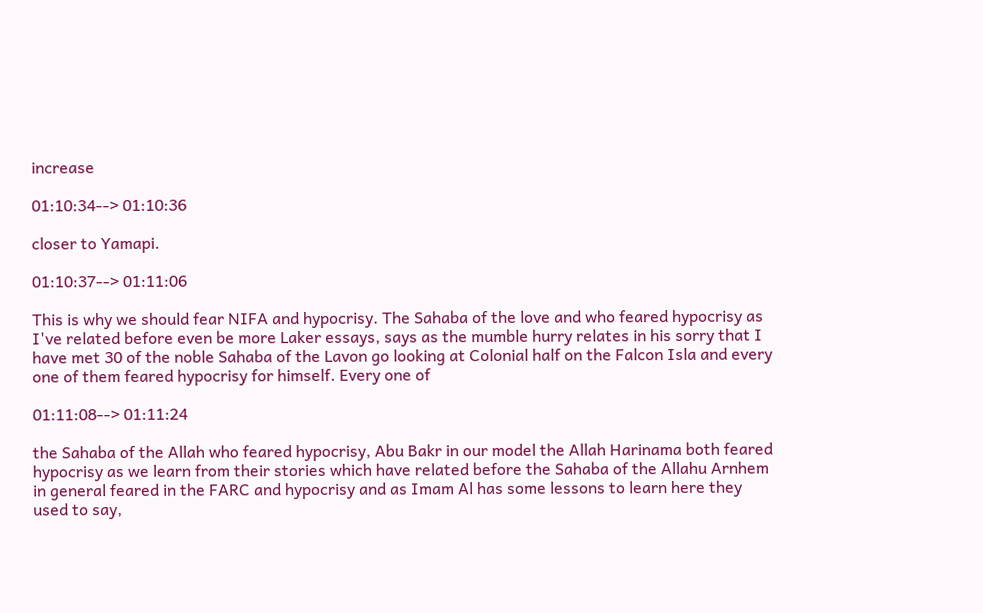increase

01:10:34--> 01:10:36

closer to Yamapi.

01:10:37--> 01:11:06

This is why we should fear NIFA and hypocrisy. The Sahaba of the love and who feared hypocrisy as I've related before even be more Laker essays, says as the mumble hurry relates in his sorry that I have met 30 of the noble Sahaba of the Lavon go looking at Colonial half on the Falcon Isla and every one of them feared hypocrisy for himself. Every one of

01:11:08--> 01:11:24

the Sahaba of the Allah who feared hypocrisy, Abu Bakr in our model the Allah Harinama both feared hypocrisy as we learn from their stories which have related before the Sahaba of the Allahu Arnhem in general feared in the FARC and hypocrisy and as Imam Al has some lessons to learn here they used to say,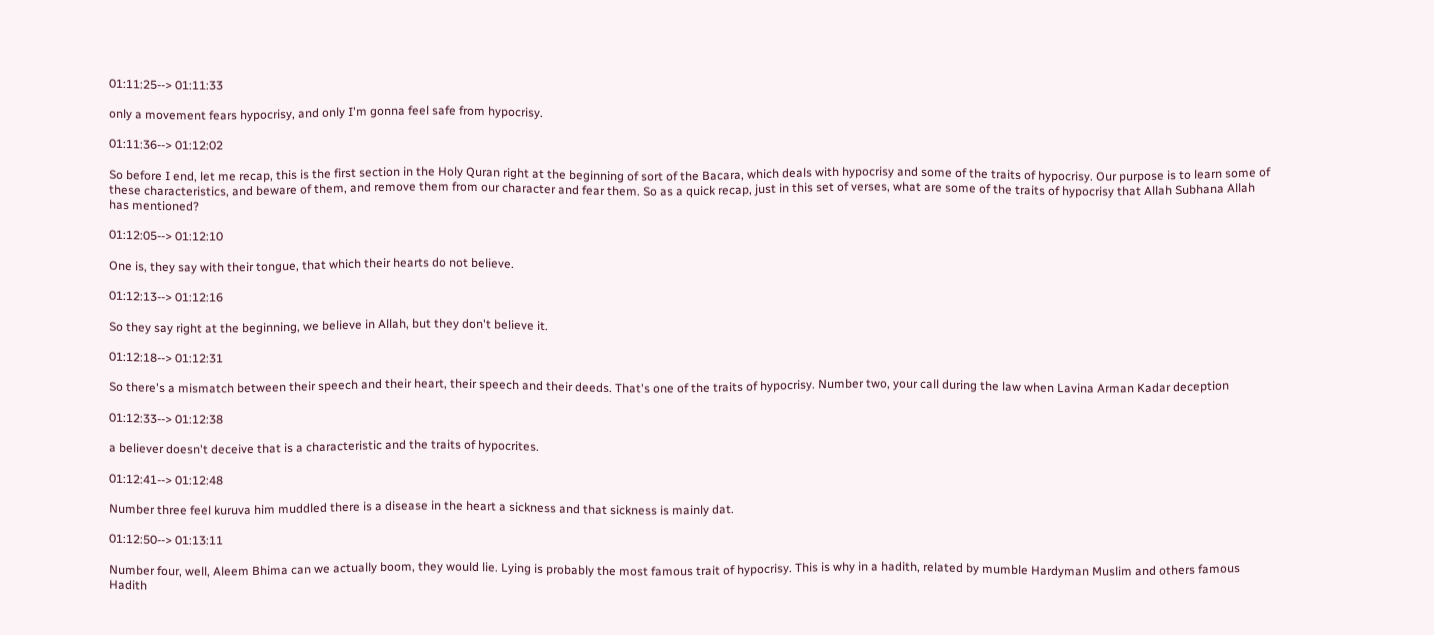01:11:25--> 01:11:33

only a movement fears hypocrisy, and only I'm gonna feel safe from hypocrisy.

01:11:36--> 01:12:02

So before I end, let me recap, this is the first section in the Holy Quran right at the beginning of sort of the Bacara, which deals with hypocrisy and some of the traits of hypocrisy. Our purpose is to learn some of these characteristics, and beware of them, and remove them from our character and fear them. So as a quick recap, just in this set of verses, what are some of the traits of hypocrisy that Allah Subhana Allah has mentioned?

01:12:05--> 01:12:10

One is, they say with their tongue, that which their hearts do not believe.

01:12:13--> 01:12:16

So they say right at the beginning, we believe in Allah, but they don't believe it.

01:12:18--> 01:12:31

So there's a mismatch between their speech and their heart, their speech and their deeds. That's one of the traits of hypocrisy. Number two, your call during the law when Lavina Arman Kadar deception

01:12:33--> 01:12:38

a believer doesn't deceive that is a characteristic and the traits of hypocrites.

01:12:41--> 01:12:48

Number three feel kuruva him muddled there is a disease in the heart a sickness and that sickness is mainly dat.

01:12:50--> 01:13:11

Number four, well, Aleem Bhima can we actually boom, they would lie. Lying is probably the most famous trait of hypocrisy. This is why in a hadith, related by mumble Hardyman Muslim and others famous Hadith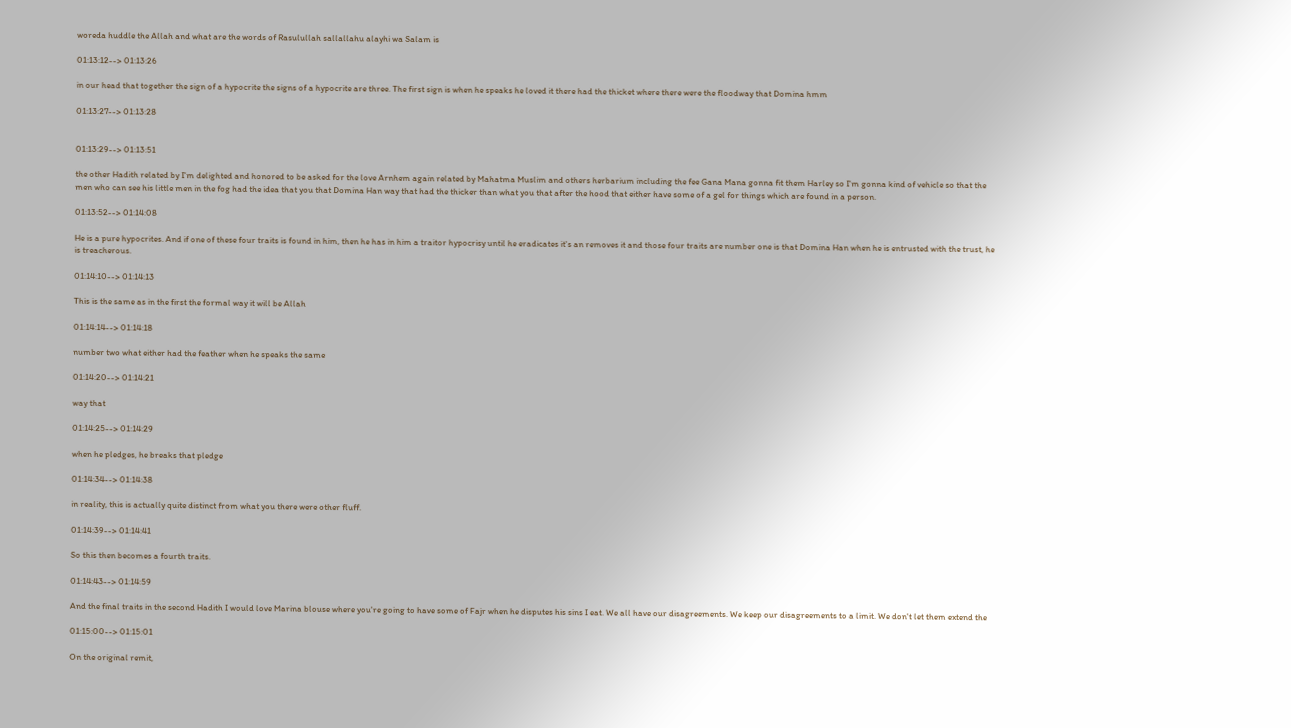woreda huddle the Allah and what are the words of Rasulullah sallallahu alayhi wa Salam is

01:13:12--> 01:13:26

in our head that together the sign of a hypocrite the signs of a hypocrite are three. The first sign is when he speaks he loved it there had the thicket where there were the floodway that Domina hmm

01:13:27--> 01:13:28


01:13:29--> 01:13:51

the other Hadith related by I'm delighted and honored to be asked for the love Arnhem again related by Mahatma Muslim and others herbarium including the fee Gana Mana gonna fit them Harley so I'm gonna kind of vehicle so that the men who can see his little men in the fog had the idea that you that Domina Han way that had the thicker than what you that after the hood that either have some of a gel for things which are found in a person.

01:13:52--> 01:14:08

He is a pure hypocrites. And if one of these four traits is found in him, then he has in him a traitor hypocrisy until he eradicates it's an removes it and those four traits are number one is that Domina Han when he is entrusted with the trust, he is treacherous.

01:14:10--> 01:14:13

This is the same as in the first the formal way it will be Allah

01:14:14--> 01:14:18

number two what either had the feather when he speaks the same

01:14:20--> 01:14:21

way that

01:14:25--> 01:14:29

when he pledges, he breaks that pledge

01:14:34--> 01:14:38

in reality, this is actually quite distinct from what you there were other fluff.

01:14:39--> 01:14:41

So this then becomes a fourth traits.

01:14:43--> 01:14:59

And the final traits in the second Hadith I would love Marina blouse where you're going to have some of Fajr when he disputes his sins I eat. We all have our disagreements. We keep our disagreements to a limit. We don't let them extend the

01:15:00--> 01:15:01

On the original remit,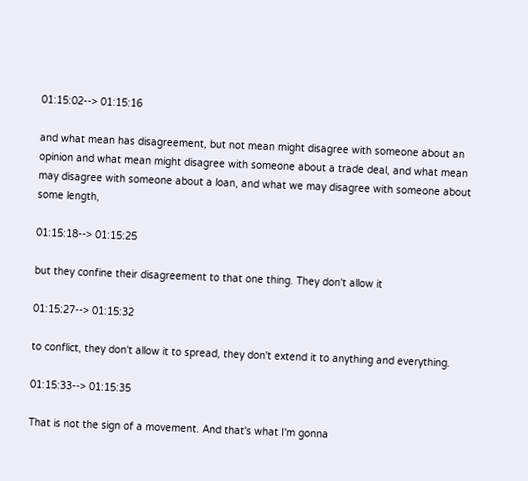01:15:02--> 01:15:16

and what mean has disagreement, but not mean might disagree with someone about an opinion and what mean might disagree with someone about a trade deal, and what mean may disagree with someone about a loan, and what we may disagree with someone about some length,

01:15:18--> 01:15:25

but they confine their disagreement to that one thing. They don't allow it

01:15:27--> 01:15:32

to conflict, they don't allow it to spread, they don't extend it to anything and everything.

01:15:33--> 01:15:35

That is not the sign of a movement. And that's what I'm gonna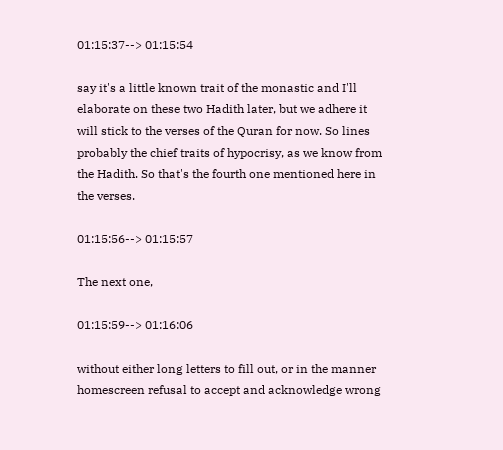01:15:37--> 01:15:54

say it's a little known trait of the monastic and I'll elaborate on these two Hadith later, but we adhere it will stick to the verses of the Quran for now. So lines probably the chief traits of hypocrisy, as we know from the Hadith. So that's the fourth one mentioned here in the verses.

01:15:56--> 01:15:57

The next one,

01:15:59--> 01:16:06

without either long letters to fill out, or in the manner homescreen refusal to accept and acknowledge wrong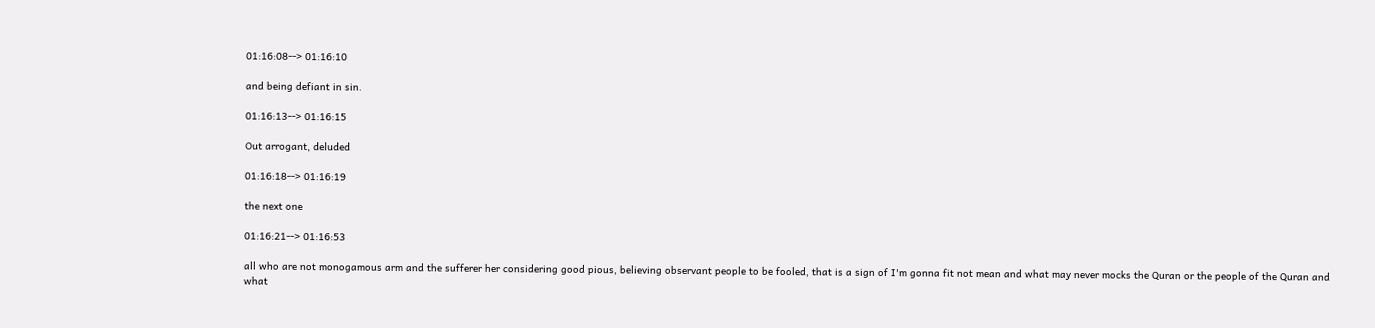01:16:08--> 01:16:10

and being defiant in sin.

01:16:13--> 01:16:15

Out arrogant, deluded

01:16:18--> 01:16:19

the next one

01:16:21--> 01:16:53

all who are not monogamous arm and the sufferer her considering good pious, believing observant people to be fooled, that is a sign of I'm gonna fit not mean and what may never mocks the Quran or the people of the Quran and what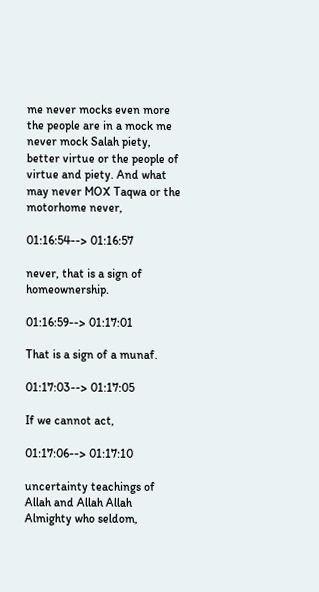me never mocks even more the people are in a mock me never mock Salah piety, better virtue or the people of virtue and piety. And what may never MOX Taqwa or the motorhome never,

01:16:54--> 01:16:57

never, that is a sign of homeownership.

01:16:59--> 01:17:01

That is a sign of a munaf.

01:17:03--> 01:17:05

If we cannot act,

01:17:06--> 01:17:10

uncertainty teachings of Allah and Allah Allah Almighty who seldom,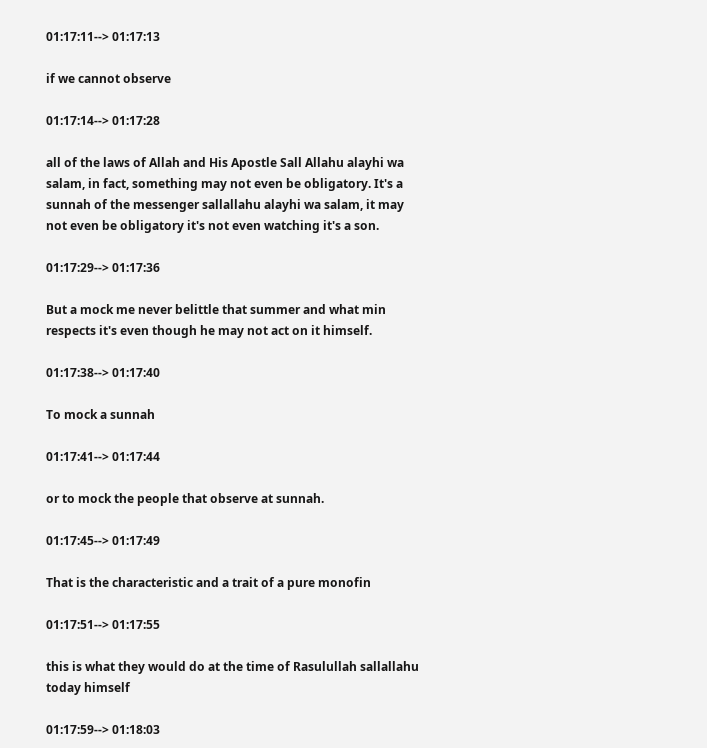01:17:11--> 01:17:13

if we cannot observe

01:17:14--> 01:17:28

all of the laws of Allah and His Apostle Sall Allahu alayhi wa salam, in fact, something may not even be obligatory. It's a sunnah of the messenger sallallahu alayhi wa salam, it may not even be obligatory it's not even watching it's a son.

01:17:29--> 01:17:36

But a mock me never belittle that summer and what min respects it's even though he may not act on it himself.

01:17:38--> 01:17:40

To mock a sunnah

01:17:41--> 01:17:44

or to mock the people that observe at sunnah.

01:17:45--> 01:17:49

That is the characteristic and a trait of a pure monofin

01:17:51--> 01:17:55

this is what they would do at the time of Rasulullah sallallahu today himself

01:17:59--> 01:18:03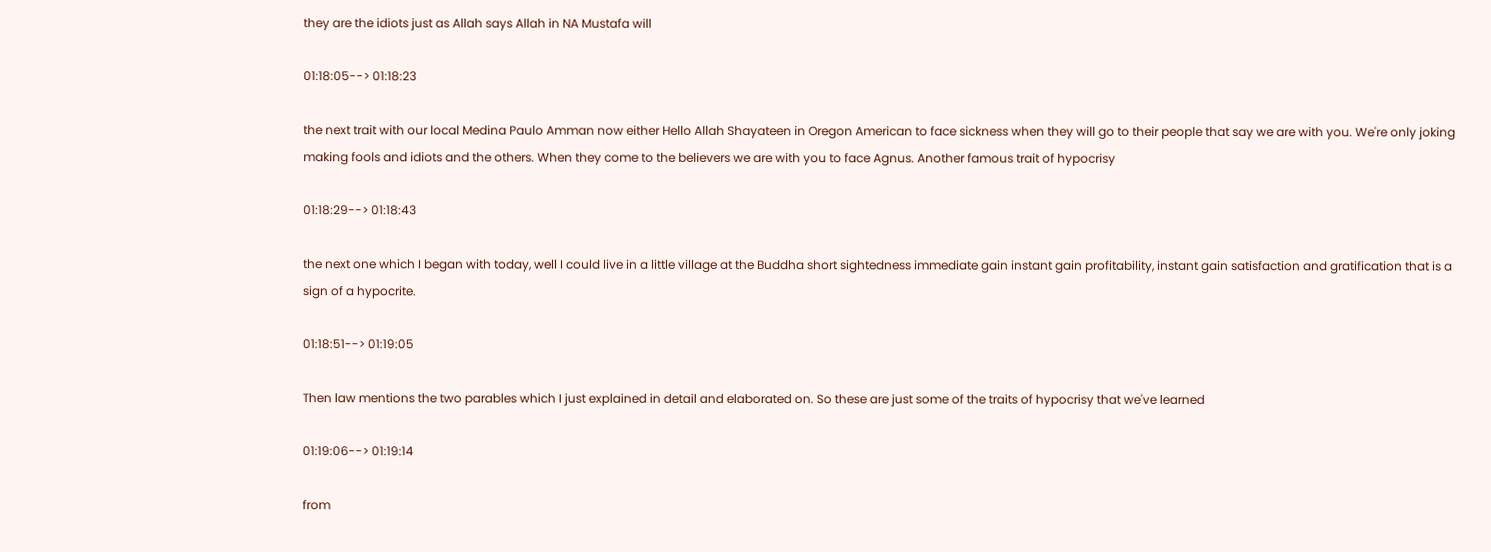they are the idiots just as Allah says Allah in NA Mustafa will

01:18:05--> 01:18:23

the next trait with our local Medina Paulo Amman now either Hello Allah Shayateen in Oregon American to face sickness when they will go to their people that say we are with you. We're only joking making fools and idiots and the others. When they come to the believers we are with you to face Agnus. Another famous trait of hypocrisy

01:18:29--> 01:18:43

the next one which I began with today, well I could live in a little village at the Buddha short sightedness immediate gain instant gain profitability, instant gain satisfaction and gratification that is a sign of a hypocrite.

01:18:51--> 01:19:05

Then law mentions the two parables which I just explained in detail and elaborated on. So these are just some of the traits of hypocrisy that we've learned

01:19:06--> 01:19:14

from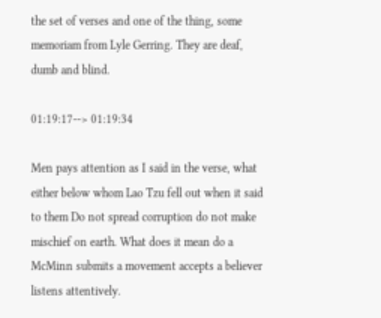the set of verses and one of the thing, some memoriam from Lyle Gerring. They are deaf, dumb and blind.

01:19:17--> 01:19:34

Men pays attention as I said in the verse, what either below whom Lao Tzu fell out when it said to them Do not spread corruption do not make mischief on earth. What does it mean do a McMinn submits a movement accepts a believer listens attentively.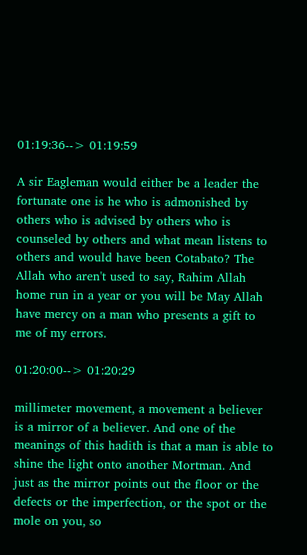01:19:36--> 01:19:59

A sir Eagleman would either be a leader the fortunate one is he who is admonished by others who is advised by others who is counseled by others and what mean listens to others and would have been Cotabato? The Allah who aren't used to say, Rahim Allah home run in a year or you will be May Allah have mercy on a man who presents a gift to me of my errors.

01:20:00--> 01:20:29

millimeter movement, a movement a believer is a mirror of a believer. And one of the meanings of this hadith is that a man is able to shine the light onto another Mortman. And just as the mirror points out the floor or the defects or the imperfection, or the spot or the mole on you, so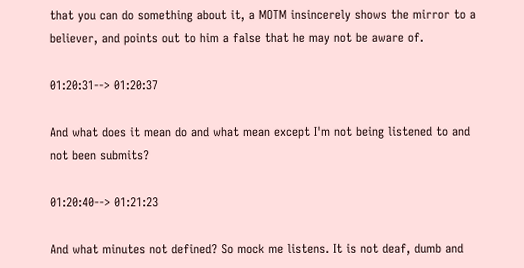that you can do something about it, a MOTM insincerely shows the mirror to a believer, and points out to him a false that he may not be aware of.

01:20:31--> 01:20:37

And what does it mean do and what mean except I'm not being listened to and not been submits?

01:20:40--> 01:21:23

And what minutes not defined? So mock me listens. It is not deaf, dumb and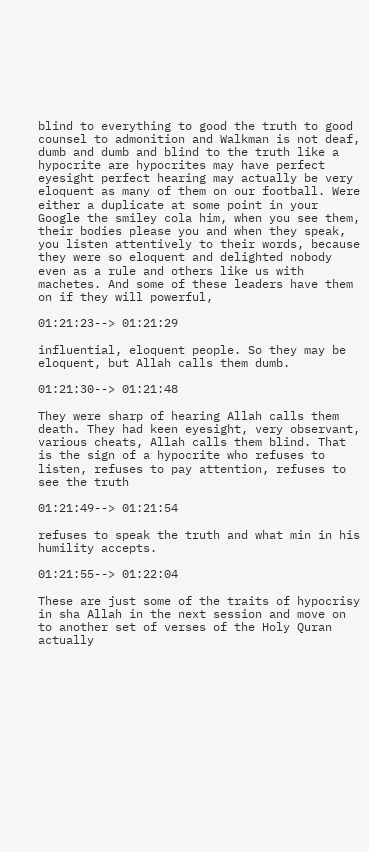blind to everything to good the truth to good counsel to admonition and Walkman is not deaf, dumb and dumb and blind to the truth like a hypocrite are hypocrites may have perfect eyesight perfect hearing may actually be very eloquent as many of them on our football. Were either a duplicate at some point in your Google the smiley cola him, when you see them, their bodies please you and when they speak, you listen attentively to their words, because they were so eloquent and delighted nobody even as a rule and others like us with machetes. And some of these leaders have them on if they will powerful,

01:21:23--> 01:21:29

influential, eloquent people. So they may be eloquent, but Allah calls them dumb.

01:21:30--> 01:21:48

They were sharp of hearing Allah calls them death. They had keen eyesight, very observant, various cheats, Allah calls them blind. That is the sign of a hypocrite who refuses to listen, refuses to pay attention, refuses to see the truth

01:21:49--> 01:21:54

refuses to speak the truth and what min in his humility accepts.

01:21:55--> 01:22:04

These are just some of the traits of hypocrisy in sha Allah in the next session and move on to another set of verses of the Holy Quran actually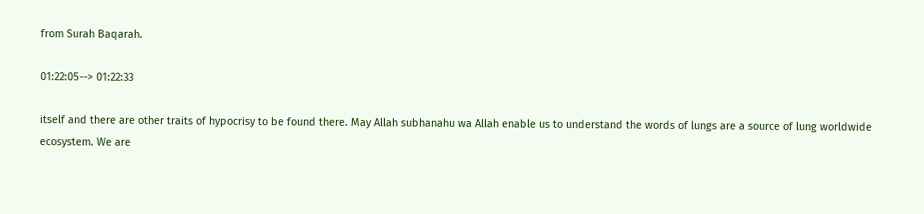from Surah Baqarah.

01:22:05--> 01:22:33

itself and there are other traits of hypocrisy to be found there. May Allah subhanahu wa Allah enable us to understand the words of lungs are a source of lung worldwide ecosystem. We are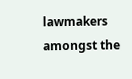lawmakers amongst the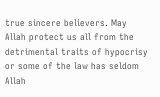true sincere believers. May Allah protect us all from the detrimental traits of hypocrisy or some of the law has seldom Allah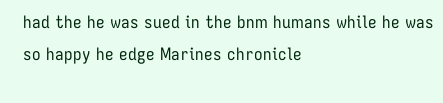had the he was sued in the bnm humans while he was so happy he edge Marines chronicle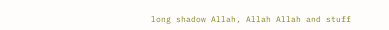long shadow Allah, Allah Allah and stuff